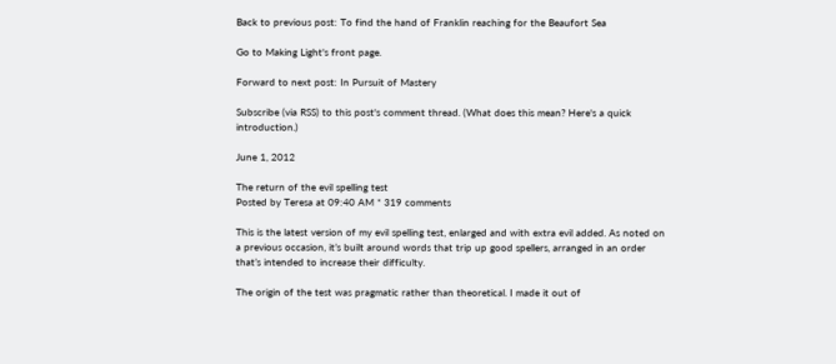Back to previous post: To find the hand of Franklin reaching for the Beaufort Sea

Go to Making Light's front page.

Forward to next post: In Pursuit of Mastery

Subscribe (via RSS) to this post's comment thread. (What does this mean? Here's a quick introduction.)

June 1, 2012

The return of the evil spelling test
Posted by Teresa at 09:40 AM * 319 comments

This is the latest version of my evil spelling test, enlarged and with extra evil added. As noted on a previous occasion, it’s built around words that trip up good spellers, arranged in an order that’s intended to increase their difficulty.

The origin of the test was pragmatic rather than theoretical. I made it out of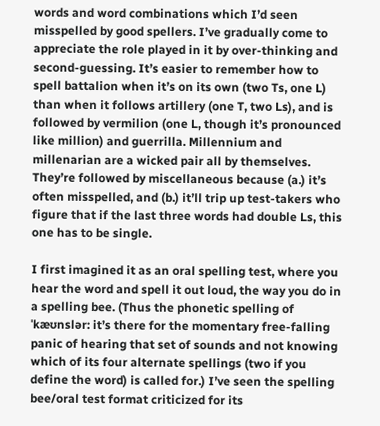words and word combinations which I’d seen misspelled by good spellers. I’ve gradually come to appreciate the role played in it by over-thinking and second-guessing. It’s easier to remember how to spell battalion when it’s on its own (two Ts, one L) than when it follows artillery (one T, two Ls), and is followed by vermilion (one L, though it’s pronounced like million) and guerrilla. Millennium and millenarian are a wicked pair all by themselves. They’re followed by miscellaneous because (a.) it’s often misspelled, and (b.) it’ll trip up test-takers who figure that if the last three words had double Ls, this one has to be single.

I first imagined it as an oral spelling test, where you hear the word and spell it out loud, the way you do in a spelling bee. (Thus the phonetic spelling of ˈkæʊnslər: it’s there for the momentary free-falling panic of hearing that set of sounds and not knowing which of its four alternate spellings (two if you define the word) is called for.) I’ve seen the spelling bee/oral test format criticized for its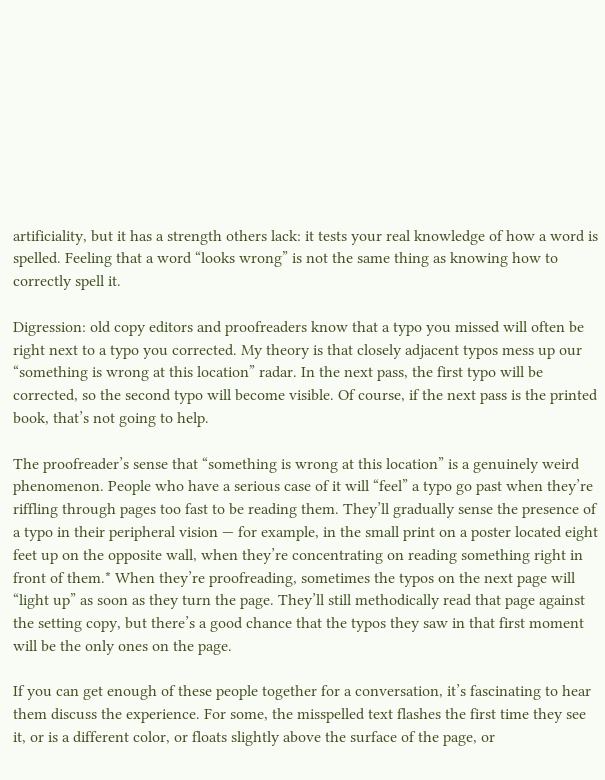artificiality, but it has a strength others lack: it tests your real knowledge of how a word is spelled. Feeling that a word “looks wrong” is not the same thing as knowing how to correctly spell it.

Digression: old copy editors and proofreaders know that a typo you missed will often be right next to a typo you corrected. My theory is that closely adjacent typos mess up our “something is wrong at this location” radar. In the next pass, the first typo will be corrected, so the second typo will become visible. Of course, if the next pass is the printed book, that’s not going to help.

The proofreader’s sense that “something is wrong at this location” is a genuinely weird phenomenon. People who have a serious case of it will “feel” a typo go past when they’re riffling through pages too fast to be reading them. They’ll gradually sense the presence of a typo in their peripheral vision — for example, in the small print on a poster located eight feet up on the opposite wall, when they’re concentrating on reading something right in front of them.* When they’re proofreading, sometimes the typos on the next page will “light up” as soon as they turn the page. They’ll still methodically read that page against the setting copy, but there’s a good chance that the typos they saw in that first moment will be the only ones on the page.

If you can get enough of these people together for a conversation, it’s fascinating to hear them discuss the experience. For some, the misspelled text flashes the first time they see it, or is a different color, or floats slightly above the surface of the page, or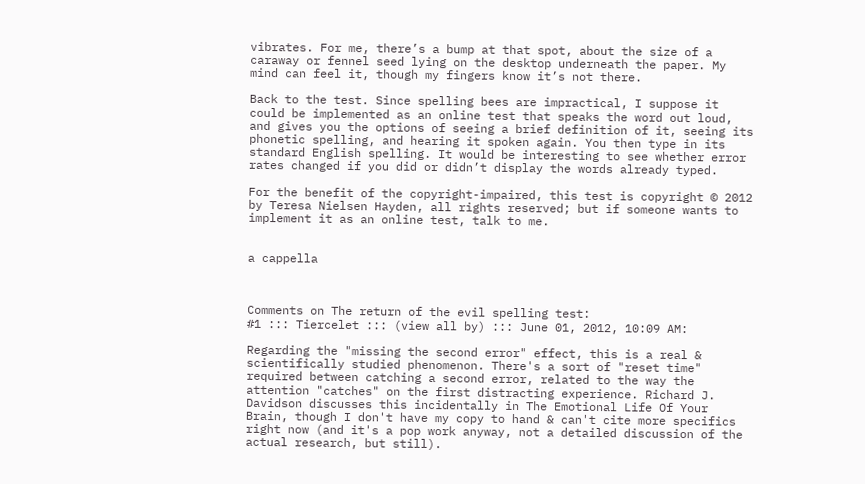vibrates. For me, there’s a bump at that spot, about the size of a caraway or fennel seed lying on the desktop underneath the paper. My mind can feel it, though my fingers know it’s not there.

Back to the test. Since spelling bees are impractical, I suppose it could be implemented as an online test that speaks the word out loud, and gives you the options of seeing a brief definition of it, seeing its phonetic spelling, and hearing it spoken again. You then type in its standard English spelling. It would be interesting to see whether error rates changed if you did or didn’t display the words already typed.

For the benefit of the copyright-impaired, this test is copyright © 2012 by Teresa Nielsen Hayden, all rights reserved; but if someone wants to implement it as an online test, talk to me.


a cappella



Comments on The return of the evil spelling test:
#1 ::: Tiercelet ::: (view all by) ::: June 01, 2012, 10:09 AM:

Regarding the "missing the second error" effect, this is a real & scientifically studied phenomenon. There's a sort of "reset time" required between catching a second error, related to the way the attention "catches" on the first distracting experience. Richard J. Davidson discusses this incidentally in The Emotional Life Of Your Brain, though I don't have my copy to hand & can't cite more specifics right now (and it's a pop work anyway, not a detailed discussion of the actual research, but still).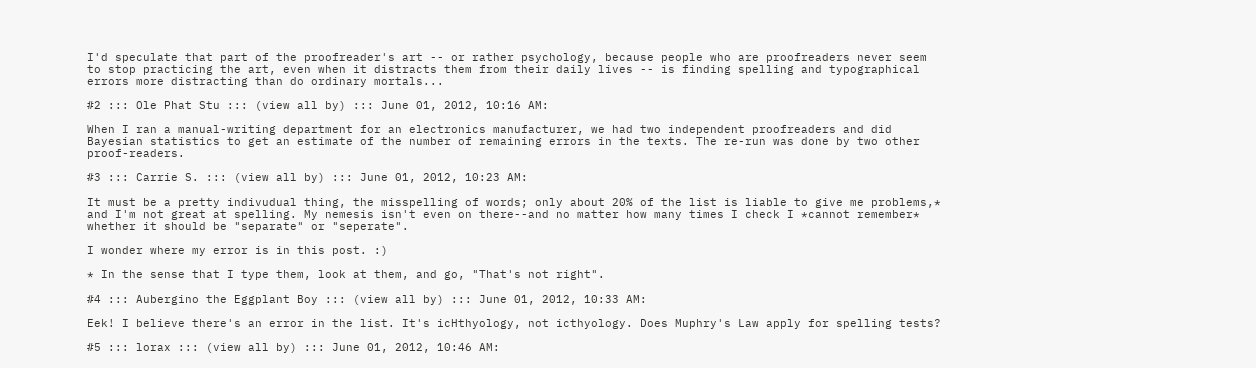I'd speculate that part of the proofreader's art -- or rather psychology, because people who are proofreaders never seem to stop practicing the art, even when it distracts them from their daily lives -- is finding spelling and typographical errors more distracting than do ordinary mortals...

#2 ::: Ole Phat Stu ::: (view all by) ::: June 01, 2012, 10:16 AM:

When I ran a manual-writing department for an electronics manufacturer, we had two independent proofreaders and did Bayesian statistics to get an estimate of the number of remaining errors in the texts. The re-run was done by two other proof-readers.

#3 ::: Carrie S. ::: (view all by) ::: June 01, 2012, 10:23 AM:

It must be a pretty indivudual thing, the misspelling of words; only about 20% of the list is liable to give me problems,* and I'm not great at spelling. My nemesis isn't even on there--and no matter how many times I check I *cannot remember* whether it should be "separate" or "seperate".

I wonder where my error is in this post. :)

* In the sense that I type them, look at them, and go, "That's not right".

#4 ::: Aubergino the Eggplant Boy ::: (view all by) ::: June 01, 2012, 10:33 AM:

Eek! I believe there's an error in the list. It's icHthyology, not icthyology. Does Muphry's Law apply for spelling tests?

#5 ::: lorax ::: (view all by) ::: June 01, 2012, 10:46 AM: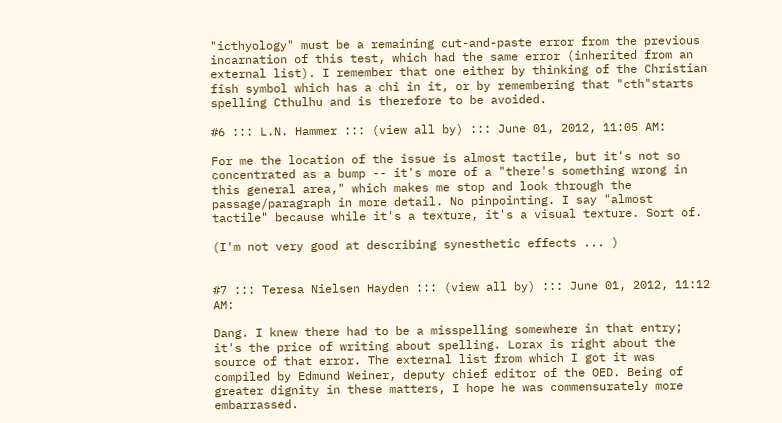"icthyology" must be a remaining cut-and-paste error from the previous incarnation of this test, which had the same error (inherited from an external list). I remember that one either by thinking of the Christian fish symbol which has a chi in it, or by remembering that "cth"starts spelling Cthulhu and is therefore to be avoided.

#6 ::: L.N. Hammer ::: (view all by) ::: June 01, 2012, 11:05 AM:

For me the location of the issue is almost tactile, but it's not so concentrated as a bump -- it's more of a "there's something wrong in this general area," which makes me stop and look through the passage/paragraph in more detail. No pinpointing. I say "almost tactile" because while it's a texture, it's a visual texture. Sort of.

(I'm not very good at describing synesthetic effects ... )


#7 ::: Teresa Nielsen Hayden ::: (view all by) ::: June 01, 2012, 11:12 AM:

Dang. I knew there had to be a misspelling somewhere in that entry; it's the price of writing about spelling. Lorax is right about the source of that error. The external list from which I got it was compiled by Edmund Weiner, deputy chief editor of the OED. Being of greater dignity in these matters, I hope he was commensurately more embarrassed.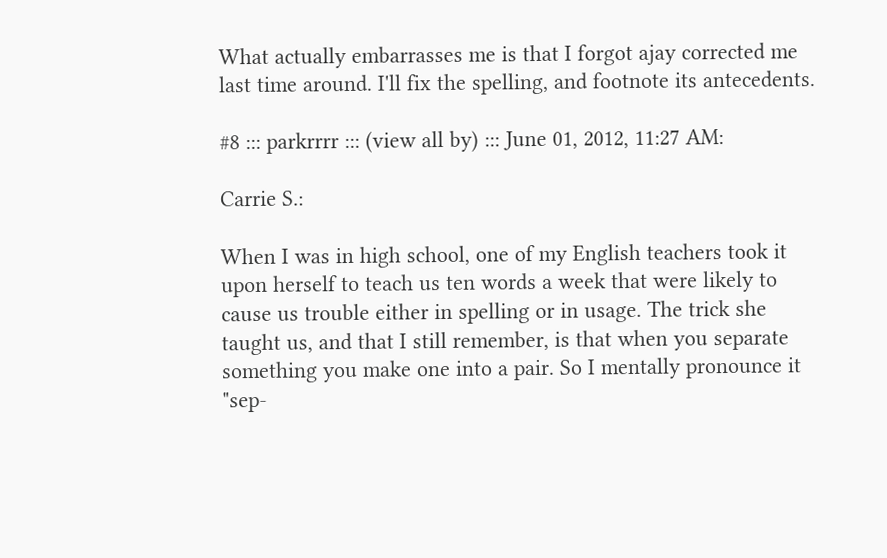What actually embarrasses me is that I forgot ajay corrected me last time around. I'll fix the spelling, and footnote its antecedents.

#8 ::: parkrrrr ::: (view all by) ::: June 01, 2012, 11:27 AM:

Carrie S.:

When I was in high school, one of my English teachers took it upon herself to teach us ten words a week that were likely to cause us trouble either in spelling or in usage. The trick she taught us, and that I still remember, is that when you separate something you make one into a pair. So I mentally pronounce it "sep-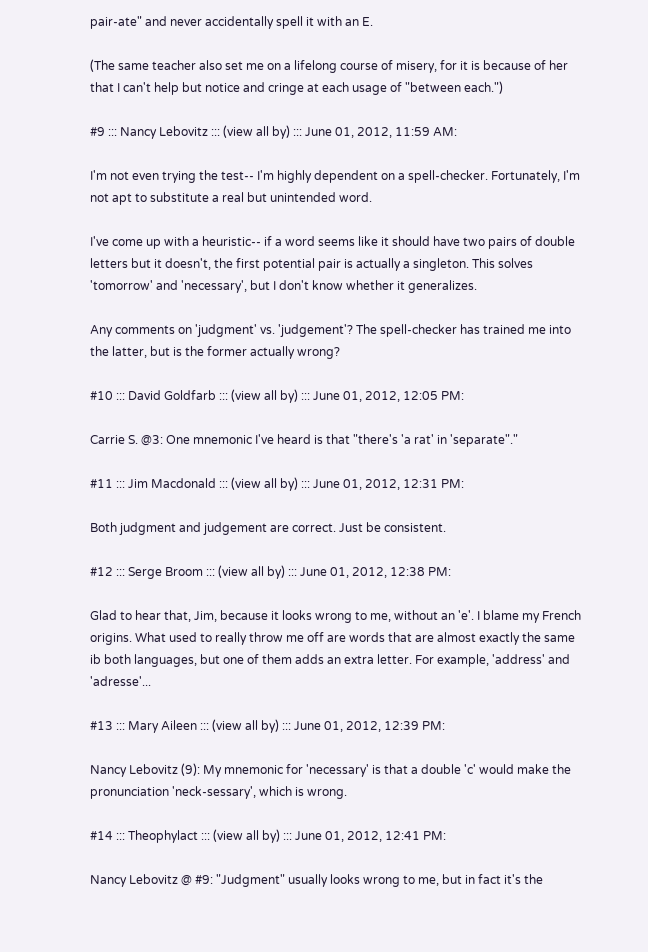pair-ate" and never accidentally spell it with an E.

(The same teacher also set me on a lifelong course of misery, for it is because of her that I can't help but notice and cringe at each usage of "between each.")

#9 ::: Nancy Lebovitz ::: (view all by) ::: June 01, 2012, 11:59 AM:

I'm not even trying the test-- I'm highly dependent on a spell-checker. Fortunately, I'm not apt to substitute a real but unintended word.

I've come up with a heuristic-- if a word seems like it should have two pairs of double letters but it doesn't, the first potential pair is actually a singleton. This solves 'tomorrow' and 'necessary', but I don't know whether it generalizes.

Any comments on 'judgment' vs. 'judgement'? The spell-checker has trained me into the latter, but is the former actually wrong?

#10 ::: David Goldfarb ::: (view all by) ::: June 01, 2012, 12:05 PM:

Carrie S. @3: One mnemonic I've heard is that "there's 'a rat' in 'separate"."

#11 ::: Jim Macdonald ::: (view all by) ::: June 01, 2012, 12:31 PM:

Both judgment and judgement are correct. Just be consistent.

#12 ::: Serge Broom ::: (view all by) ::: June 01, 2012, 12:38 PM:

Glad to hear that, Jim, because it looks wrong to me, without an 'e'. I blame my French origins. What used to really throw me off are words that are almost exactly the same ib both languages, but one of them adds an extra letter. For example, 'address' and 'adresse'...

#13 ::: Mary Aileen ::: (view all by) ::: June 01, 2012, 12:39 PM:

Nancy Lebovitz (9): My mnemonic for 'necessary' is that a double 'c' would make the pronunciation 'neck-sessary', which is wrong.

#14 ::: Theophylact ::: (view all by) ::: June 01, 2012, 12:41 PM:

Nancy Lebovitz @ #9: "Judgment" usually looks wrong to me, but in fact it's the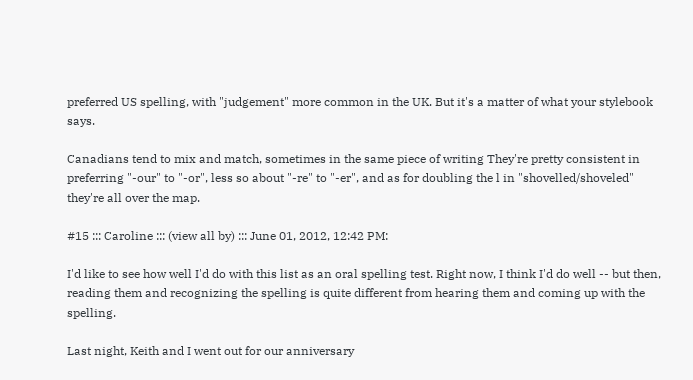preferred US spelling, with "judgement" more common in the UK. But it's a matter of what your stylebook says.

Canadians tend to mix and match, sometimes in the same piece of writing They're pretty consistent in preferring "-our" to "-or", less so about "-re" to "-er", and as for doubling the l in "shovelled/shoveled" they're all over the map.

#15 ::: Caroline ::: (view all by) ::: June 01, 2012, 12:42 PM:

I'd like to see how well I'd do with this list as an oral spelling test. Right now, I think I'd do well -- but then, reading them and recognizing the spelling is quite different from hearing them and coming up with the spelling.

Last night, Keith and I went out for our anniversary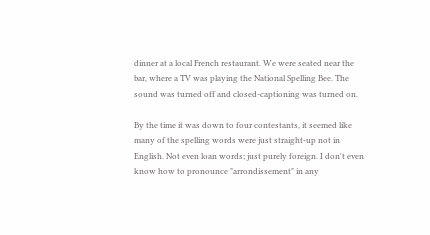dinner at a local French restaurant. We were seated near the bar, where a TV was playing the National Spelling Bee. The sound was turned off and closed-captioning was turned on.

By the time it was down to four contestants, it seemed like many of the spelling words were just straight-up not in English. Not even loan words; just purely foreign. I don't even know how to pronounce "arrondissement" in any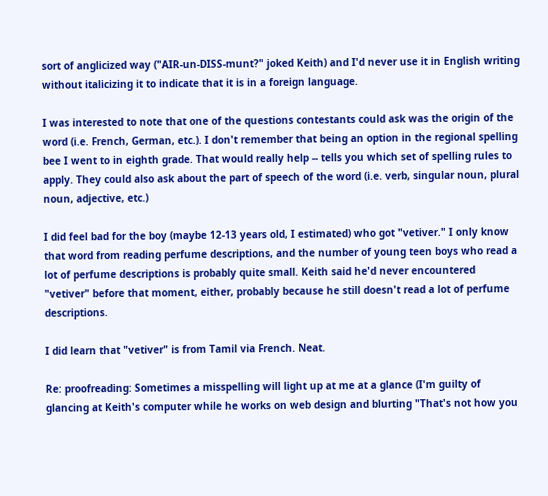sort of anglicized way ("AIR-un-DISS-munt?" joked Keith) and I'd never use it in English writing without italicizing it to indicate that it is in a foreign language.

I was interested to note that one of the questions contestants could ask was the origin of the word (i.e. French, German, etc.). I don't remember that being an option in the regional spelling bee I went to in eighth grade. That would really help -- tells you which set of spelling rules to apply. They could also ask about the part of speech of the word (i.e. verb, singular noun, plural noun, adjective, etc.)

I did feel bad for the boy (maybe 12-13 years old, I estimated) who got "vetiver." I only know that word from reading perfume descriptions, and the number of young teen boys who read a lot of perfume descriptions is probably quite small. Keith said he'd never encountered "vetiver" before that moment, either, probably because he still doesn't read a lot of perfume descriptions.

I did learn that "vetiver" is from Tamil via French. Neat.

Re: proofreading: Sometimes a misspelling will light up at me at a glance (I'm guilty of glancing at Keith's computer while he works on web design and blurting "That's not how you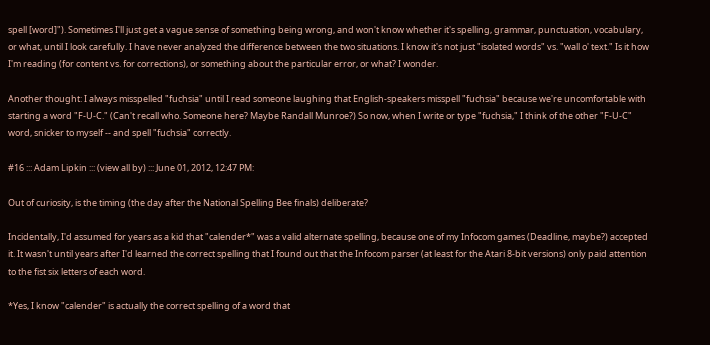spell [word]"). Sometimes I'll just get a vague sense of something being wrong, and won't know whether it's spelling, grammar, punctuation, vocabulary, or what, until I look carefully. I have never analyzed the difference between the two situations. I know it's not just "isolated words" vs. "wall o' text." Is it how I'm reading (for content vs. for corrections), or something about the particular error, or what? I wonder.

Another thought: I always misspelled "fuchsia" until I read someone laughing that English-speakers misspell "fuchsia" because we're uncomfortable with starting a word "F-U-C." (Can't recall who. Someone here? Maybe Randall Munroe?) So now, when I write or type "fuchsia," I think of the other "F-U-C" word, snicker to myself -- and spell "fuchsia" correctly.

#16 ::: Adam Lipkin ::: (view all by) ::: June 01, 2012, 12:47 PM:

Out of curiosity, is the timing (the day after the National Spelling Bee finals) deliberate?

Incidentally, I'd assumed for years as a kid that "calender*" was a valid alternate spelling, because one of my Infocom games (Deadline, maybe?) accepted it. It wasn't until years after I'd learned the correct spelling that I found out that the Infocom parser (at least for the Atari 8-bit versions) only paid attention to the fist six letters of each word.

*Yes, I know "calender" is actually the correct spelling of a word that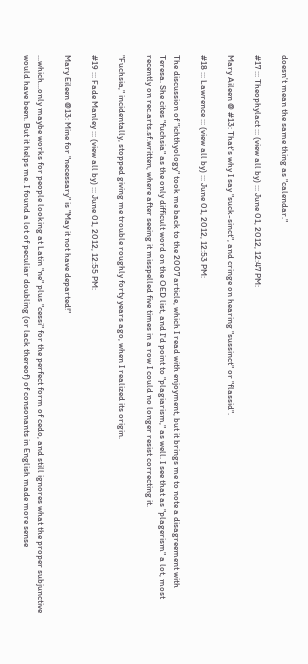doesn't mean the same thing as "calendar."

#17 ::: Theophylact ::: (view all by) ::: June 01, 2012, 12:47 PM:

Mary Aileen @ #13: That's why I say "suck-sinct", and cringe on hearing "sussinct" or "flassid".

#18 ::: Lawrence ::: (view all by) ::: June 01, 2012, 12:53 PM:

The discussion of "ichthyology" took me back to the 2007 article, which I read with enjoyment, but it brings me to note a disagreement with Teresa. She cites "fuchsia" as the only difficult word on the OED list, and I'd point to "plagiarism," as well. I see that as "plagerism" a lot, most recently on rec.arts.sf.written, where after seeing it misspelled five times in a row I could no longer resist correcting it.

"Fuchsia," incidentally, stopped giving me trouble roughly forty years ago, when I realized its origin.

#19 ::: Fade Manley ::: (view all by) ::: June 01, 2012, 12:55 PM:

Mary Eileen @13: Mine for "necessary" is "May it not have departed!"

...which...only maybe works for people looking at Latin "ne" plus "cessi" for the perfect form of cedo, and still ignores what the proper subjunctive would have been. But it helps me. I found a lot of peculiar doubling (or lack thereof) of consonants in English made more sense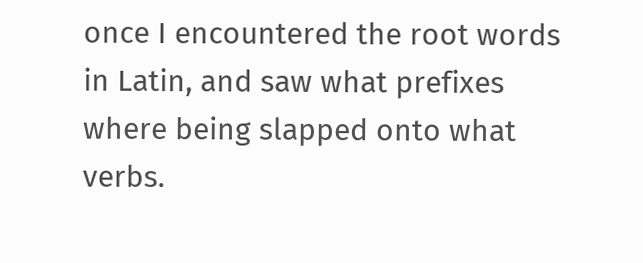once I encountered the root words in Latin, and saw what prefixes where being slapped onto what verbs.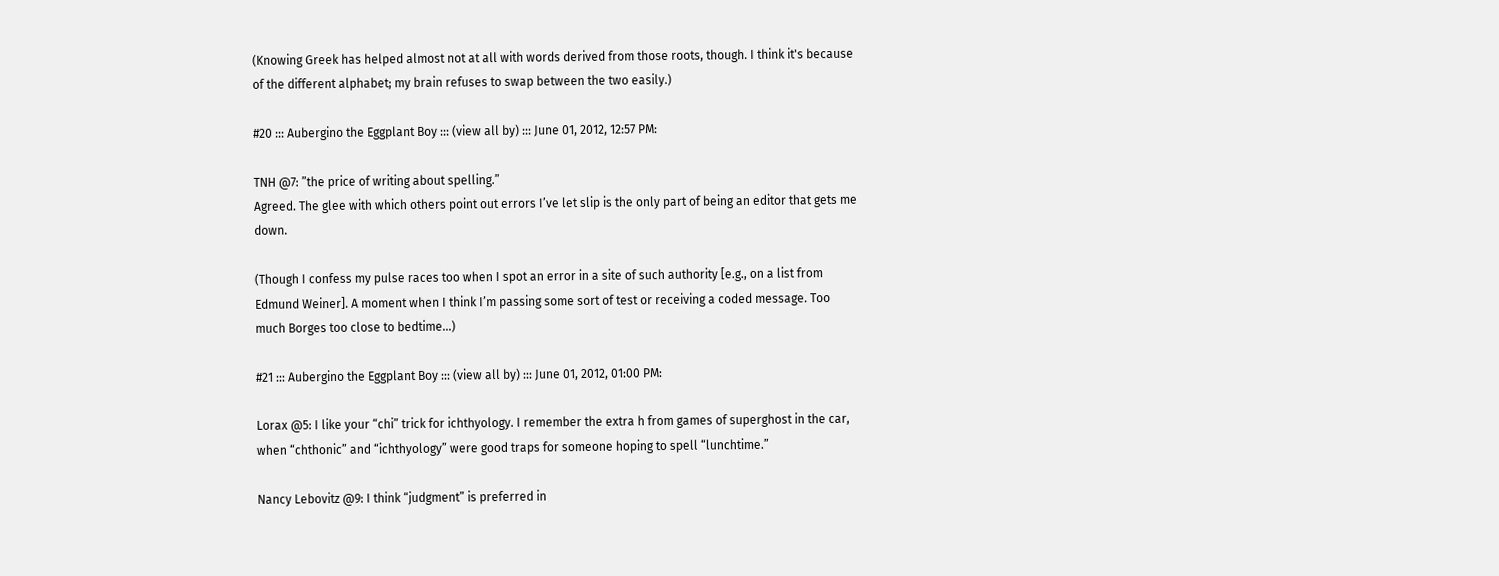(Knowing Greek has helped almost not at all with words derived from those roots, though. I think it's because of the different alphabet; my brain refuses to swap between the two easily.)

#20 ::: Aubergino the Eggplant Boy ::: (view all by) ::: June 01, 2012, 12:57 PM:

TNH @7: ”the price of writing about spelling.”
Agreed. The glee with which others point out errors I’ve let slip is the only part of being an editor that gets me down.

(Though I confess my pulse races too when I spot an error in a site of such authority [e.g., on a list from Edmund Weiner]. A moment when I think I’m passing some sort of test or receiving a coded message. Too much Borges too close to bedtime...)

#21 ::: Aubergino the Eggplant Boy ::: (view all by) ::: June 01, 2012, 01:00 PM:

Lorax @5: I like your “chi” trick for ichthyology. I remember the extra h from games of superghost in the car, when “chthonic” and “ichthyology” were good traps for someone hoping to spell “lunchtime.”

Nancy Lebovitz @9: I think “judgment” is preferred in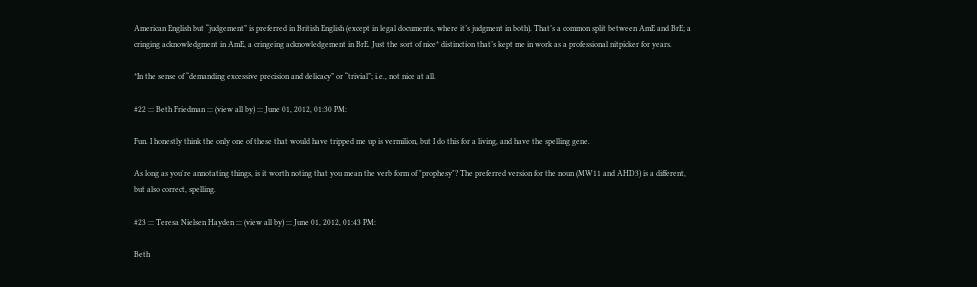American English but “judgement” is preferred in British English (except in legal documents, where it’s judgment in both). That’s a common split between AmE and BrE; a cringing acknowledgment in AmE, a cringeing acknowledgement in BrE. Just the sort of nice* distinction that’s kept me in work as a professional nitpicker for years.

*In the sense of “demanding excessive precision and delicacy” or “trivial”; i.e., not nice at all.

#22 ::: Beth Friedman ::: (view all by) ::: June 01, 2012, 01:30 PM:

Fun. I honestly think the only one of these that would have tripped me up is vermilion, but I do this for a living, and have the spelling gene.

As long as you're annotating things, is it worth noting that you mean the verb form of "prophesy"? The preferred version for the noun (MW11 and AHD3) is a different, but also correct, spelling.

#23 ::: Teresa Nielsen Hayden ::: (view all by) ::: June 01, 2012, 01:43 PM:

Beth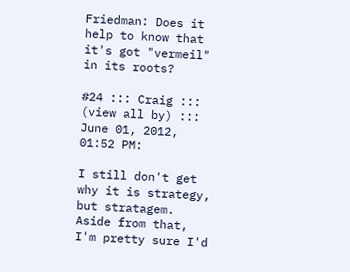Friedman: Does it help to know that it's got "vermeil" in its roots?

#24 ::: Craig ::: (view all by) ::: June 01, 2012, 01:52 PM:

I still don't get why it is strategy, but stratagem. Aside from that, I'm pretty sure I'd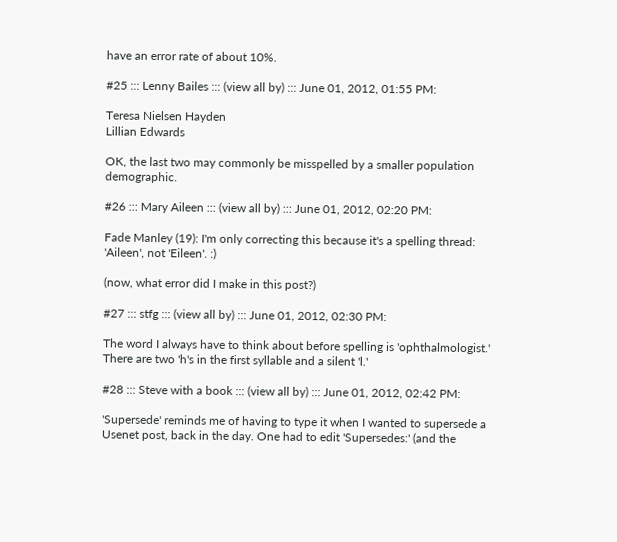have an error rate of about 10%.

#25 ::: Lenny Bailes ::: (view all by) ::: June 01, 2012, 01:55 PM:

Teresa Nielsen Hayden
Lillian Edwards

OK, the last two may commonly be misspelled by a smaller population demographic.

#26 ::: Mary Aileen ::: (view all by) ::: June 01, 2012, 02:20 PM:

Fade Manley (19): I'm only correcting this because it's a spelling thread: 'Aileen', not 'Eileen'. :)

(now, what error did I make in this post?)

#27 ::: stfg ::: (view all by) ::: June 01, 2012, 02:30 PM:

The word I always have to think about before spelling is 'ophthalmologist.' There are two 'h's in the first syllable and a silent 'l.'

#28 ::: Steve with a book ::: (view all by) ::: June 01, 2012, 02:42 PM:

'Supersede' reminds me of having to type it when I wanted to supersede a Usenet post, back in the day. One had to edit 'Supersedes:' (and the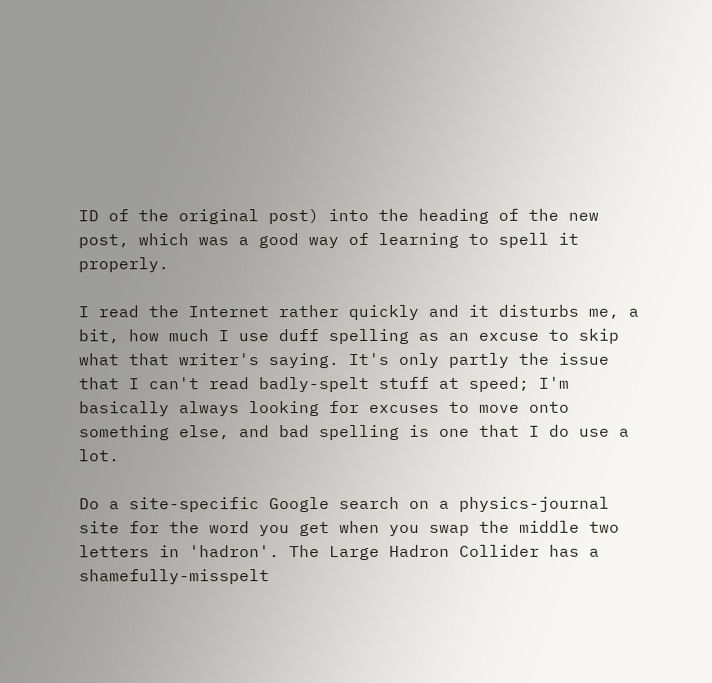ID of the original post) into the heading of the new post, which was a good way of learning to spell it properly.

I read the Internet rather quickly and it disturbs me, a bit, how much I use duff spelling as an excuse to skip what that writer's saying. It's only partly the issue that I can't read badly-spelt stuff at speed; I'm basically always looking for excuses to move onto something else, and bad spelling is one that I do use a lot.

Do a site-specific Google search on a physics-journal site for the word you get when you swap the middle two letters in 'hadron'. The Large Hadron Collider has a shamefully-misspelt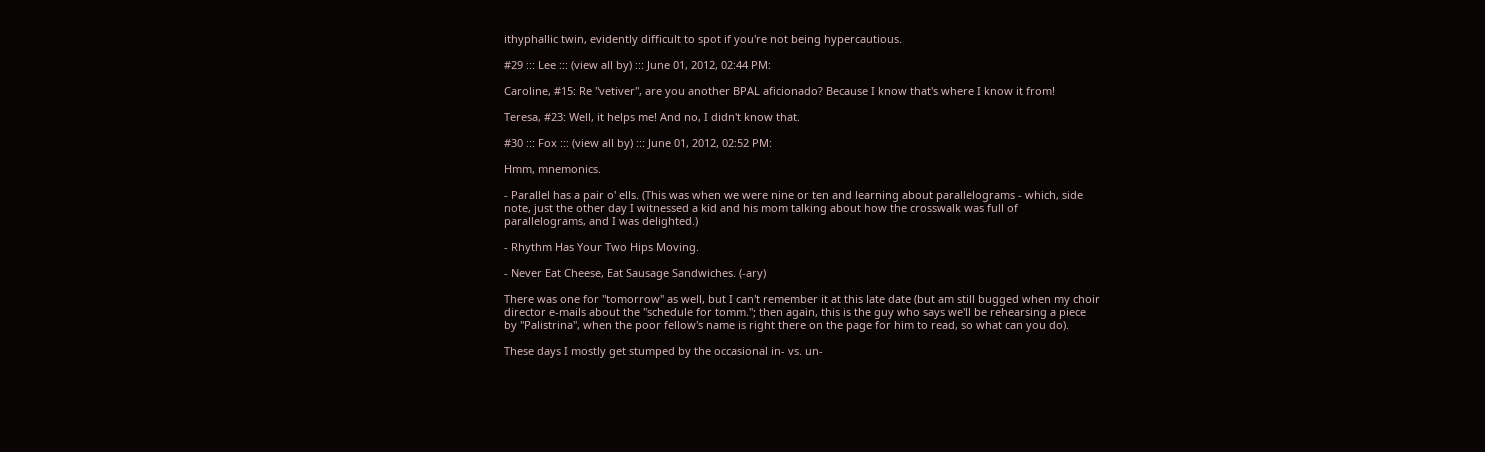ithyphallic twin, evidently difficult to spot if you're not being hypercautious.

#29 ::: Lee ::: (view all by) ::: June 01, 2012, 02:44 PM:

Caroline, #15: Re "vetiver", are you another BPAL aficionado? Because I know that's where I know it from!

Teresa, #23: Well, it helps me! And no, I didn't know that.

#30 ::: Fox ::: (view all by) ::: June 01, 2012, 02:52 PM:

Hmm, mnemonics.

- Parallel has a pair o' ells. (This was when we were nine or ten and learning about parallelograms - which, side note, just the other day I witnessed a kid and his mom talking about how the crosswalk was full of parallelograms, and I was delighted.)

- Rhythm Has Your Two Hips Moving.

- Never Eat Cheese, Eat Sausage Sandwiches. (-ary)

There was one for "tomorrow" as well, but I can't remember it at this late date (but am still bugged when my choir director e-mails about the "schedule for tomm."; then again, this is the guy who says we'll be rehearsing a piece by "Palistrina", when the poor fellow's name is right there on the page for him to read, so what can you do).

These days I mostly get stumped by the occasional in- vs. un-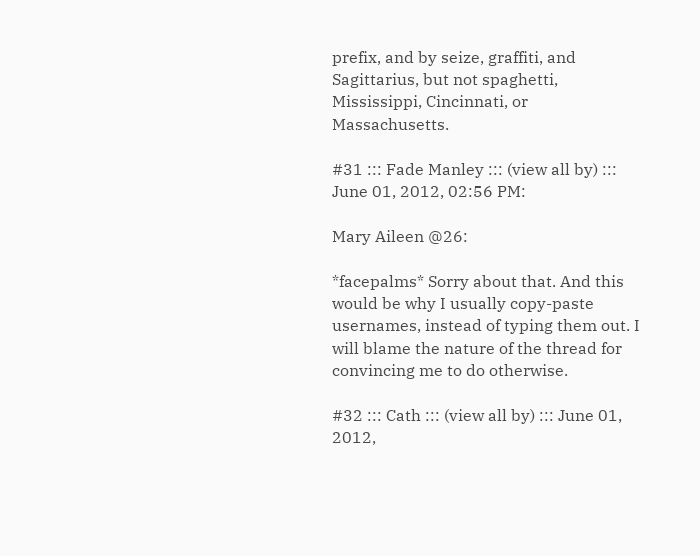prefix, and by seize, graffiti, and Sagittarius, but not spaghetti, Mississippi, Cincinnati, or Massachusetts.

#31 ::: Fade Manley ::: (view all by) ::: June 01, 2012, 02:56 PM:

Mary Aileen @26:

*facepalms* Sorry about that. And this would be why I usually copy-paste usernames, instead of typing them out. I will blame the nature of the thread for convincing me to do otherwise.

#32 ::: Cath ::: (view all by) ::: June 01, 2012,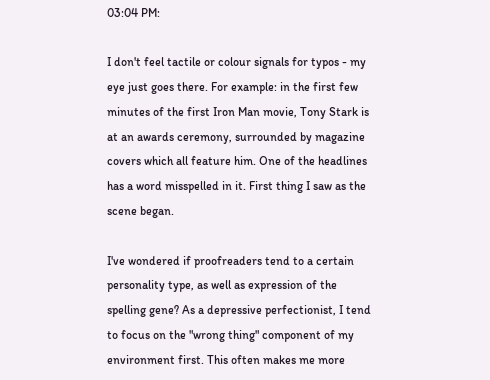03:04 PM:

I don't feel tactile or colour signals for typos - my eye just goes there. For example: in the first few minutes of the first Iron Man movie, Tony Stark is at an awards ceremony, surrounded by magazine covers which all feature him. One of the headlines has a word misspelled in it. First thing I saw as the scene began.

I've wondered if proofreaders tend to a certain personality type, as well as expression of the spelling gene? As a depressive perfectionist, I tend to focus on the "wrong thing" component of my environment first. This often makes me more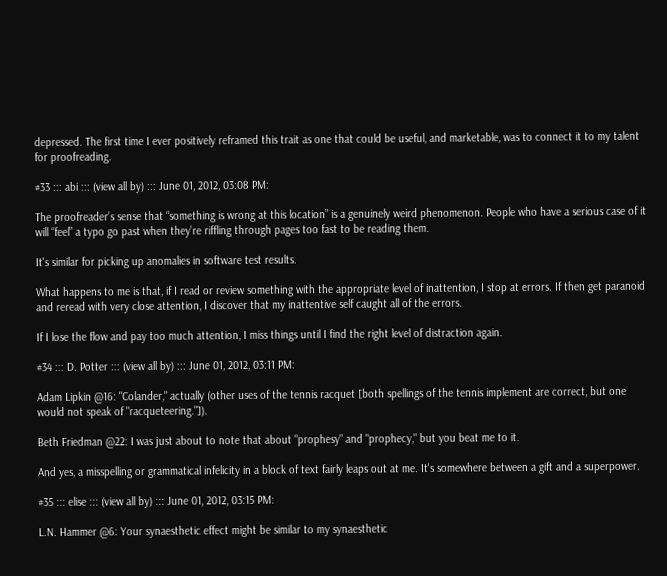depressed. The first time I ever positively reframed this trait as one that could be useful, and marketable, was to connect it to my talent for proofreading.

#33 ::: abi ::: (view all by) ::: June 01, 2012, 03:08 PM:

The proofreader’s sense that “something is wrong at this location” is a genuinely weird phenomenon. People who have a serious case of it will “feel” a typo go past when they’re riffling through pages too fast to be reading them.

It's similar for picking up anomalies in software test results.

What happens to me is that, if I read or review something with the appropriate level of inattention, I stop at errors. If then get paranoid and reread with very close attention, I discover that my inattentive self caught all of the errors.

If I lose the flow and pay too much attention, I miss things until I find the right level of distraction again.

#34 ::: D. Potter ::: (view all by) ::: June 01, 2012, 03:11 PM:

Adam Lipkin @16: "Colander," actually (other uses of the tennis racquet [both spellings of the tennis implement are correct, but one would not speak of "racqueteering."]).

Beth Friedman @22: I was just about to note that about "prophesy" and "prophecy," but you beat me to it.

And yes, a misspelling or grammatical infelicity in a block of text fairly leaps out at me. It's somewhere between a gift and a superpower.

#35 ::: elise ::: (view all by) ::: June 01, 2012, 03:15 PM:

L.N. Hammer @6: Your synaesthetic effect might be similar to my synaesthetic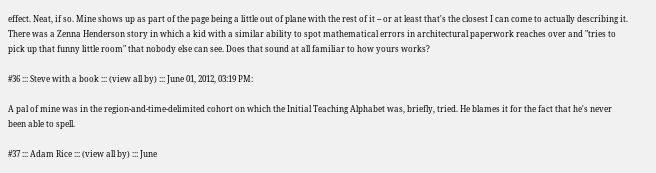effect. Neat, if so. Mine shows up as part of the page being a little out of plane with the rest of it -- or at least that's the closest I can come to actually describing it. There was a Zenna Henderson story in which a kid with a similar ability to spot mathematical errors in architectural paperwork reaches over and "tries to pick up that funny little room" that nobody else can see. Does that sound at all familiar to how yours works?

#36 ::: Steve with a book ::: (view all by) ::: June 01, 2012, 03:19 PM:

A pal of mine was in the region-and-time-delimited cohort on which the Initial Teaching Alphabet was, briefly, tried. He blames it for the fact that he's never been able to spell.

#37 ::: Adam Rice ::: (view all by) ::: June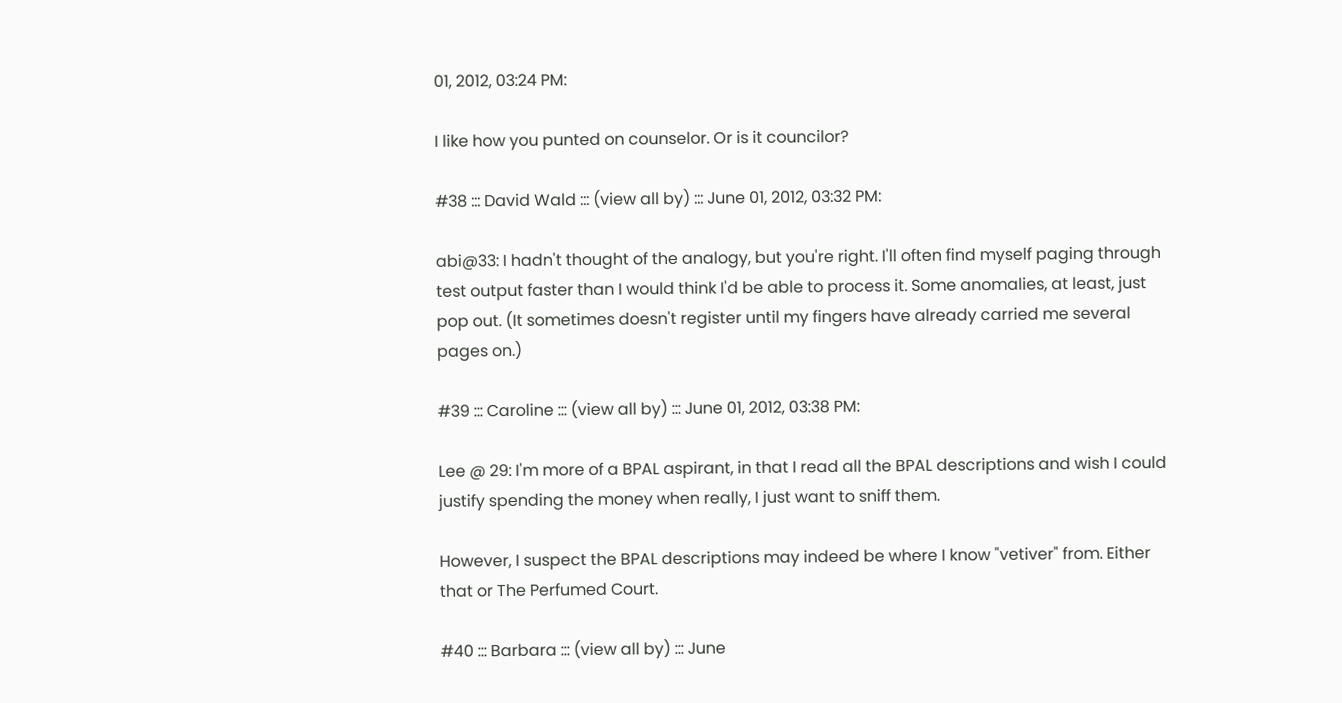01, 2012, 03:24 PM:

I like how you punted on counselor. Or is it councilor?

#38 ::: David Wald ::: (view all by) ::: June 01, 2012, 03:32 PM:

abi@33: I hadn't thought of the analogy, but you're right. I'll often find myself paging through test output faster than I would think I'd be able to process it. Some anomalies, at least, just pop out. (It sometimes doesn't register until my fingers have already carried me several pages on.)

#39 ::: Caroline ::: (view all by) ::: June 01, 2012, 03:38 PM:

Lee @ 29: I'm more of a BPAL aspirant, in that I read all the BPAL descriptions and wish I could justify spending the money when really, I just want to sniff them.

However, I suspect the BPAL descriptions may indeed be where I know "vetiver" from. Either that or The Perfumed Court.

#40 ::: Barbara ::: (view all by) ::: June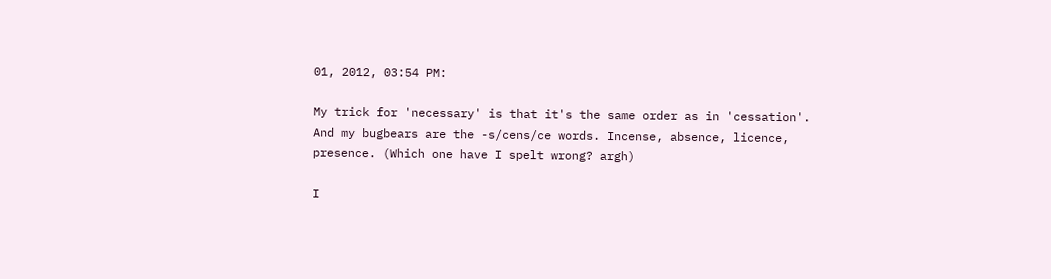01, 2012, 03:54 PM:

My trick for 'necessary' is that it's the same order as in 'cessation'.
And my bugbears are the -s/cens/ce words. Incense, absence, licence, presence. (Which one have I spelt wrong? argh)

I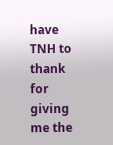have TNH to thank for giving me the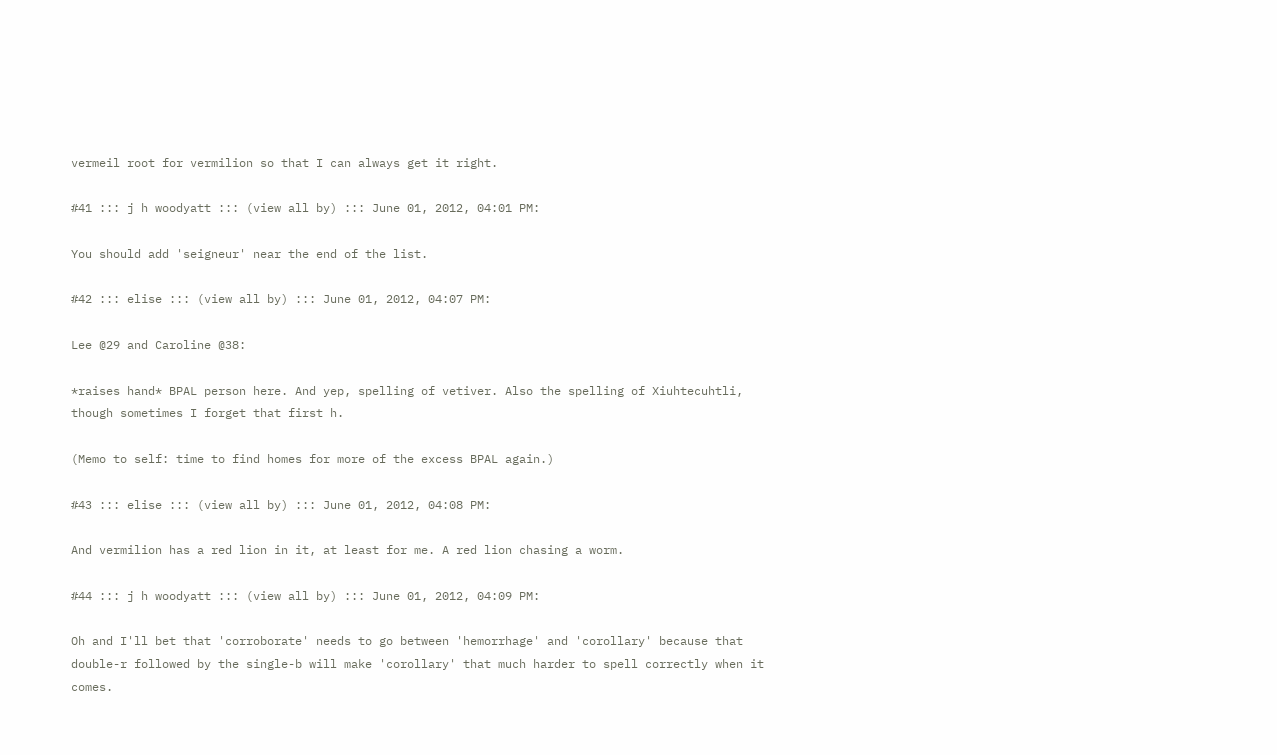vermeil root for vermilion so that I can always get it right.

#41 ::: j h woodyatt ::: (view all by) ::: June 01, 2012, 04:01 PM:

You should add 'seigneur' near the end of the list.

#42 ::: elise ::: (view all by) ::: June 01, 2012, 04:07 PM:

Lee @29 and Caroline @38:

*raises hand* BPAL person here. And yep, spelling of vetiver. Also the spelling of Xiuhtecuhtli, though sometimes I forget that first h.

(Memo to self: time to find homes for more of the excess BPAL again.)

#43 ::: elise ::: (view all by) ::: June 01, 2012, 04:08 PM:

And vermilion has a red lion in it, at least for me. A red lion chasing a worm.

#44 ::: j h woodyatt ::: (view all by) ::: June 01, 2012, 04:09 PM:

Oh and I'll bet that 'corroborate' needs to go between 'hemorrhage' and 'corollary' because that double-r followed by the single-b will make 'corollary' that much harder to spell correctly when it comes.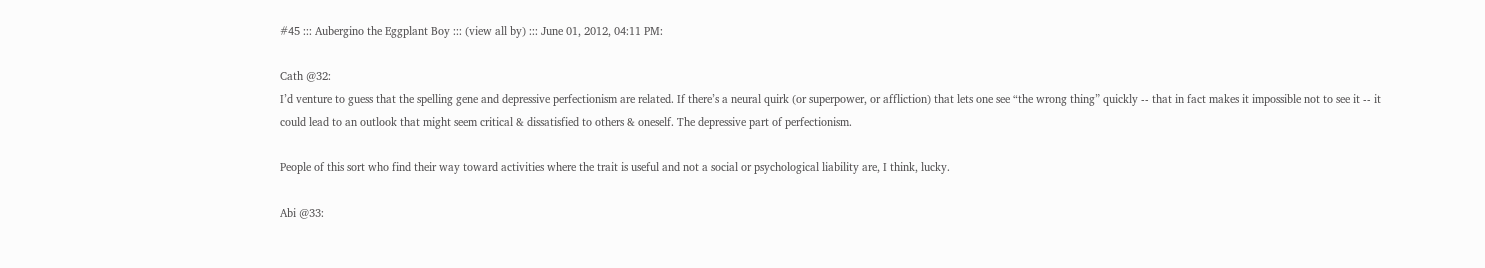#45 ::: Aubergino the Eggplant Boy ::: (view all by) ::: June 01, 2012, 04:11 PM:

Cath @32:
I’d venture to guess that the spelling gene and depressive perfectionism are related. If there’s a neural quirk (or superpower, or affliction) that lets one see “the wrong thing” quickly -- that in fact makes it impossible not to see it -- it could lead to an outlook that might seem critical & dissatisfied to others & oneself. The depressive part of perfectionism.

People of this sort who find their way toward activities where the trait is useful and not a social or psychological liability are, I think, lucky.

Abi @33: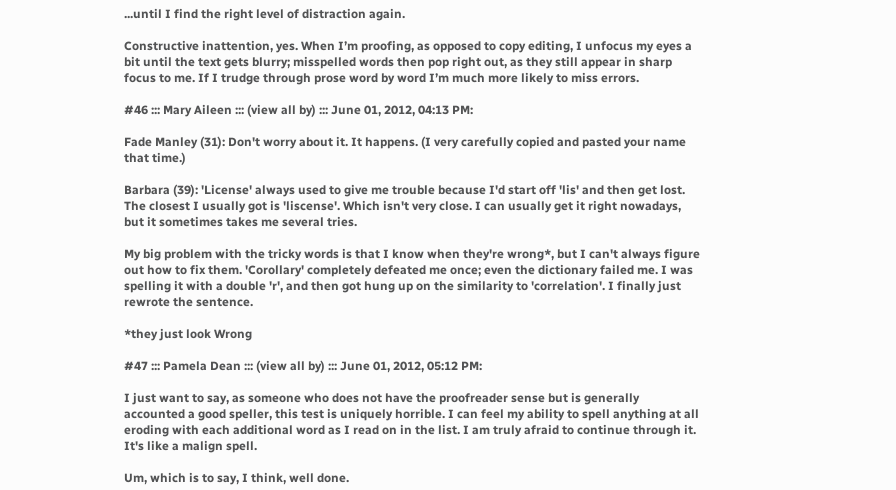...until I find the right level of distraction again.

Constructive inattention, yes. When I’m proofing, as opposed to copy editing, I unfocus my eyes a bit until the text gets blurry; misspelled words then pop right out, as they still appear in sharp focus to me. If I trudge through prose word by word I’m much more likely to miss errors.

#46 ::: Mary Aileen ::: (view all by) ::: June 01, 2012, 04:13 PM:

Fade Manley (31): Don't worry about it. It happens. (I very carefully copied and pasted your name that time.)

Barbara (39): 'License' always used to give me trouble because I'd start off 'lis' and then get lost. The closest I usually got is 'liscense'. Which isn't very close. I can usually get it right nowadays, but it sometimes takes me several tries.

My big problem with the tricky words is that I know when they're wrong*, but I can't always figure out how to fix them. 'Corollary' completely defeated me once; even the dictionary failed me. I was spelling it with a double 'r', and then got hung up on the similarity to 'correlation'. I finally just rewrote the sentence.

*they just look Wrong

#47 ::: Pamela Dean ::: (view all by) ::: June 01, 2012, 05:12 PM:

I just want to say, as someone who does not have the proofreader sense but is generally accounted a good speller, this test is uniquely horrible. I can feel my ability to spell anything at all eroding with each additional word as I read on in the list. I am truly afraid to continue through it. It's like a malign spell.

Um, which is to say, I think, well done.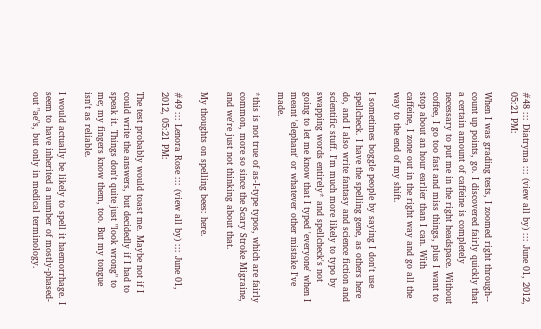#48 ::: Diatryma ::: (view all by) ::: June 01, 2012, 05:21 PM:

When I was grading tests, I zoomed right through-- count up points, go. I discovered fairly quickly that a certain amount of caffeine is completely necessary to put me in the right headspace. Without coffee, I go too fast and miss things, plus I want to stop about an hour earlier than I can. With caffeine, I zone out in the right way and go all the way to the end of my shift.

I sometimes boggle people by saying I don't use spellcheck. I have the spelling gene, as others here do, and I also write fantasy and science fiction and scientific stuff. I'm much more likely to typo by swapping words entirely* and spellcheck's not going to let me know that I typed 'everyone' when I meant 'elephant' or whatever other mistake I've made.

*this is not true of as-I-type typos, which are fairly common, more so since the Scary Stroke Migraine, and we're just not thinking about that.

My thoughts on spelling bees: here.

#49 ::: Lenora Rose ::: (view all by) ::: June 01, 2012, 05:21 PM:

The test probably would toast me. Maybe not if I could write the answers, but decidedly if I had to speak it. Things don't quite just "look wrong" to me; my fingers know them, too. But my tongue isn't as reliable.

I would actually be likely to spell it haemorrhage. I seem to have inherited a number of mostly-phased-out "ae"s, but only in medical terminology.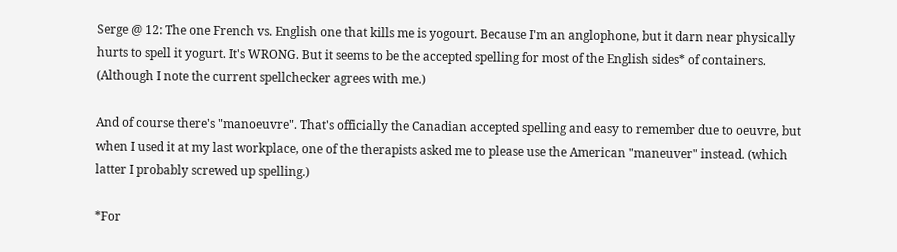Serge @ 12: The one French vs. English one that kills me is yogourt. Because I'm an anglophone, but it darn near physically hurts to spell it yogurt. It's WRONG. But it seems to be the accepted spelling for most of the English sides* of containers. (Although I note the current spellchecker agrees with me.)

And of course there's "manoeuvre". That's officially the Canadian accepted spelling and easy to remember due to oeuvre, but when I used it at my last workplace, one of the therapists asked me to please use the American "maneuver" instead. (which latter I probably screwed up spelling.)

*For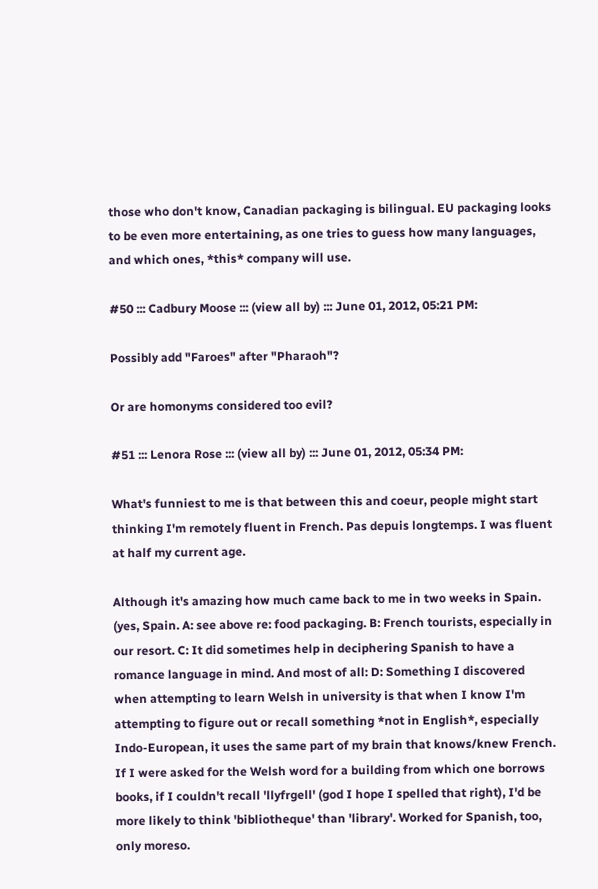those who don't know, Canadian packaging is bilingual. EU packaging looks to be even more entertaining, as one tries to guess how many languages, and which ones, *this* company will use.

#50 ::: Cadbury Moose ::: (view all by) ::: June 01, 2012, 05:21 PM:

Possibly add "Faroes" after "Pharaoh"?

Or are homonyms considered too evil?

#51 ::: Lenora Rose ::: (view all by) ::: June 01, 2012, 05:34 PM:

What's funniest to me is that between this and coeur, people might start thinking I'm remotely fluent in French. Pas depuis longtemps. I was fluent at half my current age.

Although it's amazing how much came back to me in two weeks in Spain. (yes, Spain. A: see above re: food packaging. B: French tourists, especially in our resort. C: It did sometimes help in deciphering Spanish to have a romance language in mind. And most of all: D: Something I discovered when attempting to learn Welsh in university is that when I know I'm attempting to figure out or recall something *not in English*, especially Indo-European, it uses the same part of my brain that knows/knew French. If I were asked for the Welsh word for a building from which one borrows books, if I couldn't recall 'llyfrgell' (god I hope I spelled that right), I'd be more likely to think 'bibliotheque' than 'library'. Worked for Spanish, too, only moreso.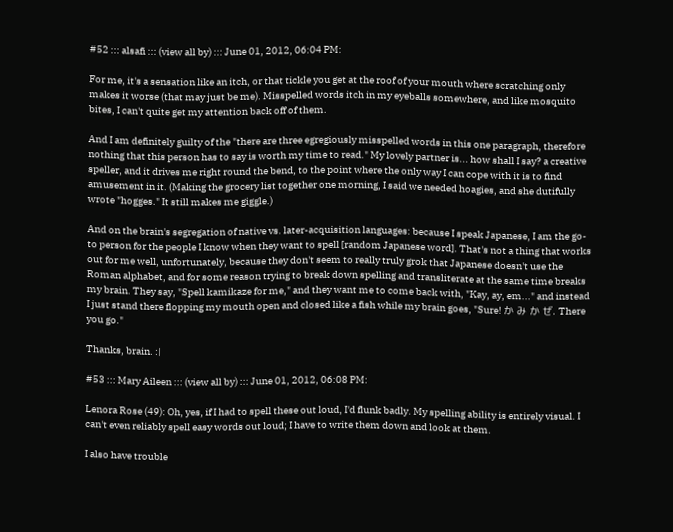#52 ::: alsafi ::: (view all by) ::: June 01, 2012, 06:04 PM:

For me, it's a sensation like an itch, or that tickle you get at the roof of your mouth where scratching only makes it worse (that may just be me). Misspelled words itch in my eyeballs somewhere, and like mosquito bites, I can't quite get my attention back off of them.

And I am definitely guilty of the "there are three egregiously misspelled words in this one paragraph, therefore nothing that this person has to say is worth my time to read." My lovely partner is... how shall I say? a creative speller, and it drives me right round the bend, to the point where the only way I can cope with it is to find amusement in it. (Making the grocery list together one morning, I said we needed hoagies, and she dutifully wrote "hogges." It still makes me giggle.)

And on the brain's segregation of native vs. later-acquisition languages: because I speak Japanese, I am the go-to person for the people I know when they want to spell [random Japanese word]. That's not a thing that works out for me well, unfortunately, because they don't seem to really truly grok that Japanese doesn't use the Roman alphabet, and for some reason trying to break down spelling and transliterate at the same time breaks my brain. They say, "Spell kamikaze for me," and they want me to come back with, "Kay, ay, em..." and instead I just stand there flopping my mouth open and closed like a fish while my brain goes, "Sure! か み か ぜ. There you go."

Thanks, brain. :|

#53 ::: Mary Aileen ::: (view all by) ::: June 01, 2012, 06:08 PM:

Lenora Rose (49): Oh, yes, if I had to spell these out loud, I'd flunk badly. My spelling ability is entirely visual. I can't even reliably spell easy words out loud; I have to write them down and look at them.

I also have trouble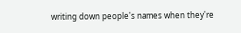writing down people's names when they're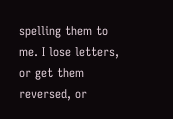spelling them to me. I lose letters, or get them reversed, or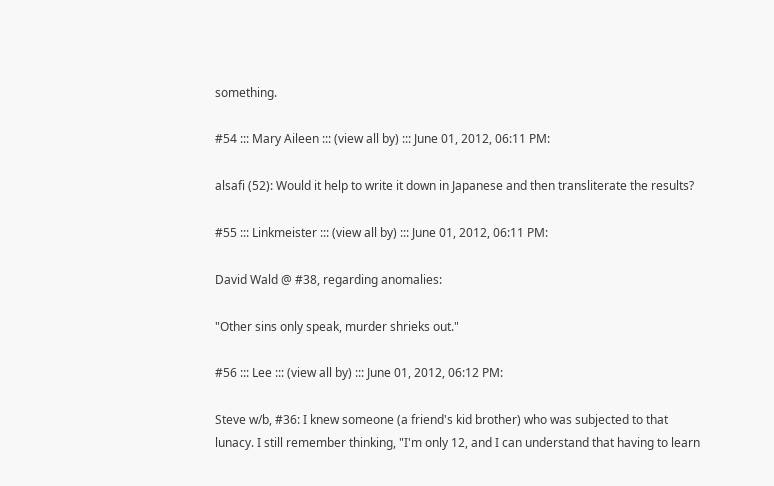something.

#54 ::: Mary Aileen ::: (view all by) ::: June 01, 2012, 06:11 PM:

alsafi (52): Would it help to write it down in Japanese and then transliterate the results?

#55 ::: Linkmeister ::: (view all by) ::: June 01, 2012, 06:11 PM:

David Wald @ #38, regarding anomalies:

"Other sins only speak, murder shrieks out."

#56 ::: Lee ::: (view all by) ::: June 01, 2012, 06:12 PM:

Steve w/b, #36: I knew someone (a friend's kid brother) who was subjected to that lunacy. I still remember thinking, "I'm only 12, and I can understand that having to learn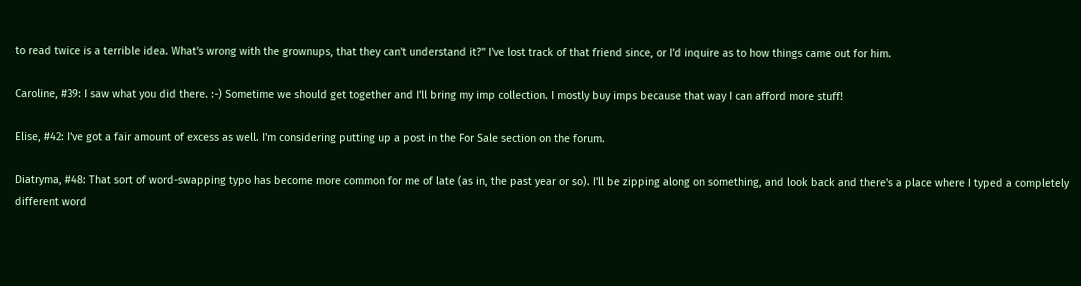to read twice is a terrible idea. What's wrong with the grownups, that they can't understand it?" I've lost track of that friend since, or I'd inquire as to how things came out for him.

Caroline, #39: I saw what you did there. :-) Sometime we should get together and I'll bring my imp collection. I mostly buy imps because that way I can afford more stuff!

Elise, #42: I've got a fair amount of excess as well. I'm considering putting up a post in the For Sale section on the forum.

Diatryma, #48: That sort of word-swapping typo has become more common for me of late (as in, the past year or so). I'll be zipping along on something, and look back and there's a place where I typed a completely different word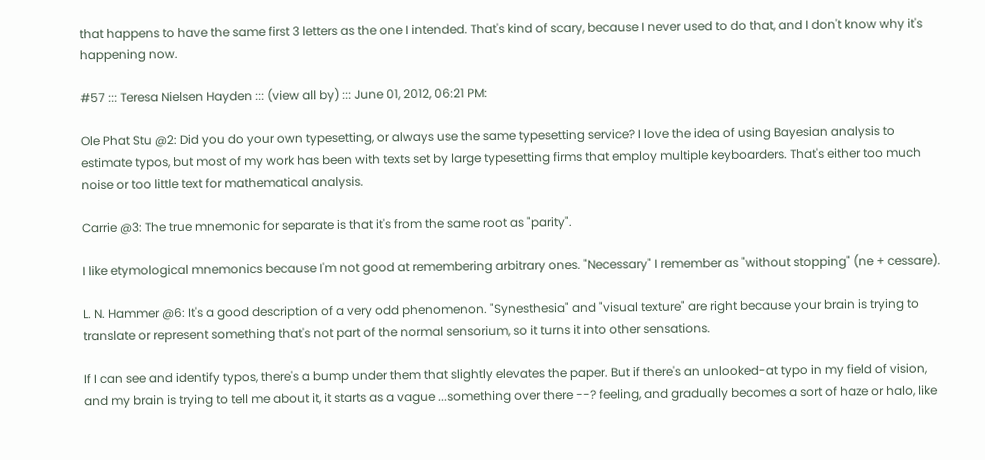that happens to have the same first 3 letters as the one I intended. That's kind of scary, because I never used to do that, and I don't know why it's happening now.

#57 ::: Teresa Nielsen Hayden ::: (view all by) ::: June 01, 2012, 06:21 PM:

Ole Phat Stu @2: Did you do your own typesetting, or always use the same typesetting service? I love the idea of using Bayesian analysis to estimate typos, but most of my work has been with texts set by large typesetting firms that employ multiple keyboarders. That's either too much noise or too little text for mathematical analysis.

Carrie @3: The true mnemonic for separate is that it's from the same root as "parity".

I like etymological mnemonics because I'm not good at remembering arbitrary ones. "Necessary" I remember as "without stopping" (ne + cessare).

L. N. Hammer @6: It's a good description of a very odd phenomenon. "Synesthesia" and "visual texture" are right because your brain is trying to translate or represent something that's not part of the normal sensorium, so it turns it into other sensations.

If I can see and identify typos, there's a bump under them that slightly elevates the paper. But if there's an unlooked-at typo in my field of vision, and my brain is trying to tell me about it, it starts as a vague ...something over there --? feeling, and gradually becomes a sort of haze or halo, like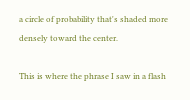a circle of probability that's shaded more densely toward the center.

This is where the phrase I saw in a flash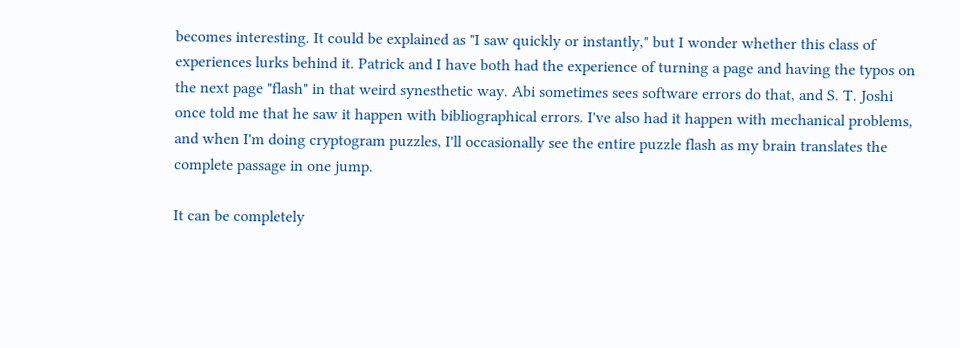becomes interesting. It could be explained as "I saw quickly or instantly," but I wonder whether this class of experiences lurks behind it. Patrick and I have both had the experience of turning a page and having the typos on the next page "flash" in that weird synesthetic way. Abi sometimes sees software errors do that, and S. T. Joshi once told me that he saw it happen with bibliographical errors. I've also had it happen with mechanical problems, and when I'm doing cryptogram puzzles, I'll occasionally see the entire puzzle flash as my brain translates the complete passage in one jump.

It can be completely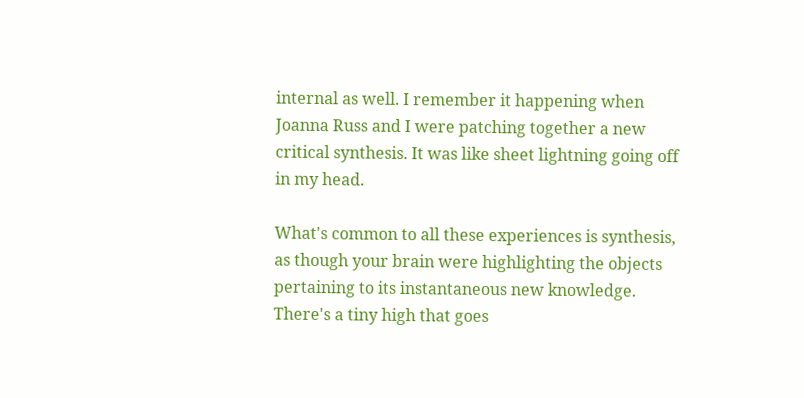internal as well. I remember it happening when Joanna Russ and I were patching together a new critical synthesis. It was like sheet lightning going off in my head.

What's common to all these experiences is synthesis, as though your brain were highlighting the objects pertaining to its instantaneous new knowledge. There's a tiny high that goes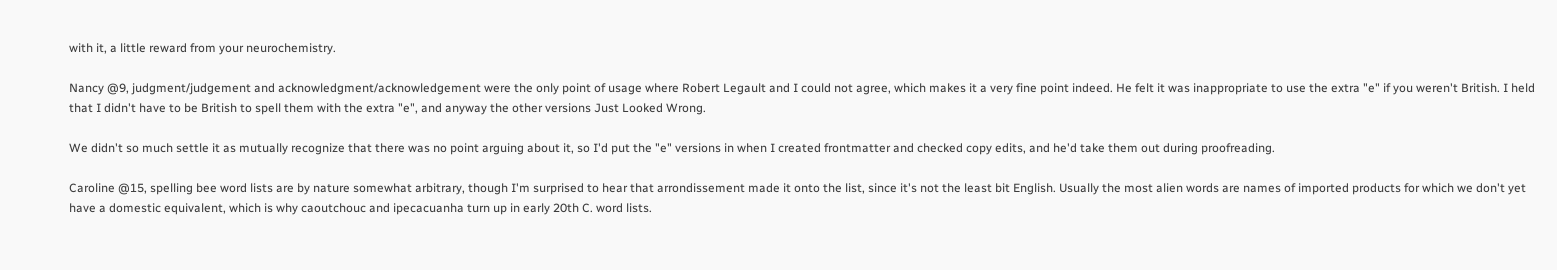with it, a little reward from your neurochemistry.

Nancy @9, judgment/judgement and acknowledgment/acknowledgement were the only point of usage where Robert Legault and I could not agree, which makes it a very fine point indeed. He felt it was inappropriate to use the extra "e" if you weren't British. I held that I didn't have to be British to spell them with the extra "e", and anyway the other versions Just Looked Wrong.

We didn't so much settle it as mutually recognize that there was no point arguing about it, so I'd put the "e" versions in when I created frontmatter and checked copy edits, and he'd take them out during proofreading.

Caroline @15, spelling bee word lists are by nature somewhat arbitrary, though I'm surprised to hear that arrondissement made it onto the list, since it's not the least bit English. Usually the most alien words are names of imported products for which we don't yet have a domestic equivalent, which is why caoutchouc and ipecacuanha turn up in early 20th C. word lists.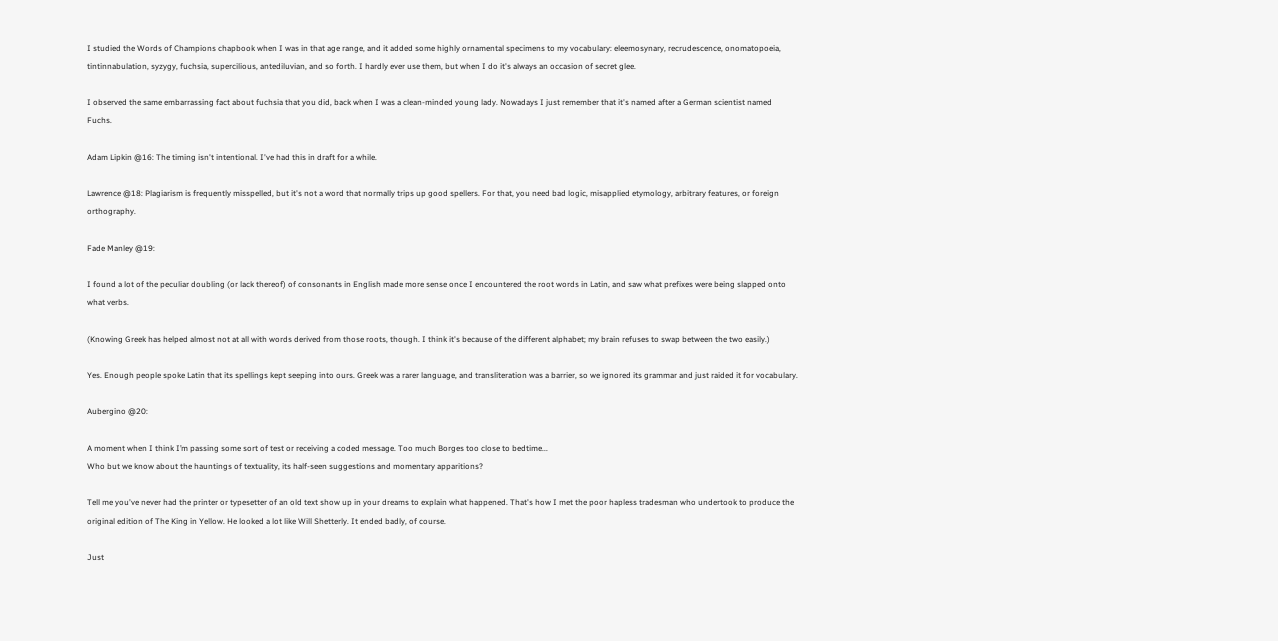I studied the Words of Champions chapbook when I was in that age range, and it added some highly ornamental specimens to my vocabulary: eleemosynary, recrudescence, onomatopoeia, tintinnabulation, syzygy, fuchsia, supercilious, antediluvian, and so forth. I hardly ever use them, but when I do it's always an occasion of secret glee.

I observed the same embarrassing fact about fuchsia that you did, back when I was a clean-minded young lady. Nowadays I just remember that it's named after a German scientist named Fuchs.

Adam Lipkin @16: The timing isn't intentional. I've had this in draft for a while.

Lawrence @18: Plagiarism is frequently misspelled, but it's not a word that normally trips up good spellers. For that, you need bad logic, misapplied etymology, arbitrary features, or foreign orthography.

Fade Manley @19:

I found a lot of the peculiar doubling (or lack thereof) of consonants in English made more sense once I encountered the root words in Latin, and saw what prefixes were being slapped onto what verbs.

(Knowing Greek has helped almost not at all with words derived from those roots, though. I think it's because of the different alphabet; my brain refuses to swap between the two easily.)

Yes. Enough people spoke Latin that its spellings kept seeping into ours. Greek was a rarer language, and transliteration was a barrier, so we ignored its grammar and just raided it for vocabulary.

Aubergino @20:

A moment when I think I’m passing some sort of test or receiving a coded message. Too much Borges too close to bedtime...
Who but we know about the hauntings of textuality, its half-seen suggestions and momentary apparitions?

Tell me you've never had the printer or typesetter of an old text show up in your dreams to explain what happened. That's how I met the poor hapless tradesman who undertook to produce the original edition of The King in Yellow. He looked a lot like Will Shetterly. It ended badly, of course.

Just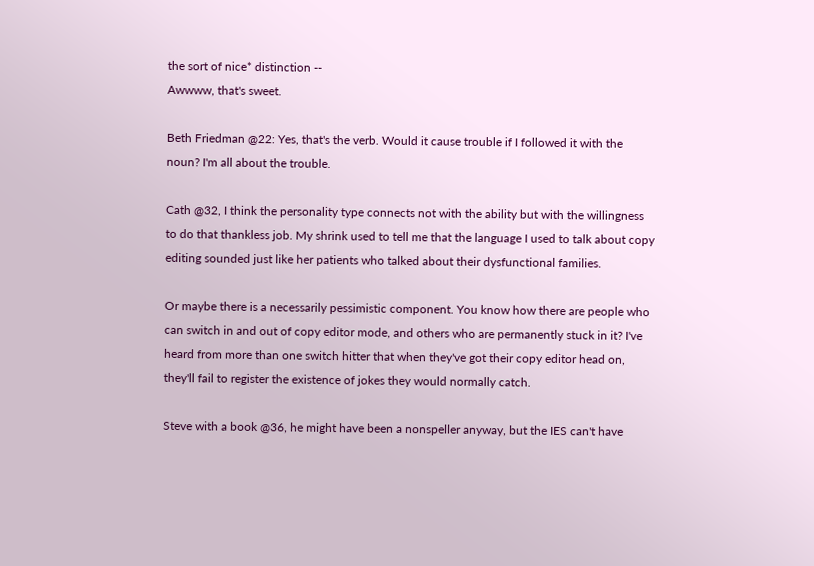the sort of nice* distinction --
Awwww, that's sweet.

Beth Friedman @22: Yes, that's the verb. Would it cause trouble if I followed it with the noun? I'm all about the trouble.

Cath @32, I think the personality type connects not with the ability but with the willingness to do that thankless job. My shrink used to tell me that the language I used to talk about copy editing sounded just like her patients who talked about their dysfunctional families.

Or maybe there is a necessarily pessimistic component. You know how there are people who can switch in and out of copy editor mode, and others who are permanently stuck in it? I've heard from more than one switch hitter that when they've got their copy editor head on, they'll fail to register the existence of jokes they would normally catch.

Steve with a book @36, he might have been a nonspeller anyway, but the IES can't have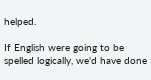helped.

If English were going to be spelled logically, we'd have done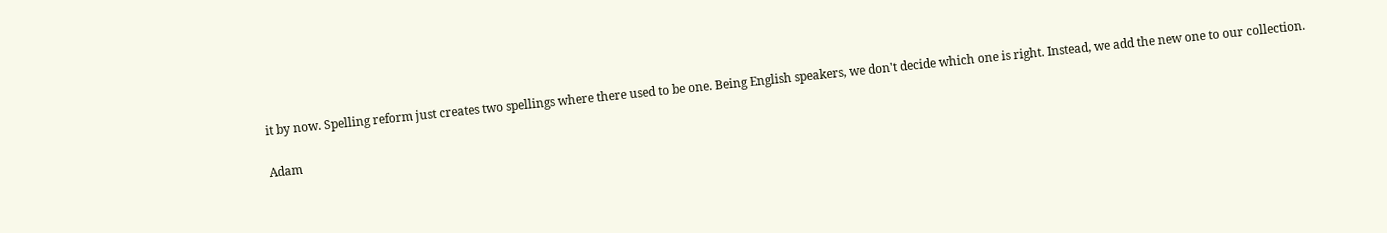it by now. Spelling reform just creates two spellings where there used to be one. Being English speakers, we don't decide which one is right. Instead, we add the new one to our collection.

Adam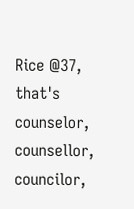Rice @37, that's counselor, counsellor, councilor,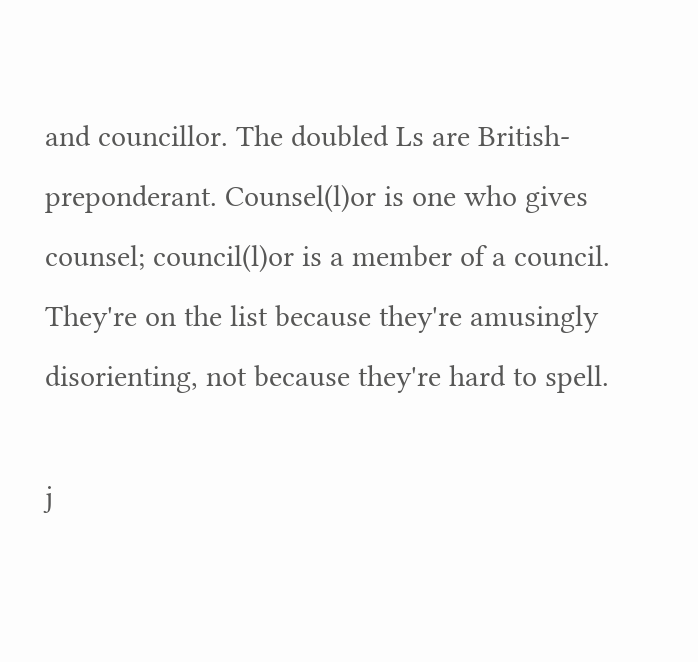and councillor. The doubled Ls are British-preponderant. Counsel(l)or is one who gives counsel; council(l)or is a member of a council. They're on the list because they're amusingly disorienting, not because they're hard to spell.

j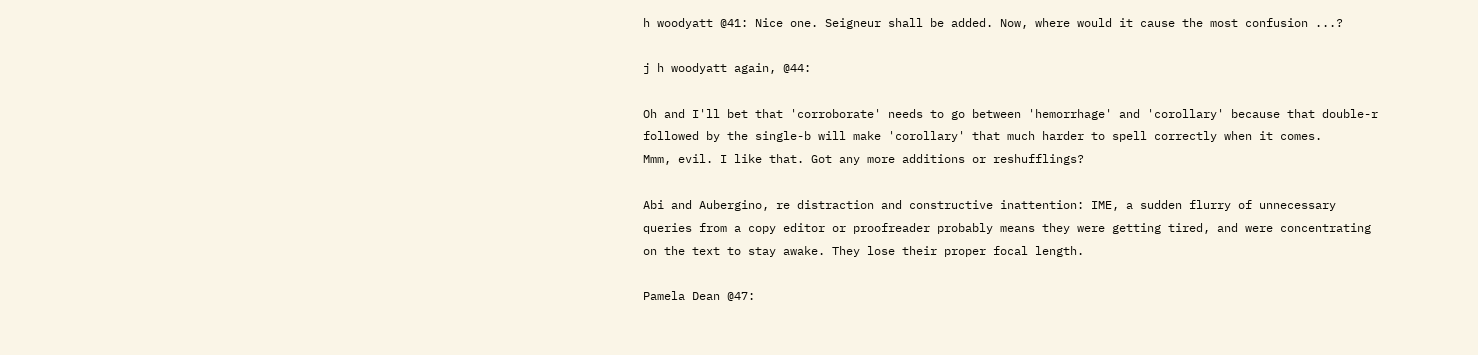h woodyatt @41: Nice one. Seigneur shall be added. Now, where would it cause the most confusion ...?

j h woodyatt again, @44:

Oh and I'll bet that 'corroborate' needs to go between 'hemorrhage' and 'corollary' because that double-r followed by the single-b will make 'corollary' that much harder to spell correctly when it comes.
Mmm, evil. I like that. Got any more additions or reshufflings?

Abi and Aubergino, re distraction and constructive inattention: IME, a sudden flurry of unnecessary queries from a copy editor or proofreader probably means they were getting tired, and were concentrating on the text to stay awake. They lose their proper focal length.

Pamela Dean @47: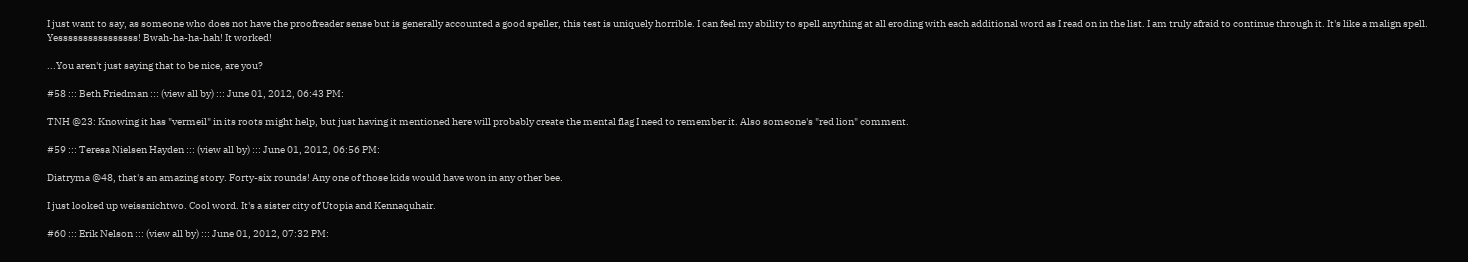I just want to say, as someone who does not have the proofreader sense but is generally accounted a good speller, this test is uniquely horrible. I can feel my ability to spell anything at all eroding with each additional word as I read on in the list. I am truly afraid to continue through it. It's like a malign spell.
Yessssssssssssssss! Bwah-ha-ha-hah! It worked!

...You aren't just saying that to be nice, are you?

#58 ::: Beth Friedman ::: (view all by) ::: June 01, 2012, 06:43 PM:

TNH @23: Knowing it has "vermeil" in its roots might help, but just having it mentioned here will probably create the mental flag I need to remember it. Also someone's "red lion" comment.

#59 ::: Teresa Nielsen Hayden ::: (view all by) ::: June 01, 2012, 06:56 PM:

Diatryma @48, that's an amazing story. Forty-six rounds! Any one of those kids would have won in any other bee.

I just looked up weissnichtwo. Cool word. It's a sister city of Utopia and Kennaquhair.

#60 ::: Erik Nelson ::: (view all by) ::: June 01, 2012, 07:32 PM: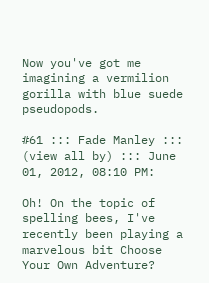Now you've got me imagining a vermilion gorilla with blue suede pseudopods.

#61 ::: Fade Manley ::: (view all by) ::: June 01, 2012, 08:10 PM:

Oh! On the topic of spelling bees, I've recently been playing a marvelous bit Choose Your Own Adventure?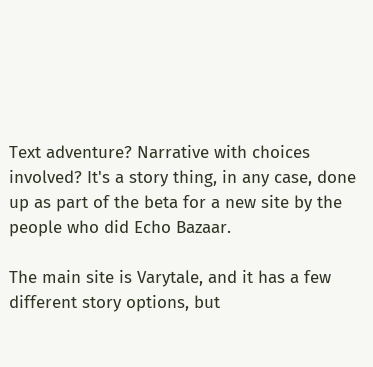Text adventure? Narrative with choices involved? It's a story thing, in any case, done up as part of the beta for a new site by the people who did Echo Bazaar.

The main site is Varytale, and it has a few different story options, but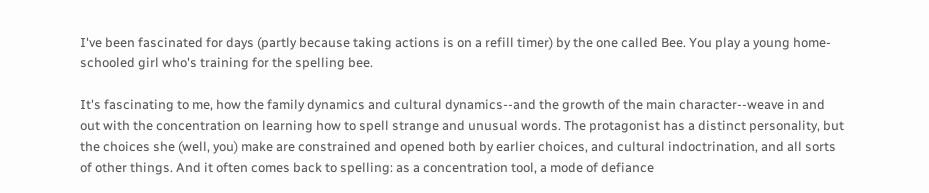I've been fascinated for days (partly because taking actions is on a refill timer) by the one called Bee. You play a young home-schooled girl who's training for the spelling bee.

It's fascinating to me, how the family dynamics and cultural dynamics--and the growth of the main character--weave in and out with the concentration on learning how to spell strange and unusual words. The protagonist has a distinct personality, but the choices she (well, you) make are constrained and opened both by earlier choices, and cultural indoctrination, and all sorts of other things. And it often comes back to spelling: as a concentration tool, a mode of defiance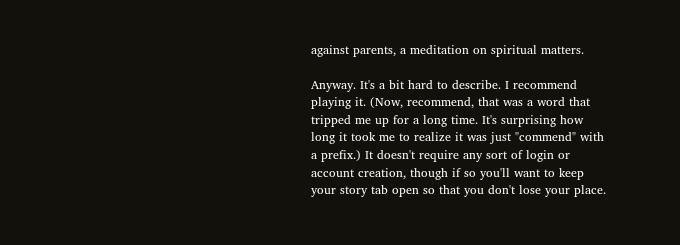against parents, a meditation on spiritual matters.

Anyway. It's a bit hard to describe. I recommend playing it. (Now, recommend, that was a word that tripped me up for a long time. It's surprising how long it took me to realize it was just "commend" with a prefix.) It doesn't require any sort of login or account creation, though if so you'll want to keep your story tab open so that you don't lose your place.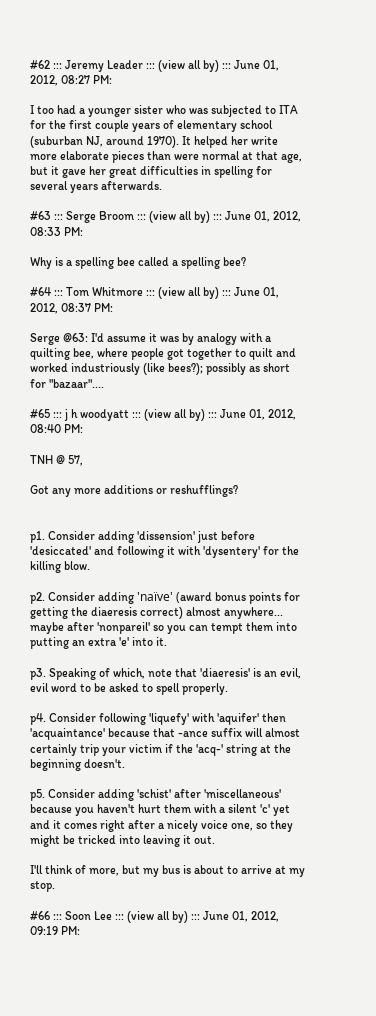#62 ::: Jeremy Leader ::: (view all by) ::: June 01, 2012, 08:27 PM:

I too had a younger sister who was subjected to ITA for the first couple years of elementary school (suburban NJ, around 1970). It helped her write more elaborate pieces than were normal at that age, but it gave her great difficulties in spelling for several years afterwards.

#63 ::: Serge Broom ::: (view all by) ::: June 01, 2012, 08:33 PM:

Why is a spelling bee called a spelling bee?

#64 ::: Tom Whitmore ::: (view all by) ::: June 01, 2012, 08:37 PM:

Serge @63: I'd assume it was by analogy with a quilting bee, where people got together to quilt and worked industriously (like bees?); possibly as short for "bazaar"....

#65 ::: j h woodyatt ::: (view all by) ::: June 01, 2012, 08:40 PM:

TNH @ 57,

Got any more additions or reshufflings?


p1. Consider adding 'dissension' just before 'desiccated' and following it with 'dysentery' for the killing blow.

p2. Consider adding 'naïve' (award bonus points for getting the diaeresis correct) almost anywhere... maybe after 'nonpareil' so you can tempt them into putting an extra 'e' into it.

p3. Speaking of which, note that 'diaeresis' is an evil, evil word to be asked to spell properly.

p4. Consider following 'liquefy' with 'aquifer' then 'acquaintance' because that -ance suffix will almost certainly trip your victim if the 'acq-' string at the beginning doesn't.

p5. Consider adding 'schist' after 'miscellaneous' because you haven't hurt them with a silent 'c' yet and it comes right after a nicely voice one, so they might be tricked into leaving it out.

I'll think of more, but my bus is about to arrive at my stop.

#66 ::: Soon Lee ::: (view all by) ::: June 01, 2012, 09:19 PM: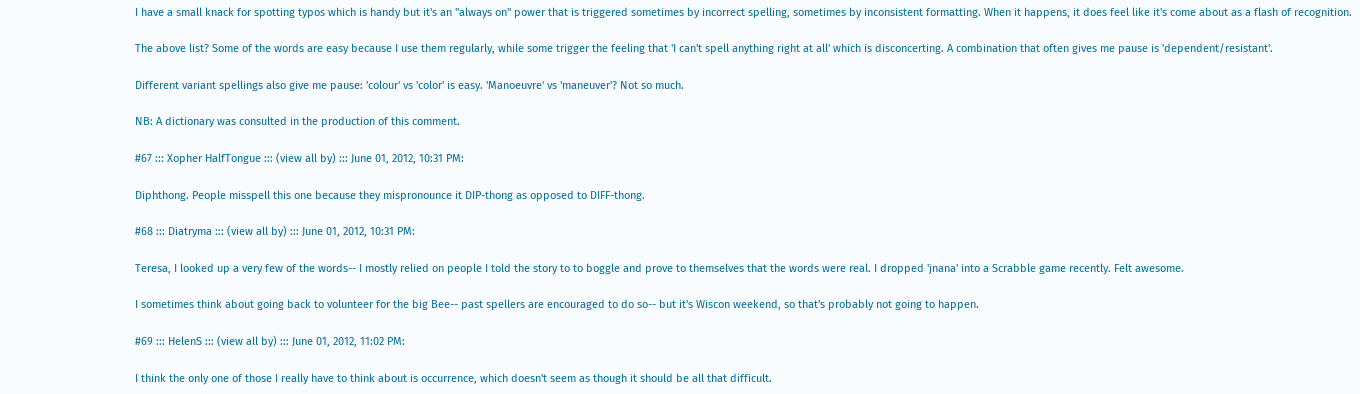I have a small knack for spotting typos which is handy but it's an "always on" power that is triggered sometimes by incorrect spelling, sometimes by inconsistent formatting. When it happens, it does feel like it's come about as a flash of recognition.

The above list? Some of the words are easy because I use them regularly, while some trigger the feeling that 'I can't spell anything right at all' which is disconcerting. A combination that often gives me pause is 'dependent/resistant'.

Different variant spellings also give me pause: 'colour' vs 'color' is easy. 'Manoeuvre' vs 'maneuver'? Not so much.

NB: A dictionary was consulted in the production of this comment.

#67 ::: Xopher HalfTongue ::: (view all by) ::: June 01, 2012, 10:31 PM:

Diphthong. People misspell this one because they mispronounce it DIP-thong as opposed to DIFF-thong.

#68 ::: Diatryma ::: (view all by) ::: June 01, 2012, 10:31 PM:

Teresa, I looked up a very few of the words-- I mostly relied on people I told the story to to boggle and prove to themselves that the words were real. I dropped 'jnana' into a Scrabble game recently. Felt awesome.

I sometimes think about going back to volunteer for the big Bee-- past spellers are encouraged to do so-- but it's Wiscon weekend, so that's probably not going to happen.

#69 ::: HelenS ::: (view all by) ::: June 01, 2012, 11:02 PM:

I think the only one of those I really have to think about is occurrence, which doesn't seem as though it should be all that difficult.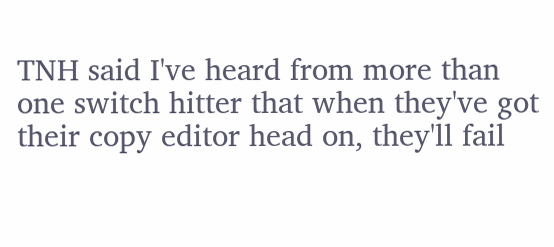TNH said I've heard from more than one switch hitter that when they've got their copy editor head on, they'll fail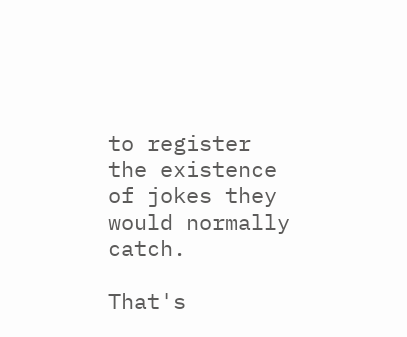to register the existence of jokes they would normally catch.

That's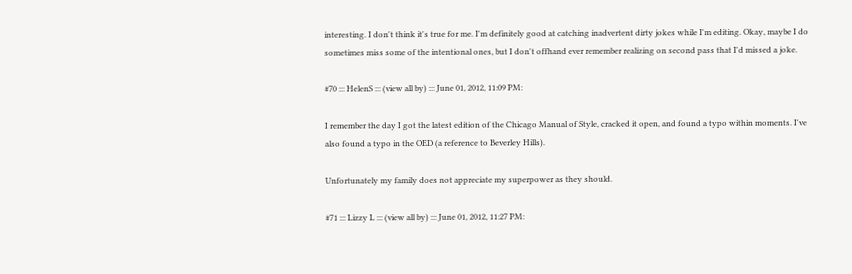interesting. I don't think it's true for me. I'm definitely good at catching inadvertent dirty jokes while I'm editing. Okay, maybe I do sometimes miss some of the intentional ones, but I don't offhand ever remember realizing on second pass that I'd missed a joke.

#70 ::: HelenS ::: (view all by) ::: June 01, 2012, 11:09 PM:

I remember the day I got the latest edition of the Chicago Manual of Style, cracked it open, and found a typo within moments. I've also found a typo in the OED (a reference to Beverley Hills).

Unfortunately my family does not appreciate my superpower as they should.

#71 ::: Lizzy L ::: (view all by) ::: June 01, 2012, 11:27 PM: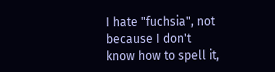I hate "fuchsia", not because I don't know how to spell it,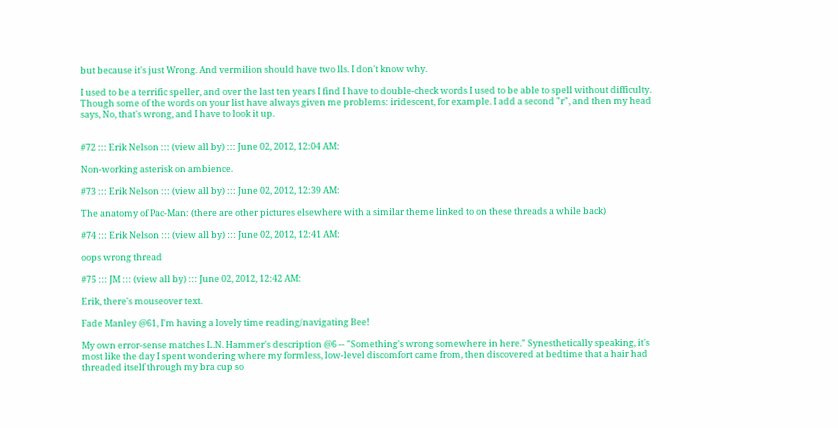but because it's just Wrong. And vermilion should have two lls. I don't know why.

I used to be a terrific speller, and over the last ten years I find I have to double-check words I used to be able to spell without difficulty. Though some of the words on your list have always given me problems: iridescent, for example. I add a second "r", and then my head says, No, that's wrong, and I have to look it up.


#72 ::: Erik Nelson ::: (view all by) ::: June 02, 2012, 12:04 AM:

Non-working asterisk on ambience.

#73 ::: Erik Nelson ::: (view all by) ::: June 02, 2012, 12:39 AM:

The anatomy of Pac-Man: (there are other pictures elsewhere with a similar theme linked to on these threads a while back)

#74 ::: Erik Nelson ::: (view all by) ::: June 02, 2012, 12:41 AM:

oops wrong thread

#75 ::: JM ::: (view all by) ::: June 02, 2012, 12:42 AM:

Erik, there's mouseover text.

Fade Manley @61, I'm having a lovely time reading/navigating Bee!

My own error-sense matches L.N. Hammer's description @6 -- "Something's wrong somewhere in here." Synesthetically speaking, it's most like the day I spent wondering where my formless, low-level discomfort came from, then discovered at bedtime that a hair had threaded itself through my bra cup so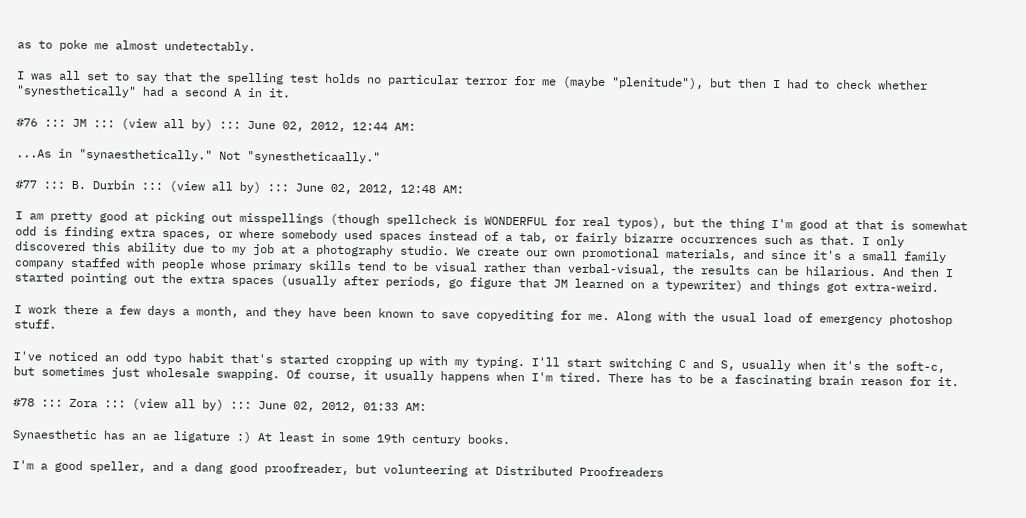as to poke me almost undetectably.

I was all set to say that the spelling test holds no particular terror for me (maybe "plenitude"), but then I had to check whether "synesthetically" had a second A in it.

#76 ::: JM ::: (view all by) ::: June 02, 2012, 12:44 AM:

...As in "synaesthetically." Not "synestheticaally."

#77 ::: B. Durbin ::: (view all by) ::: June 02, 2012, 12:48 AM:

I am pretty good at picking out misspellings (though spellcheck is WONDERFUL for real typos), but the thing I'm good at that is somewhat odd is finding extra spaces, or where somebody used spaces instead of a tab, or fairly bizarre occurrences such as that. I only discovered this ability due to my job at a photography studio. We create our own promotional materials, and since it's a small family company staffed with people whose primary skills tend to be visual rather than verbal-visual, the results can be hilarious. And then I started pointing out the extra spaces (usually after periods, go figure that JM learned on a typewriter) and things got extra-weird.

I work there a few days a month, and they have been known to save copyediting for me. Along with the usual load of emergency photoshop stuff.

I've noticed an odd typo habit that's started cropping up with my typing. I'll start switching C and S, usually when it's the soft-c, but sometimes just wholesale swapping. Of course, it usually happens when I'm tired. There has to be a fascinating brain reason for it.

#78 ::: Zora ::: (view all by) ::: June 02, 2012, 01:33 AM:

Synaesthetic has an ae ligature :) At least in some 19th century books.

I'm a good speller, and a dang good proofreader, but volunteering at Distributed Proofreaders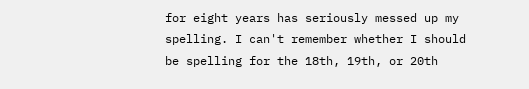for eight years has seriously messed up my spelling. I can't remember whether I should be spelling for the 18th, 19th, or 20th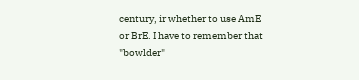century, ir whether to use AmE or BrE. I have to remember that "bowlder"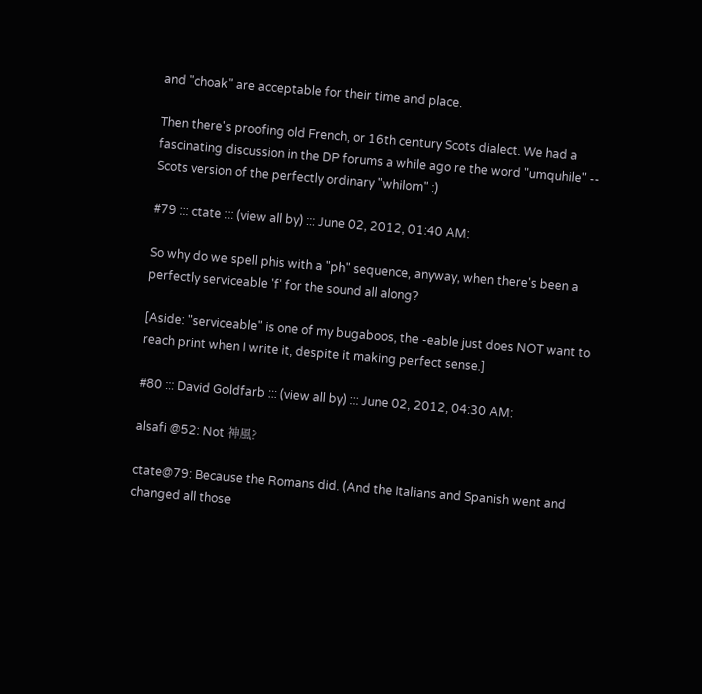and "choak" are acceptable for their time and place.

Then there's proofing old French, or 16th century Scots dialect. We had a fascinating discussion in the DP forums a while ago re the word "umquhile" -- Scots version of the perfectly ordinary "whilom" :)

#79 ::: ctate ::: (view all by) ::: June 02, 2012, 01:40 AM:

So why do we spell phis with a "ph" sequence, anyway, when there's been a perfectly serviceable 'f' for the sound all along?

[Aside: "serviceable" is one of my bugaboos, the -eable just does NOT want to reach print when I write it, despite it making perfect sense.]

#80 ::: David Goldfarb ::: (view all by) ::: June 02, 2012, 04:30 AM:

alsafi @52: Not 神風?

ctate@79: Because the Romans did. (And the Italians and Spanish went and changed all those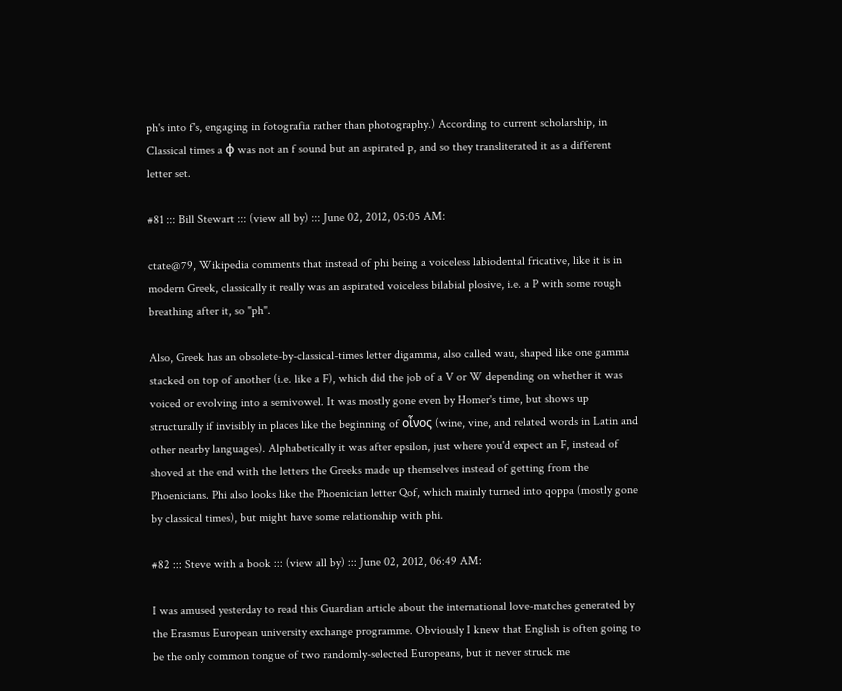ph's into f's, engaging in fotografia rather than photography.) According to current scholarship, in Classical times a φ was not an f sound but an aspirated p, and so they transliterated it as a different letter set.

#81 ::: Bill Stewart ::: (view all by) ::: June 02, 2012, 05:05 AM:

ctate@79, Wikipedia comments that instead of phi being a voiceless labiodental fricative, like it is in modern Greek, classically it really was an aspirated voiceless bilabial plosive, i.e. a P with some rough breathing after it, so "ph".

Also, Greek has an obsolete-by-classical-times letter digamma, also called wau, shaped like one gamma stacked on top of another (i.e. like a F), which did the job of a V or W depending on whether it was voiced or evolving into a semivowel. It was mostly gone even by Homer's time, but shows up structurally if invisibly in places like the beginning of οἶνος (wine, vine, and related words in Latin and other nearby languages). Alphabetically it was after epsilon, just where you'd expect an F, instead of shoved at the end with the letters the Greeks made up themselves instead of getting from the Phoenicians. Phi also looks like the Phoenician letter Qof, which mainly turned into qoppa (mostly gone by classical times), but might have some relationship with phi.

#82 ::: Steve with a book ::: (view all by) ::: June 02, 2012, 06:49 AM:

I was amused yesterday to read this Guardian article about the international love-matches generated by the Erasmus European university exchange programme. Obviously I knew that English is often going to be the only common tongue of two randomly-selected Europeans, but it never struck me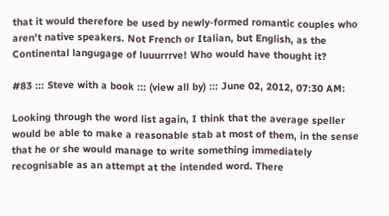that it would therefore be used by newly-formed romantic couples who aren't native speakers. Not French or Italian, but English, as the Continental langugage of luuurrrve! Who would have thought it?

#83 ::: Steve with a book ::: (view all by) ::: June 02, 2012, 07:30 AM:

Looking through the word list again, I think that the average speller would be able to make a reasonable stab at most of them, in the sense that he or she would manage to write something immediately recognisable as an attempt at the intended word. There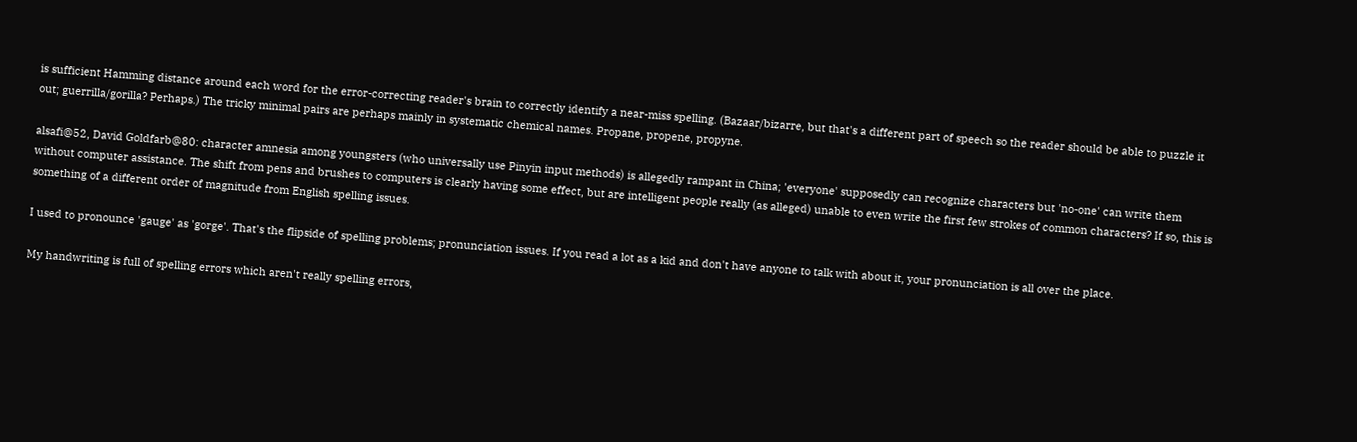is sufficient Hamming distance around each word for the error-correcting reader's brain to correctly identify a near-miss spelling. (Bazaar/bizarre, but that's a different part of speech so the reader should be able to puzzle it out; guerrilla/gorilla? Perhaps.) The tricky minimal pairs are perhaps mainly in systematic chemical names. Propane, propene, propyne.

alsafi@52, David Goldfarb@80: character amnesia among youngsters (who universally use Pinyin input methods) is allegedly rampant in China; 'everyone' supposedly can recognize characters but 'no-one' can write them without computer assistance. The shift from pens and brushes to computers is clearly having some effect, but are intelligent people really (as alleged) unable to even write the first few strokes of common characters? If so, this is something of a different order of magnitude from English spelling issues.

I used to pronounce 'gauge' as 'gorge'. That's the flipside of spelling problems; pronunciation issues. If you read a lot as a kid and don't have anyone to talk with about it, your pronunciation is all over the place.

My handwriting is full of spelling errors which aren't really spelling errors,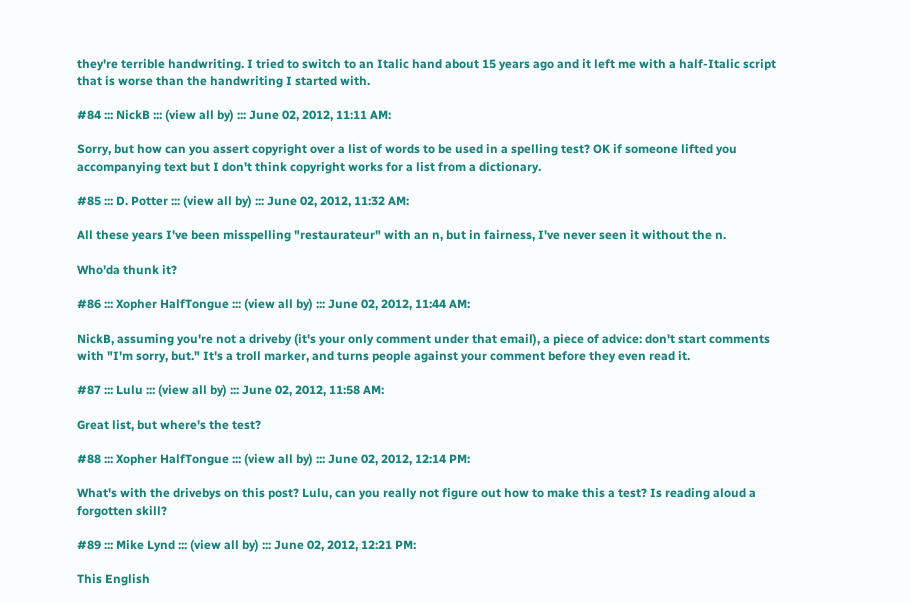they're terrible handwriting. I tried to switch to an Italic hand about 15 years ago and it left me with a half-Italic script that is worse than the handwriting I started with.

#84 ::: NickB ::: (view all by) ::: June 02, 2012, 11:11 AM:

Sorry, but how can you assert copyright over a list of words to be used in a spelling test? OK if someone lifted you accompanying text but I don't think copyright works for a list from a dictionary.

#85 ::: D. Potter ::: (view all by) ::: June 02, 2012, 11:32 AM:

All these years I've been misspelling "restaurateur" with an n, but in fairness, I've never seen it without the n.

Who'da thunk it?

#86 ::: Xopher HalfTongue ::: (view all by) ::: June 02, 2012, 11:44 AM:

NickB, assuming you're not a driveby (it's your only comment under that email), a piece of advice: don't start comments with "I'm sorry, but." It's a troll marker, and turns people against your comment before they even read it.

#87 ::: Lulu ::: (view all by) ::: June 02, 2012, 11:58 AM:

Great list, but where's the test?

#88 ::: Xopher HalfTongue ::: (view all by) ::: June 02, 2012, 12:14 PM:

What's with the drivebys on this post? Lulu, can you really not figure out how to make this a test? Is reading aloud a forgotten skill?

#89 ::: Mike Lynd ::: (view all by) ::: June 02, 2012, 12:21 PM:

This English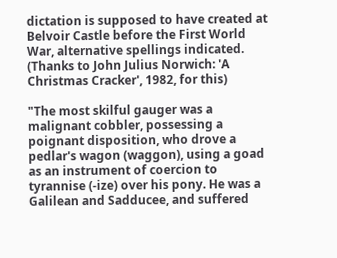dictation is supposed to have created at Belvoir Castle before the First World War, alternative spellings indicated. (Thanks to John Julius Norwich: 'A Christmas Cracker', 1982, for this)

"The most skilful gauger was a malignant cobbler, possessing a poignant disposition, who drove a pedlar's wagon (waggon), using a goad as an instrument of coercion to tyrannise (-ize) over his pony. He was a Galilean and Sadducee, and suffered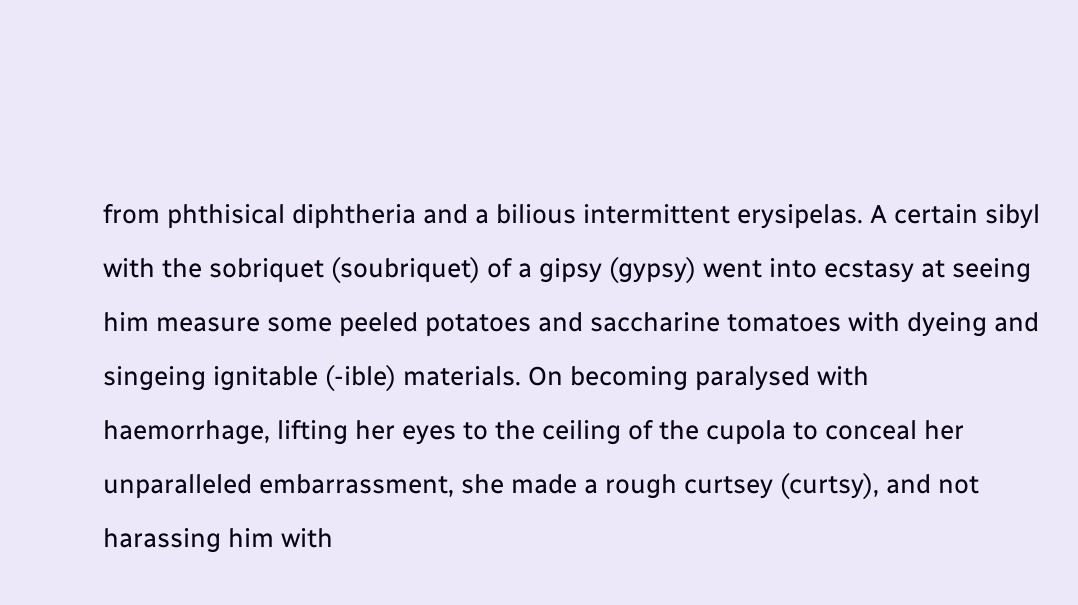from phthisical diphtheria and a bilious intermittent erysipelas. A certain sibyl with the sobriquet (soubriquet) of a gipsy (gypsy) went into ecstasy at seeing him measure some peeled potatoes and saccharine tomatoes with dyeing and singeing ignitable (-ible) materials. On becoming paralysed with haemorrhage, lifting her eyes to the ceiling of the cupola to conceal her unparalleled embarrassment, she made a rough curtsey (curtsy), and not harassing him with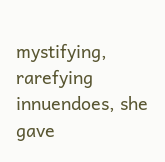mystifying, rarefying innuendoes, she gave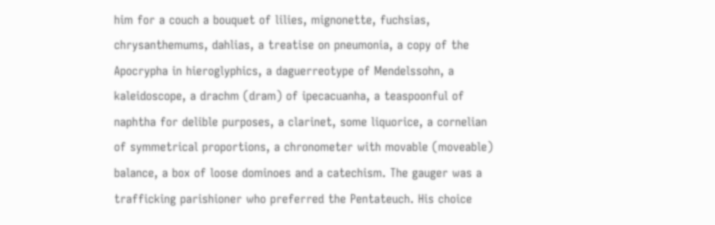him for a couch a bouquet of lilies, mignonette, fuchsias, chrysanthemums, dahlias, a treatise on pneumonia, a copy of the Apocrypha in hieroglyphics, a daguerreotype of Mendelssohn, a kaleidoscope, a drachm (dram) of ipecacuanha, a teaspoonful of naphtha for delible purposes, a clarinet, some liquorice, a cornelian of symmetrical proportions, a chronometer with movable (moveable) balance, a box of loose dominoes and a catechism. The gauger was a trafficking parishioner who preferred the Pentateuch. His choice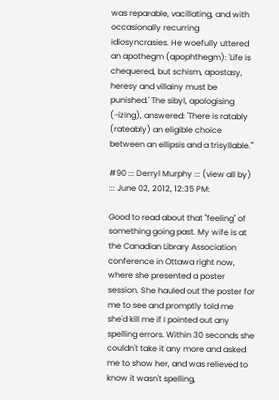was reparable, vacillating, and with occasionally recurring idiosyncrasies. He woefully uttered an apothegm (apophthegm): 'Life is chequered, but schism, apostasy, heresy and villainy must be punished.' The sibyl, apologising (-izing), answered: 'There is ratably (rateably) an eligible choice between an ellipsis and a trisyllable.'"

#90 ::: Derryl Murphy ::: (view all by) ::: June 02, 2012, 12:35 PM:

Good to read about that "feeling" of something going past. My wife is at the Canadian Library Association conference in Ottawa right now, where she presented a poster session. She hauled out the poster for me to see and promptly told me she'd kill me if I pointed out any spelling errors. Within 30 seconds she couldn't take it any more and asked me to show her, and was relieved to know it wasn't spelling,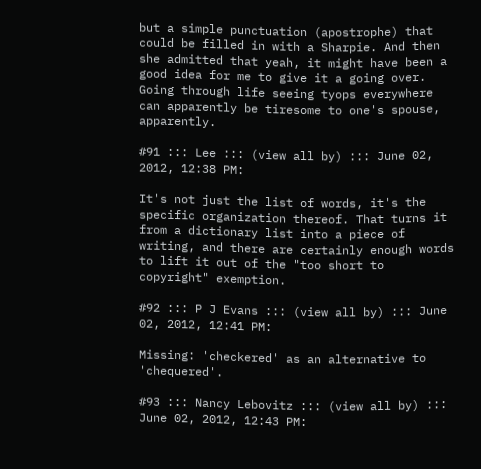but a simple punctuation (apostrophe) that could be filled in with a Sharpie. And then she admitted that yeah, it might have been a good idea for me to give it a going over. Going through life seeing tyops everywhere can apparently be tiresome to one's spouse, apparently.

#91 ::: Lee ::: (view all by) ::: June 02, 2012, 12:38 PM:

It's not just the list of words, it's the specific organization thereof. That turns it from a dictionary list into a piece of writing, and there are certainly enough words to lift it out of the "too short to copyright" exemption.

#92 ::: P J Evans ::: (view all by) ::: June 02, 2012, 12:41 PM:

Missing: 'checkered' as an alternative to 'chequered'.

#93 ::: Nancy Lebovitz ::: (view all by) ::: June 02, 2012, 12:43 PM: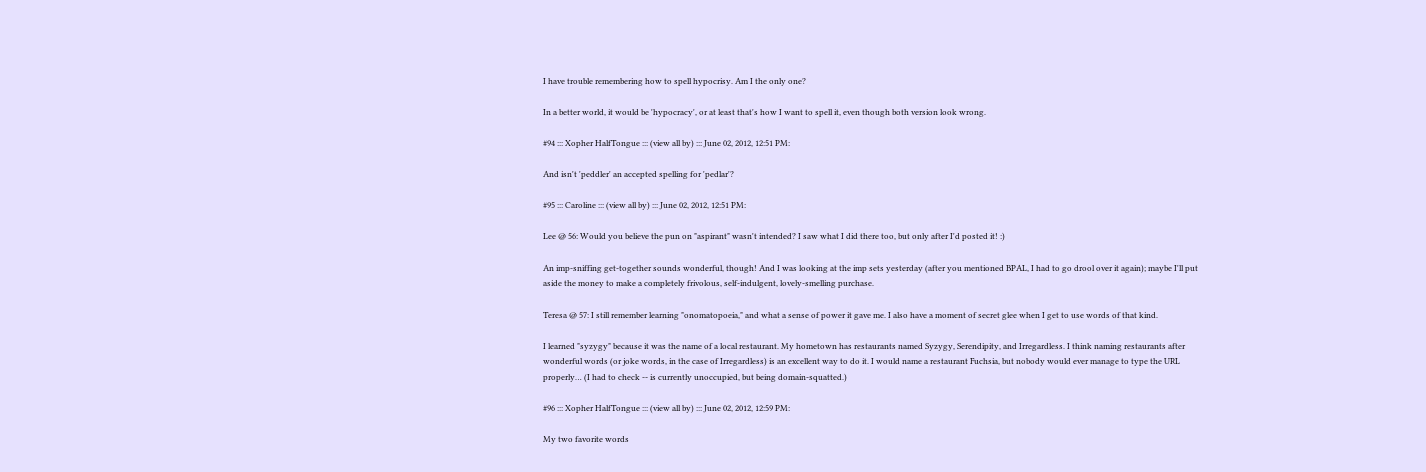I have trouble remembering how to spell hypocrisy. Am I the only one?

In a better world, it would be 'hypocracy', or at least that's how I want to spell it, even though both version look wrong.

#94 ::: Xopher HalfTongue ::: (view all by) ::: June 02, 2012, 12:51 PM:

And isn't 'peddler' an accepted spelling for 'pedlar'?

#95 ::: Caroline ::: (view all by) ::: June 02, 2012, 12:51 PM:

Lee @ 56: Would you believe the pun on "aspirant" wasn't intended? I saw what I did there too, but only after I'd posted it! :)

An imp-sniffing get-together sounds wonderful, though! And I was looking at the imp sets yesterday (after you mentioned BPAL, I had to go drool over it again); maybe I'll put aside the money to make a completely frivolous, self-indulgent, lovely-smelling purchase.

Teresa @ 57: I still remember learning "onomatopoeia," and what a sense of power it gave me. I also have a moment of secret glee when I get to use words of that kind.

I learned "syzygy" because it was the name of a local restaurant. My hometown has restaurants named Syzygy, Serendipity, and Irregardless. I think naming restaurants after wonderful words (or joke words, in the case of Irregardless) is an excellent way to do it. I would name a restaurant Fuchsia, but nobody would ever manage to type the URL properly… (I had to check -- is currently unoccupied, but being domain-squatted.)

#96 ::: Xopher HalfTongue ::: (view all by) ::: June 02, 2012, 12:59 PM:

My two favorite words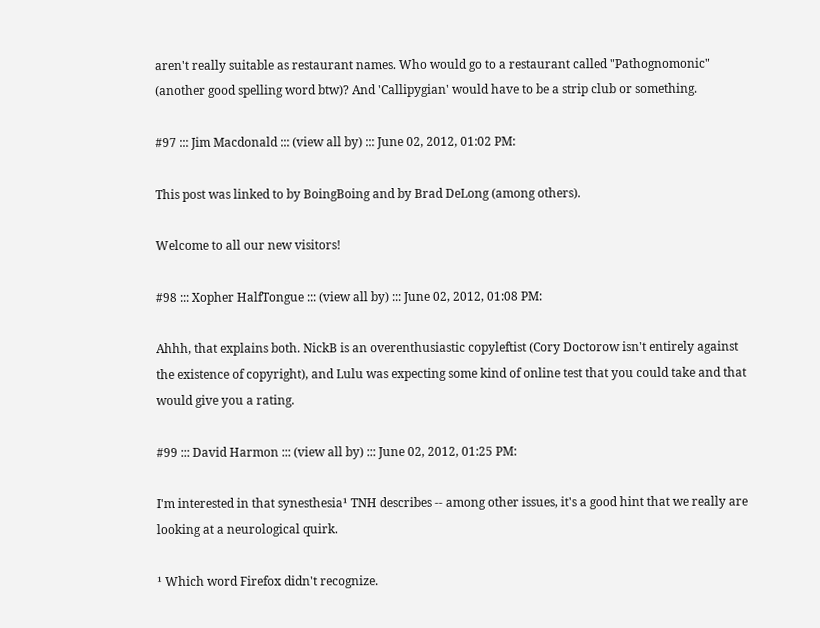aren't really suitable as restaurant names. Who would go to a restaurant called "Pathognomonic" (another good spelling word btw)? And 'Callipygian' would have to be a strip club or something.

#97 ::: Jim Macdonald ::: (view all by) ::: June 02, 2012, 01:02 PM:

This post was linked to by BoingBoing and by Brad DeLong (among others).

Welcome to all our new visitors!

#98 ::: Xopher HalfTongue ::: (view all by) ::: June 02, 2012, 01:08 PM:

Ahhh, that explains both. NickB is an overenthusiastic copyleftist (Cory Doctorow isn't entirely against the existence of copyright), and Lulu was expecting some kind of online test that you could take and that would give you a rating.

#99 ::: David Harmon ::: (view all by) ::: June 02, 2012, 01:25 PM:

I'm interested in that synesthesia¹ TNH describes -- among other issues, it's a good hint that we really are looking at a neurological quirk.

¹ Which word Firefox didn't recognize.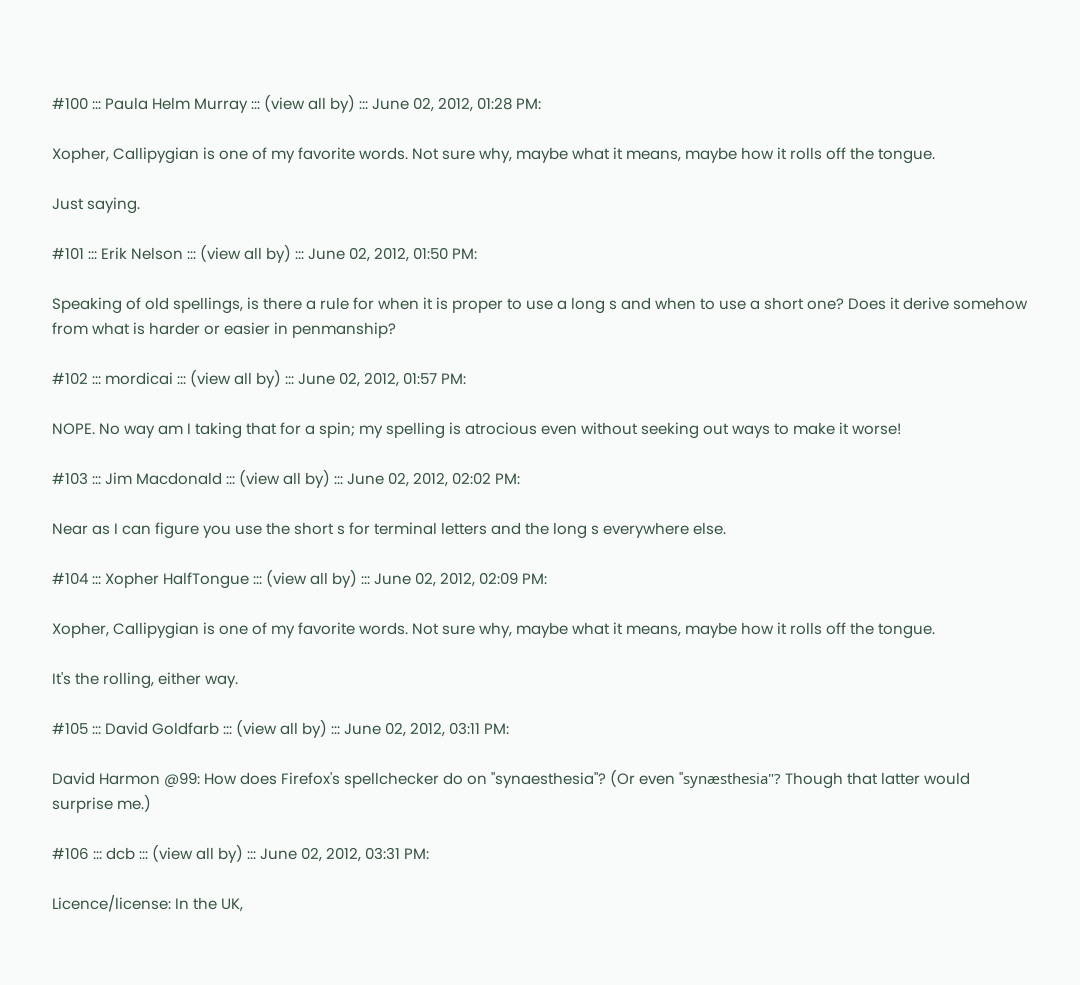#100 ::: Paula Helm Murray ::: (view all by) ::: June 02, 2012, 01:28 PM:

Xopher, Callipygian is one of my favorite words. Not sure why, maybe what it means, maybe how it rolls off the tongue.

Just saying.

#101 ::: Erik Nelson ::: (view all by) ::: June 02, 2012, 01:50 PM:

Speaking of old spellings, is there a rule for when it is proper to use a long s and when to use a short one? Does it derive somehow from what is harder or easier in penmanship?

#102 ::: mordicai ::: (view all by) ::: June 02, 2012, 01:57 PM:

NOPE. No way am I taking that for a spin; my spelling is atrocious even without seeking out ways to make it worse!

#103 ::: Jim Macdonald ::: (view all by) ::: June 02, 2012, 02:02 PM:

Near as I can figure you use the short s for terminal letters and the long s everywhere else.

#104 ::: Xopher HalfTongue ::: (view all by) ::: June 02, 2012, 02:09 PM:

Xopher, Callipygian is one of my favorite words. Not sure why, maybe what it means, maybe how it rolls off the tongue.

It's the rolling, either way.

#105 ::: David Goldfarb ::: (view all by) ::: June 02, 2012, 03:11 PM:

David Harmon @99: How does Firefox's spellchecker do on "synaesthesia"? (Or even "synæsthesia"? Though that latter would surprise me.)

#106 ::: dcb ::: (view all by) ::: June 02, 2012, 03:31 PM:

Licence/license: In the UK,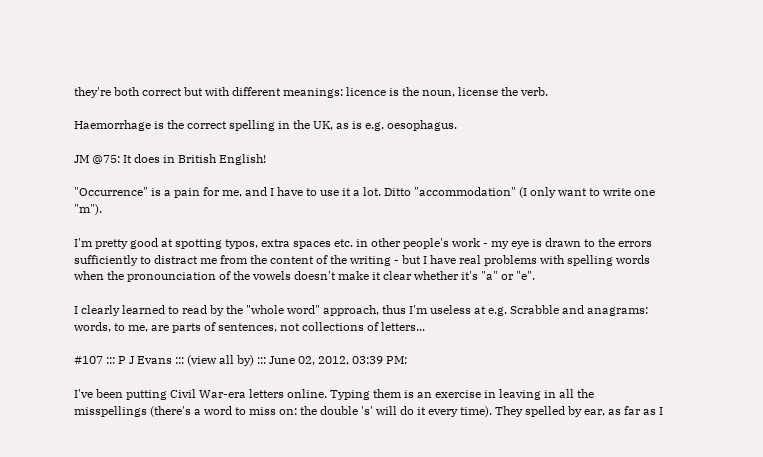they're both correct but with different meanings: licence is the noun, license the verb.

Haemorrhage is the correct spelling in the UK, as is e.g. oesophagus.

JM @75: It does in British English!

"Occurrence" is a pain for me, and I have to use it a lot. Ditto "accommodation" (I only want to write one "m").

I'm pretty good at spotting typos, extra spaces etc. in other people's work - my eye is drawn to the errors sufficiently to distract me from the content of the writing - but I have real problems with spelling words when the pronounciation of the vowels doesn't make it clear whether it's "a" or "e".

I clearly learned to read by the "whole word" approach, thus I'm useless at e.g. Scrabble and anagrams: words, to me, are parts of sentences, not collections of letters...

#107 ::: P J Evans ::: (view all by) ::: June 02, 2012, 03:39 PM:

I've been putting Civil War-era letters online. Typing them is an exercise in leaving in all the misspellings (there's a word to miss on: the double 's' will do it every time). They spelled by ear, as far as I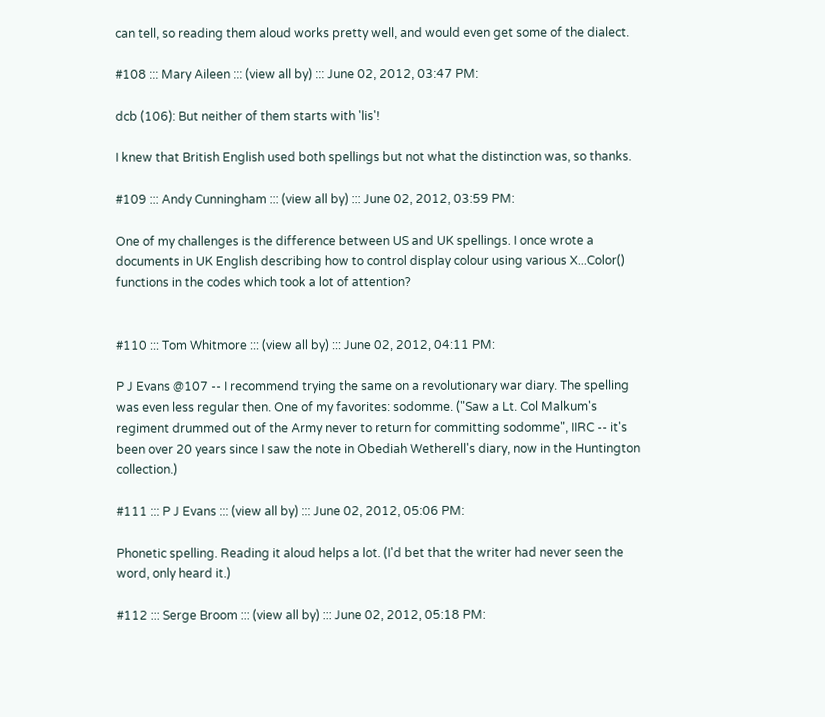can tell, so reading them aloud works pretty well, and would even get some of the dialect.

#108 ::: Mary Aileen ::: (view all by) ::: June 02, 2012, 03:47 PM:

dcb (106): But neither of them starts with 'lis'!

I knew that British English used both spellings but not what the distinction was, so thanks.

#109 ::: Andy Cunningham ::: (view all by) ::: June 02, 2012, 03:59 PM:

One of my challenges is the difference between US and UK spellings. I once wrote a documents in UK English describing how to control display colour using various X...Color() functions in the codes which took a lot of attention?


#110 ::: Tom Whitmore ::: (view all by) ::: June 02, 2012, 04:11 PM:

P J Evans @107 -- I recommend trying the same on a revolutionary war diary. The spelling was even less regular then. One of my favorites: sodomme. ("Saw a Lt. Col Malkum's regiment drummed out of the Army never to return for committing sodomme", IIRC -- it's been over 20 years since I saw the note in Obediah Wetherell's diary, now in the Huntington collection.)

#111 ::: P J Evans ::: (view all by) ::: June 02, 2012, 05:06 PM:

Phonetic spelling. Reading it aloud helps a lot. (I'd bet that the writer had never seen the word, only heard it.)

#112 ::: Serge Broom ::: (view all by) ::: June 02, 2012, 05:18 PM: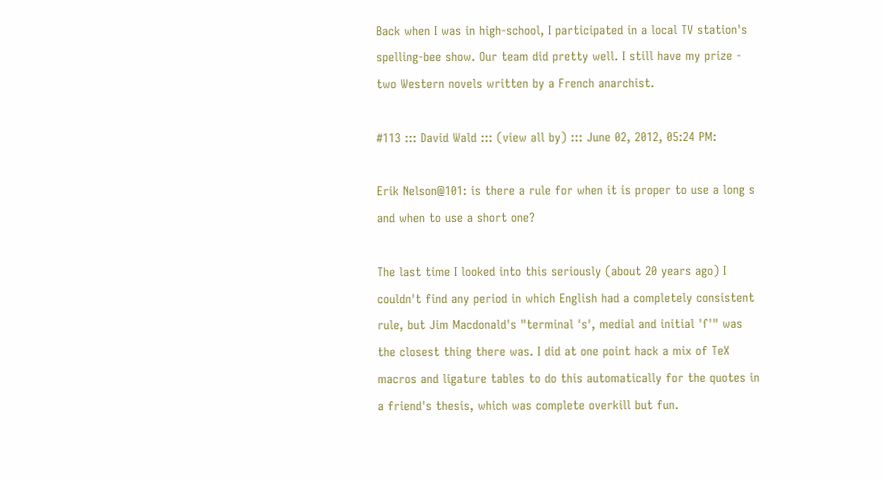Back when I was in high-school, I participated in a local TV station's spelling-bee show. Our team did pretty well. I still have my prize - two Western novels written by a French anarchist.

#113 ::: David Wald ::: (view all by) ::: June 02, 2012, 05:24 PM:

Erik Nelson@101: is there a rule for when it is proper to use a long s and when to use a short one?

The last time I looked into this seriously (about 20 years ago) I couldn't find any period in which English had a completely consistent rule, but Jim Macdonald's "terminal 's', medial and initial 'ſ'" was the closest thing there was. I did at one point hack a mix of TeX macros and ligature tables to do this automatically for the quotes in a friend's thesis, which was complete overkill but fun.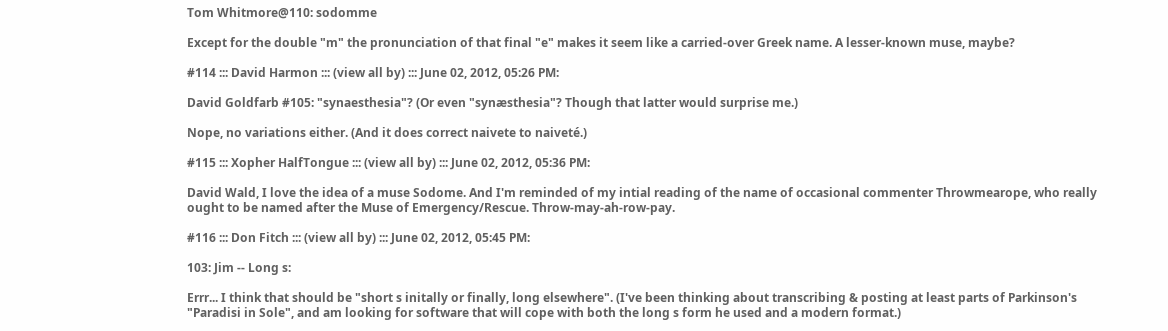Tom Whitmore@110: sodomme

Except for the double "m" the pronunciation of that final "e" makes it seem like a carried-over Greek name. A lesser-known muse, maybe?

#114 ::: David Harmon ::: (view all by) ::: June 02, 2012, 05:26 PM:

David Goldfarb #105: "synaesthesia"? (Or even "synæsthesia"? Though that latter would surprise me.)

Nope, no variations either. (And it does correct naivete to naiveté.)

#115 ::: Xopher HalfTongue ::: (view all by) ::: June 02, 2012, 05:36 PM:

David Wald, I love the idea of a muse Sodome. And I'm reminded of my intial reading of the name of occasional commenter Throwmearope, who really ought to be named after the Muse of Emergency/Rescue. Throw-may-ah-row-pay.

#116 ::: Don Fitch ::: (view all by) ::: June 02, 2012, 05:45 PM:

103: Jim -- Long s:

Errr... I think that should be "short s initally or finally, long elsewhere". (I've been thinking about transcribing & posting at least parts of Parkinson's "Paradisi in Sole", and am looking for software that will cope with both the long s form he used and a modern format.)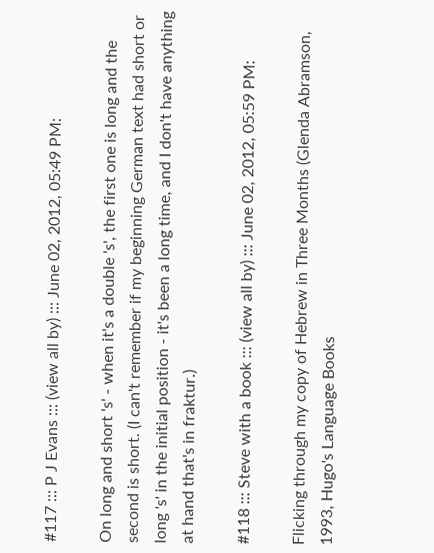#117 ::: P J Evans ::: (view all by) ::: June 02, 2012, 05:49 PM:

On long and short 's' - when it's a double 's', the first one is long and the second is short. (I can't remember if my beginning German text had short or long 's' in the initial position - it's been a long time, and I don't have anything at hand that's in fraktur.)

#118 ::: Steve with a book ::: (view all by) ::: June 02, 2012, 05:59 PM:

Flicking through my copy of Hebrew in Three Months (Glenda Abramson, 1993, Hugo's Language Books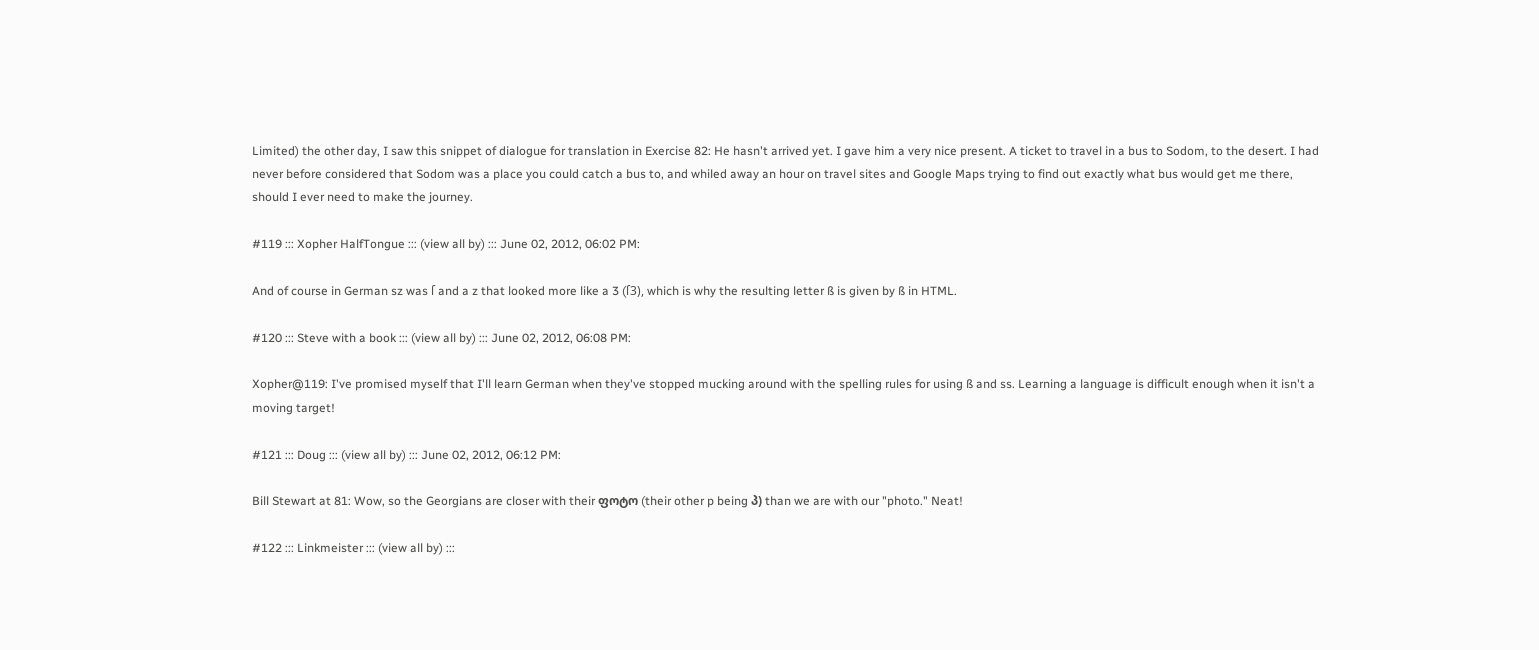Limited) the other day, I saw this snippet of dialogue for translation in Exercise 82: He hasn't arrived yet. I gave him a very nice present. A ticket to travel in a bus to Sodom, to the desert. I had never before considered that Sodom was a place you could catch a bus to, and whiled away an hour on travel sites and Google Maps trying to find out exactly what bus would get me there, should I ever need to make the journey.

#119 ::: Xopher HalfTongue ::: (view all by) ::: June 02, 2012, 06:02 PM:

And of course in German sz was ſ and a z that looked more like a 3 (ſ3), which is why the resulting letter ß is given by ß in HTML.

#120 ::: Steve with a book ::: (view all by) ::: June 02, 2012, 06:08 PM:

Xopher@119: I've promised myself that I'll learn German when they've stopped mucking around with the spelling rules for using ß and ss. Learning a language is difficult enough when it isn't a moving target!

#121 ::: Doug ::: (view all by) ::: June 02, 2012, 06:12 PM:

Bill Stewart at 81: Wow, so the Georgians are closer with their ფოტო (their other p being პ) than we are with our "photo." Neat!

#122 ::: Linkmeister ::: (view all by) :::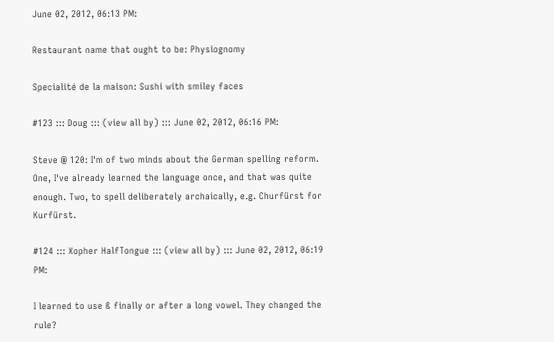June 02, 2012, 06:13 PM:

Restaurant name that ought to be: Physiognomy

Specialité de la maison: Sushi with smiley faces

#123 ::: Doug ::: (view all by) ::: June 02, 2012, 06:16 PM:

Steve @ 120: I'm of two minds about the German spelling reform. One, I've already learned the language once, and that was quite enough. Two, to spell deliberately archaically, e.g. Churfürst for Kurfürst.

#124 ::: Xopher HalfTongue ::: (view all by) ::: June 02, 2012, 06:19 PM:

I learned to use ß finally or after a long vowel. They changed the rule?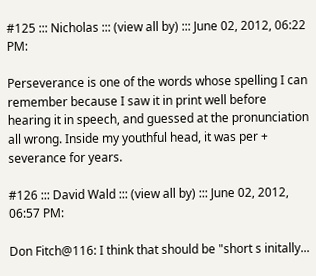#125 ::: Nicholas ::: (view all by) ::: June 02, 2012, 06:22 PM:

Perseverance is one of the words whose spelling I can remember because I saw it in print well before hearing it in speech, and guessed at the pronunciation all wrong. Inside my youthful head, it was per + severance for years.

#126 ::: David Wald ::: (view all by) ::: June 02, 2012, 06:57 PM:

Don Fitch@116: I think that should be "short s initally...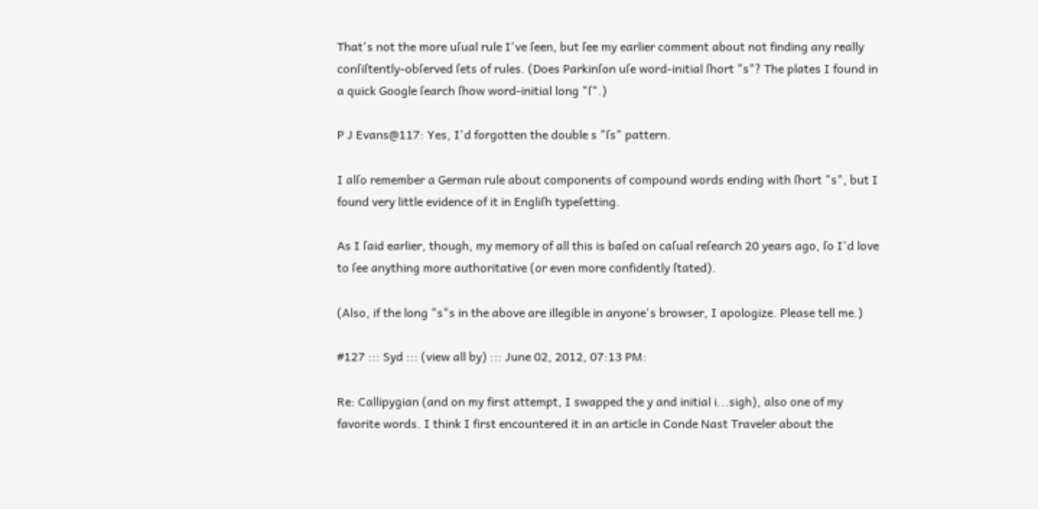That's not the more uſual rule I've ſeen, but ſee my earlier comment about not finding any really conſiſtently-obſerved ſets of rules. (Does Parkinſon uſe word-initial ſhort "s"? The plates I found in a quick Google ſearch ſhow word-initial long "ſ".)

P J Evans@117: Yes, I'd forgotten the double s "ſs" pattern.

I alſo remember a German rule about components of compound words ending with ſhort "s", but I found very little evidence of it in Engliſh typeſetting.

As I ſaid earlier, though, my memory of all this is baſed on caſual reſearch 20 years ago, ſo I'd love to ſee anything more authoritative (or even more confidently ſtated).

(Also, if the long "s"s in the above are illegible in anyone's browser, I apologize. Please tell me.)

#127 ::: Syd ::: (view all by) ::: June 02, 2012, 07:13 PM:

Re: Callipygian (and on my first attempt, I swapped the y and initial i...sigh), also one of my favorite words. I think I first encountered it in an article in Conde Nast Traveler about the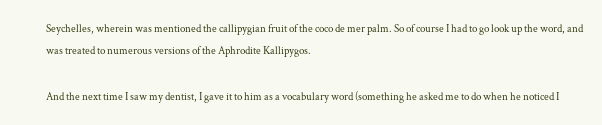Seychelles, wherein was mentioned the callipygian fruit of the coco de mer palm. So of course I had to go look up the word, and was treated to numerous versions of the Aphrodite Kallipygos.

And the next time I saw my dentist, I gave it to him as a vocabulary word (something he asked me to do when he noticed I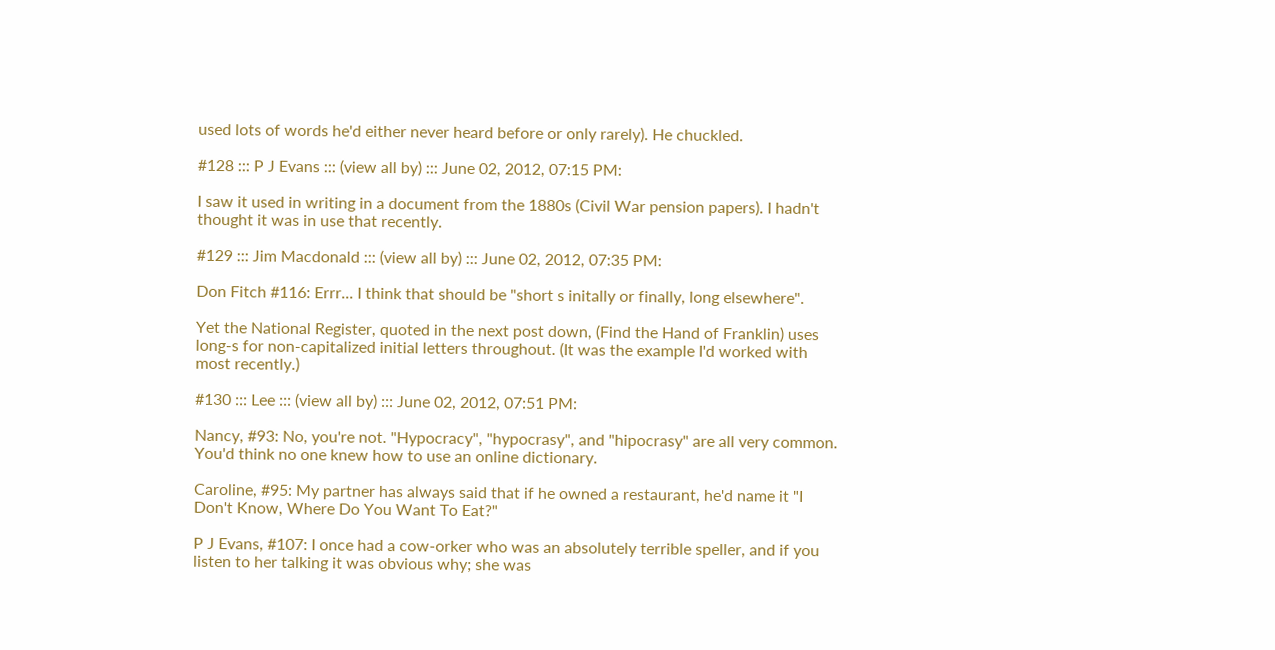used lots of words he'd either never heard before or only rarely). He chuckled.

#128 ::: P J Evans ::: (view all by) ::: June 02, 2012, 07:15 PM:

I saw it used in writing in a document from the 1880s (Civil War pension papers). I hadn't thought it was in use that recently.

#129 ::: Jim Macdonald ::: (view all by) ::: June 02, 2012, 07:35 PM:

Don Fitch #116: Errr... I think that should be "short s initally or finally, long elsewhere".

Yet the National Register, quoted in the next post down, (Find the Hand of Franklin) uses long-s for non-capitalized initial letters throughout. (It was the example I'd worked with most recently.)

#130 ::: Lee ::: (view all by) ::: June 02, 2012, 07:51 PM:

Nancy, #93: No, you're not. "Hypocracy", "hypocrasy", and "hipocrasy" are all very common. You'd think no one knew how to use an online dictionary.

Caroline, #95: My partner has always said that if he owned a restaurant, he'd name it "I Don't Know, Where Do You Want To Eat?"

P J Evans, #107: I once had a cow-orker who was an absolutely terrible speller, and if you listen to her talking it was obvious why; she was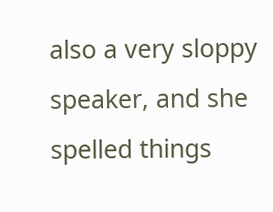also a very sloppy speaker, and she spelled things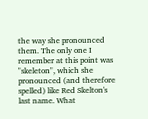the way she pronounced them. The only one I remember at this point was "skeleton", which she pronounced (and therefore spelled) like Red Skelton's last name. What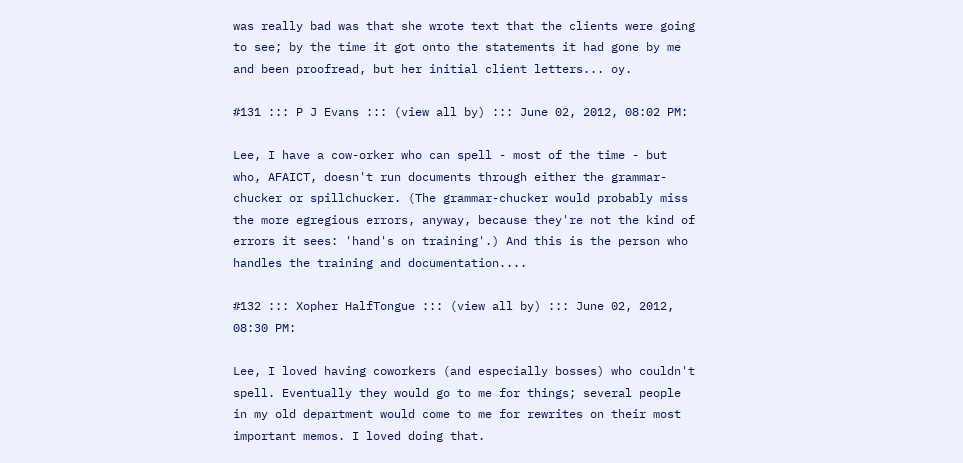was really bad was that she wrote text that the clients were going to see; by the time it got onto the statements it had gone by me and been proofread, but her initial client letters... oy.

#131 ::: P J Evans ::: (view all by) ::: June 02, 2012, 08:02 PM:

Lee, I have a cow-orker who can spell - most of the time - but who, AFAICT, doesn't run documents through either the grammar-chucker or spillchucker. (The grammar-chucker would probably miss the more egregious errors, anyway, because they're not the kind of errors it sees: 'hand's on training'.) And this is the person who handles the training and documentation....

#132 ::: Xopher HalfTongue ::: (view all by) ::: June 02, 2012, 08:30 PM:

Lee, I loved having coworkers (and especially bosses) who couldn't spell. Eventually they would go to me for things; several people in my old department would come to me for rewrites on their most important memos. I loved doing that.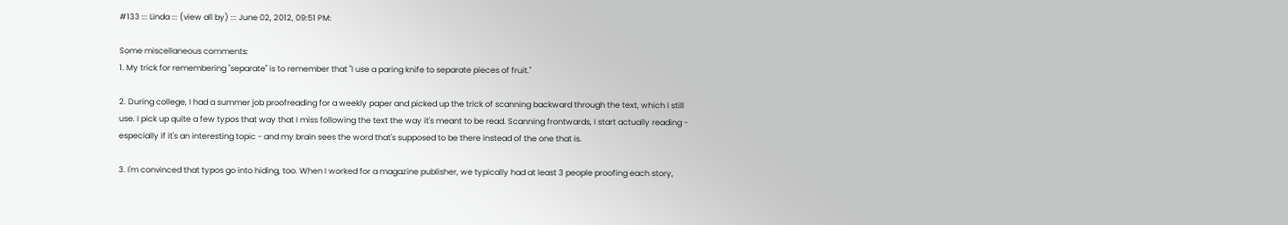#133 ::: Linda ::: (view all by) ::: June 02, 2012, 09:51 PM:

Some miscellaneous comments:
1. My trick for remembering "separate" is to remember that "I use a paring knife to separate pieces of fruit."

2. During college, I had a summer job proofreading for a weekly paper and picked up the trick of scanning backward through the text, which I still use. I pick up quite a few typos that way that I miss following the text the way it's meant to be read. Scanning frontwards, I start actually reading - especially if it's an interesting topic - and my brain sees the word that's supposed to be there instead of the one that is.

3. I'm convinced that typos go into hiding, too. When I worked for a magazine publisher, we typically had at least 3 people proofing each story,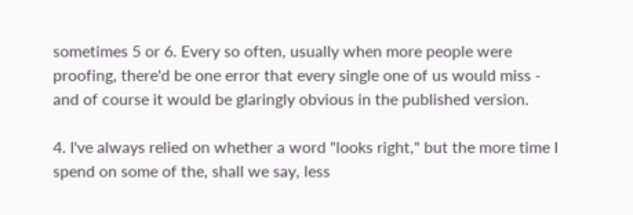sometimes 5 or 6. Every so often, usually when more people were proofing, there'd be one error that every single one of us would miss - and of course it would be glaringly obvious in the published version.

4. I've always relied on whether a word "looks right," but the more time I spend on some of the, shall we say, less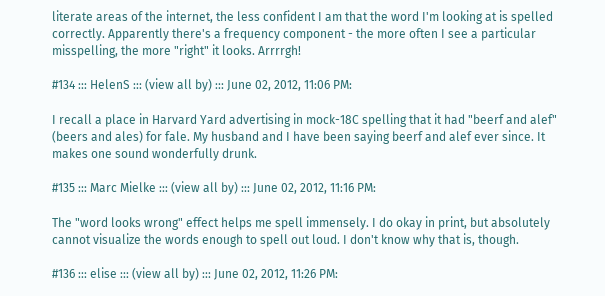literate areas of the internet, the less confident I am that the word I'm looking at is spelled correctly. Apparently there's a frequency component - the more often I see a particular misspelling, the more "right" it looks. Arrrrgh!

#134 ::: HelenS ::: (view all by) ::: June 02, 2012, 11:06 PM:

I recall a place in Harvard Yard advertising in mock-18C spelling that it had "beerf and alef" (beers and ales) for fale. My husband and I have been saying beerf and alef ever since. It makes one sound wonderfully drunk.

#135 ::: Marc Mielke ::: (view all by) ::: June 02, 2012, 11:16 PM:

The "word looks wrong" effect helps me spell immensely. I do okay in print, but absolutely cannot visualize the words enough to spell out loud. I don't know why that is, though.

#136 ::: elise ::: (view all by) ::: June 02, 2012, 11:26 PM: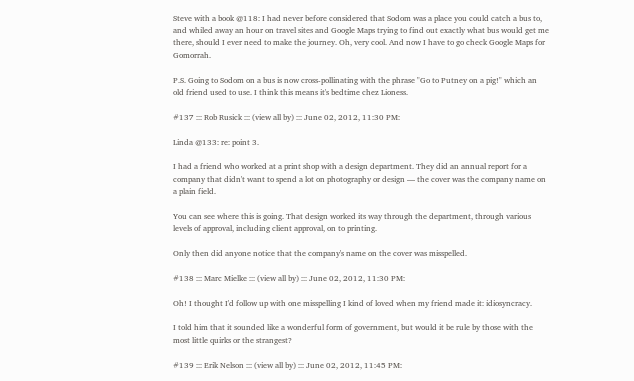Steve with a book @118: I had never before considered that Sodom was a place you could catch a bus to, and whiled away an hour on travel sites and Google Maps trying to find out exactly what bus would get me there, should I ever need to make the journey. Oh, very cool. And now I have to go check Google Maps for Gomorrah.

P.S. Going to Sodom on a bus is now cross-pollinating with the phrase "Go to Putney on a pig!" which an old friend used to use. I think this means it's bedtime chez Lioness.

#137 ::: Rob Rusick ::: (view all by) ::: June 02, 2012, 11:30 PM:

Linda @133: re: point 3.

I had a friend who worked at a print shop with a design department. They did an annual report for a company that didn't want to spend a lot on photography or design — the cover was the company name on a plain field.

You can see where this is going. That design worked its way through the department, through various levels of approval, including client approval, on to printing.

Only then did anyone notice that the company's name on the cover was misspelled.

#138 ::: Marc Mielke ::: (view all by) ::: June 02, 2012, 11:30 PM:

Oh! I thought I'd follow up with one misspelling I kind of loved when my friend made it: idiosyncracy.

I told him that it sounded like a wonderful form of government, but would it be rule by those with the most little quirks or the strangest?

#139 ::: Erik Nelson ::: (view all by) ::: June 02, 2012, 11:45 PM: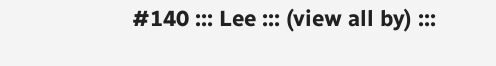#140 ::: Lee ::: (view all by) :::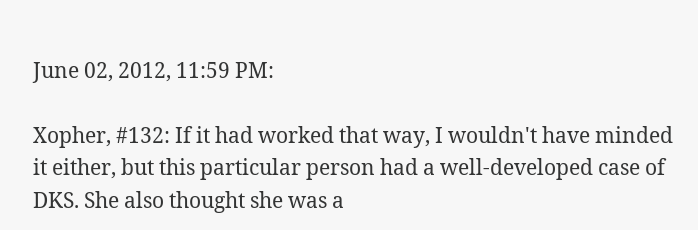June 02, 2012, 11:59 PM:

Xopher, #132: If it had worked that way, I wouldn't have minded it either, but this particular person had a well-developed case of DKS. She also thought she was a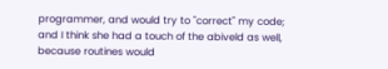programmer, and would try to "correct" my code; and I think she had a touch of the abiveld as well, because routines would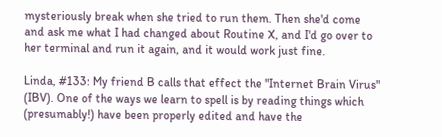mysteriously break when she tried to run them. Then she'd come and ask me what I had changed about Routine X, and I'd go over to her terminal and run it again, and it would work just fine.

Linda, #133: My friend B calls that effect the "Internet Brain Virus" (IBV). One of the ways we learn to spell is by reading things which (presumably!) have been properly edited and have the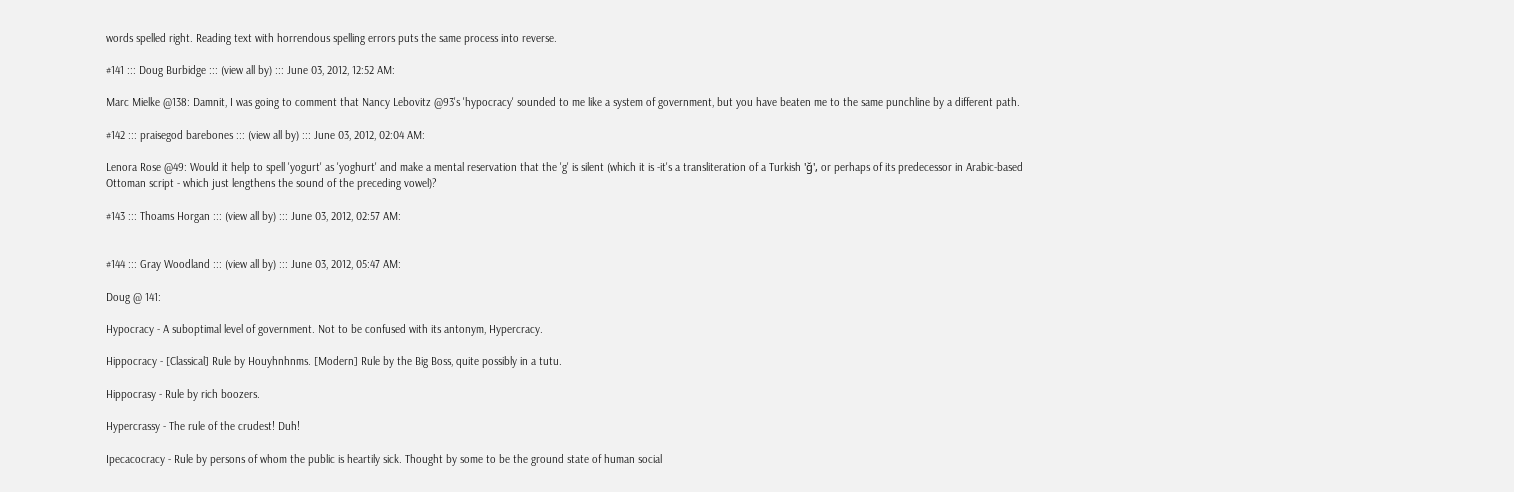words spelled right. Reading text with horrendous spelling errors puts the same process into reverse.

#141 ::: Doug Burbidge ::: (view all by) ::: June 03, 2012, 12:52 AM:

Marc Mielke @138: Damnit, I was going to comment that Nancy Lebovitz @93's 'hypocracy' sounded to me like a system of government, but you have beaten me to the same punchline by a different path.

#142 ::: praisegod barebones ::: (view all by) ::: June 03, 2012, 02:04 AM:

Lenora Rose @49: Would it help to spell 'yogurt' as 'yoghurt' and make a mental reservation that the 'g' is silent (which it is -it's a transliteration of a Turkish 'ğ', or perhaps of its predecessor in Arabic-based Ottoman script - which just lengthens the sound of the preceding vowel)?

#143 ::: Thoams Horgan ::: (view all by) ::: June 03, 2012, 02:57 AM:


#144 ::: Gray Woodland ::: (view all by) ::: June 03, 2012, 05:47 AM:

Doug @ 141:

Hypocracy - A suboptimal level of government. Not to be confused with its antonym, Hypercracy.

Hippocracy - [Classical] Rule by Houyhnhnms. [Modern] Rule by the Big Boss, quite possibly in a tutu.

Hippocrasy - Rule by rich boozers.

Hypercrassy - The rule of the crudest! Duh!

Ipecacocracy - Rule by persons of whom the public is heartily sick. Thought by some to be the ground state of human social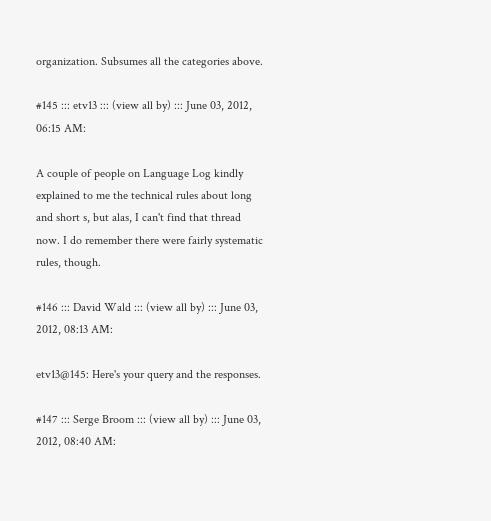organization. Subsumes all the categories above.

#145 ::: etv13 ::: (view all by) ::: June 03, 2012, 06:15 AM:

A couple of people on Language Log kindly explained to me the technical rules about long and short s, but alas, I can't find that thread now. I do remember there were fairly systematic rules, though.

#146 ::: David Wald ::: (view all by) ::: June 03, 2012, 08:13 AM:

etv13@145: Here's your query and the responses.

#147 ::: Serge Broom ::: (view all by) ::: June 03, 2012, 08:40 AM: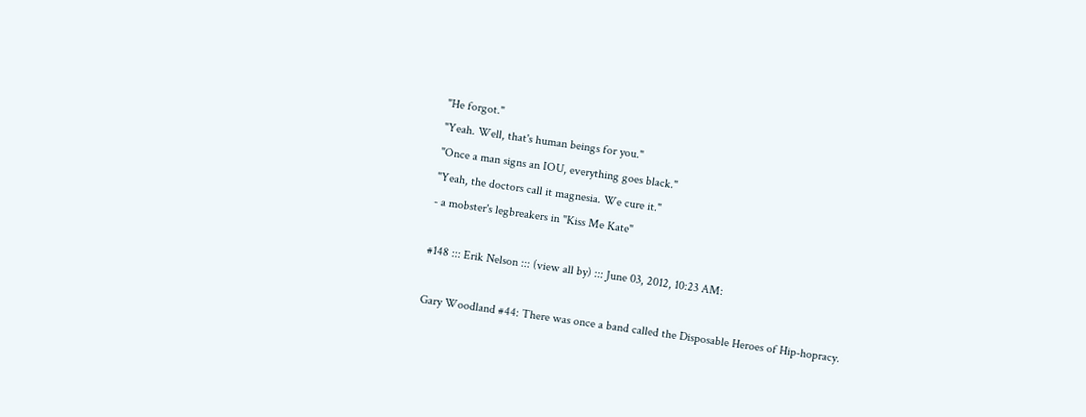"He forgot."
"Yeah. Well, that's human beings for you."
"Once a man signs an IOU, everything goes black."
"Yeah, the doctors call it magnesia. We cure it."
- a mobster's legbreakers in "Kiss Me Kate"

#148 ::: Erik Nelson ::: (view all by) ::: June 03, 2012, 10:23 AM:

Gary Woodland #44: There was once a band called the Disposable Heroes of Hip-hopracy.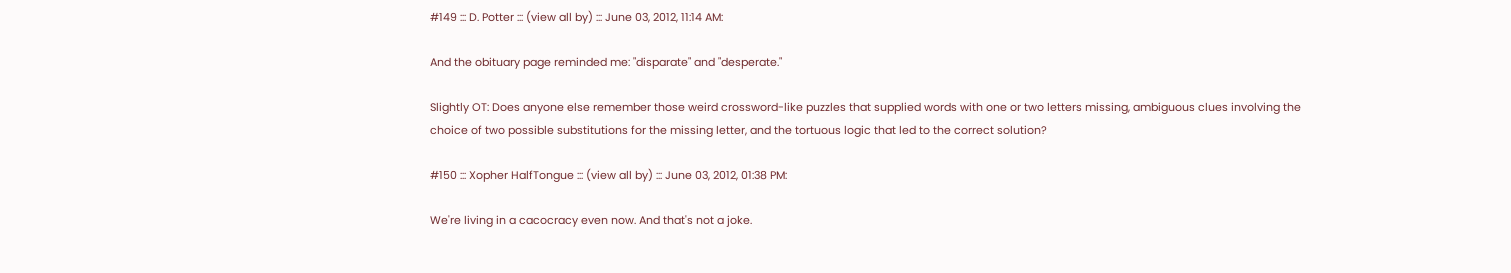#149 ::: D. Potter ::: (view all by) ::: June 03, 2012, 11:14 AM:

And the obituary page reminded me: "disparate" and "desperate."

Slightly OT: Does anyone else remember those weird crossword-like puzzles that supplied words with one or two letters missing, ambiguous clues involving the choice of two possible substitutions for the missing letter, and the tortuous logic that led to the correct solution?

#150 ::: Xopher HalfTongue ::: (view all by) ::: June 03, 2012, 01:38 PM:

We're living in a cacocracy even now. And that's not a joke.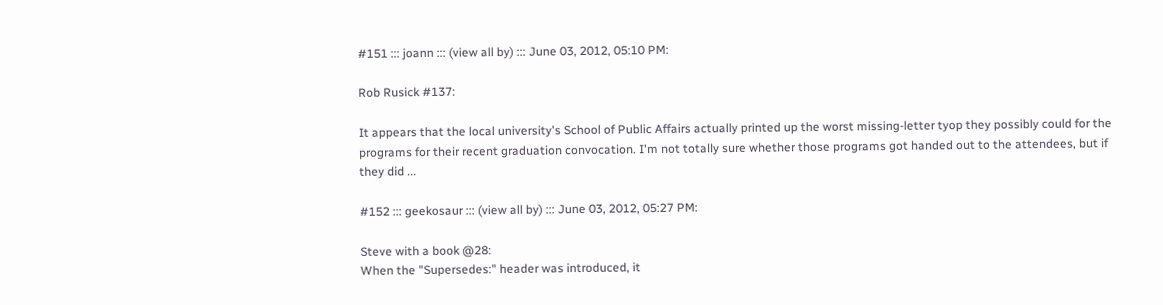#151 ::: joann ::: (view all by) ::: June 03, 2012, 05:10 PM:

Rob Rusick #137:

It appears that the local university's School of Public Affairs actually printed up the worst missing-letter tyop they possibly could for the programs for their recent graduation convocation. I'm not totally sure whether those programs got handed out to the attendees, but if they did ...

#152 ::: geekosaur ::: (view all by) ::: June 03, 2012, 05:27 PM:

Steve with a book @28:
When the "Supersedes:" header was introduced, it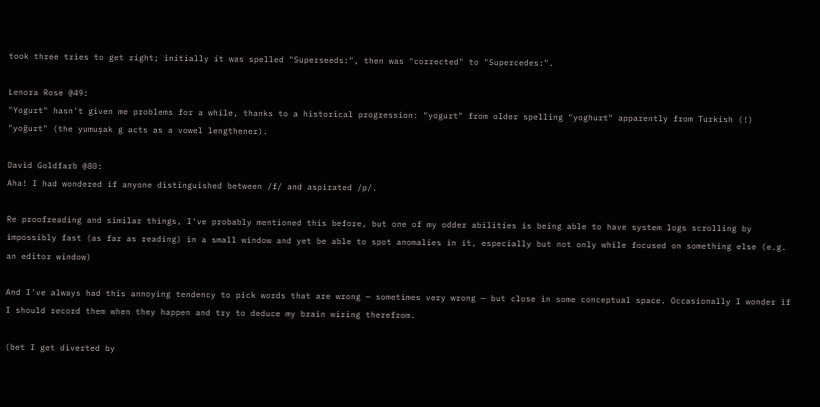took three tries to get right; initially it was spelled "Superseeds:", then was "corrected" to "Supercedes:".

Lenora Rose @49:
"Yogurt" hasn't given me problems for a while, thanks to a historical progression: "yogurt" from older spelling "yoghurt" apparently from Turkish (!) "yoğurt" (the yumuşak g acts as a vowel lengthener).

David Goldfarb @80:
Aha! I had wondered if anyone distinguished between /f/ and aspirated /p/.

Re proofreading and similar things, I've probably mentioned this before, but one of my odder abilities is being able to have system logs scrolling by impossibly fast (as far as reading) in a small window and yet be able to spot anomalies in it, especially but not only while focused on something else (e.g. an editor window)

And I've always had this annoying tendency to pick words that are wrong — sometimes very wrong — but close in some conceptual space. Occasionally I wonder if I should record them when they happen and try to deduce my brain wiring therefrom.

(bet I get diverted by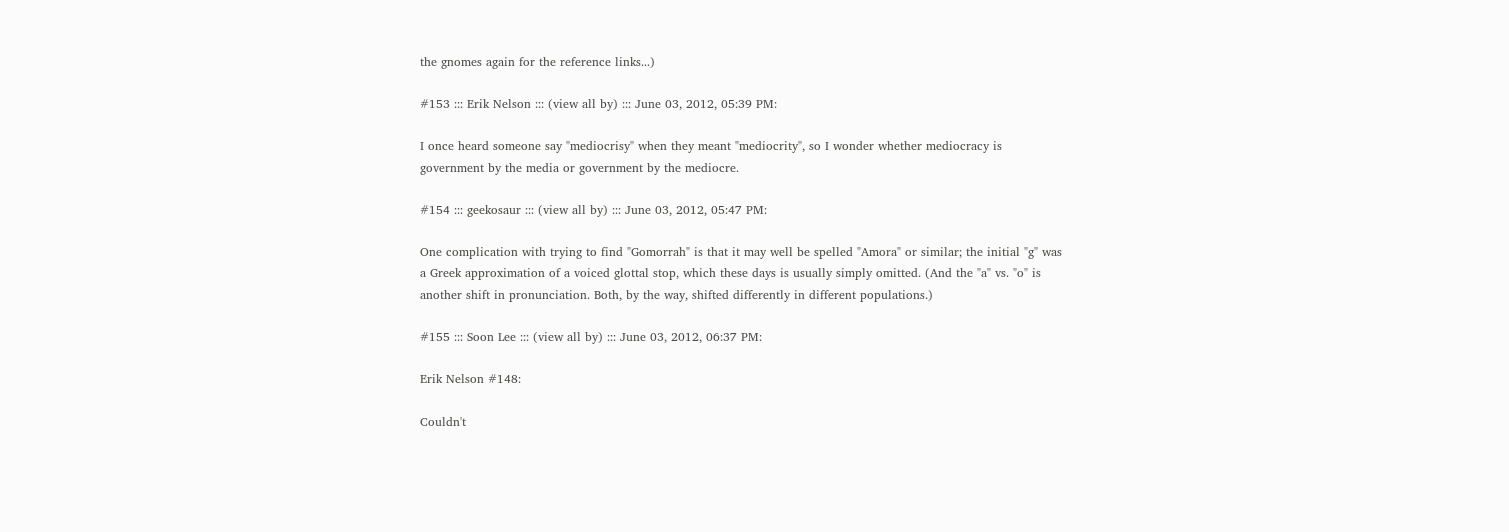the gnomes again for the reference links...)

#153 ::: Erik Nelson ::: (view all by) ::: June 03, 2012, 05:39 PM:

I once heard someone say "mediocrisy" when they meant "mediocrity", so I wonder whether mediocracy is government by the media or government by the mediocre.

#154 ::: geekosaur ::: (view all by) ::: June 03, 2012, 05:47 PM:

One complication with trying to find "Gomorrah" is that it may well be spelled "Amora" or similar; the initial "g" was a Greek approximation of a voiced glottal stop, which these days is usually simply omitted. (And the "a" vs. "o" is another shift in pronunciation. Both, by the way, shifted differently in different populations.)

#155 ::: Soon Lee ::: (view all by) ::: June 03, 2012, 06:37 PM:

Erik Nelson #148:

Couldn't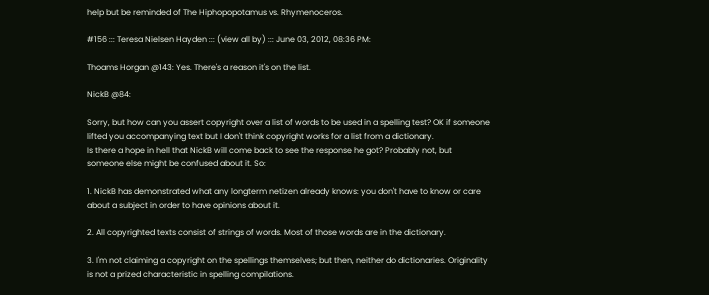help but be reminded of The Hiphopopotamus vs. Rhymenoceros.

#156 ::: Teresa Nielsen Hayden ::: (view all by) ::: June 03, 2012, 08:36 PM:

Thoams Horgan @143: Yes. There's a reason it's on the list.

NickB @84:

Sorry, but how can you assert copyright over a list of words to be used in a spelling test? OK if someone lifted you accompanying text but I don't think copyright works for a list from a dictionary.
Is there a hope in hell that NickB will come back to see the response he got? Probably not, but someone else might be confused about it. So:

1. NickB has demonstrated what any longterm netizen already knows: you don't have to know or care about a subject in order to have opinions about it.

2. All copyrighted texts consist of strings of words. Most of those words are in the dictionary.

3. I'm not claiming a copyright on the spellings themselves; but then, neither do dictionaries. Originality is not a prized characteristic in spelling compilations.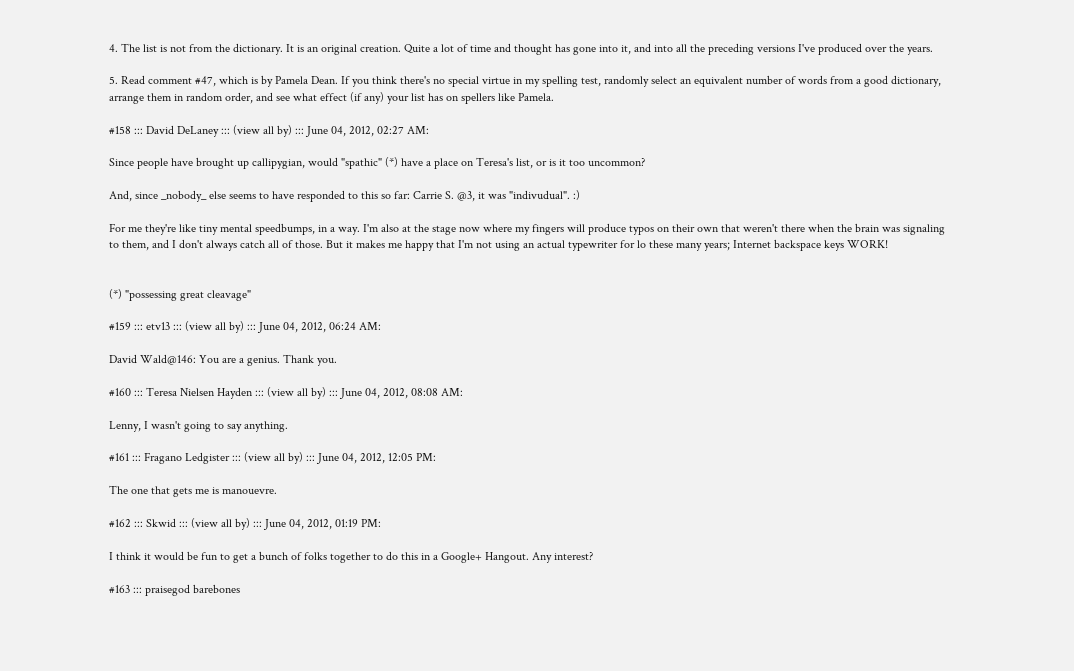4. The list is not from the dictionary. It is an original creation. Quite a lot of time and thought has gone into it, and into all the preceding versions I've produced over the years.

5. Read comment #47, which is by Pamela Dean. If you think there's no special virtue in my spelling test, randomly select an equivalent number of words from a good dictionary, arrange them in random order, and see what effect (if any) your list has on spellers like Pamela.

#158 ::: David DeLaney ::: (view all by) ::: June 04, 2012, 02:27 AM:

Since people have brought up callipygian, would "spathic" (*) have a place on Teresa's list, or is it too uncommon?

And, since _nobody_ else seems to have responded to this so far: Carrie S. @3, it was "indivudual". :)

For me they're like tiny mental speedbumps, in a way. I'm also at the stage now where my fingers will produce typos on their own that weren't there when the brain was signaling to them, and I don't always catch all of those. But it makes me happy that I'm not using an actual typewriter for lo these many years; Internet backspace keys WORK!


(*) "possessing great cleavage"

#159 ::: etv13 ::: (view all by) ::: June 04, 2012, 06:24 AM:

David Wald@146: You are a genius. Thank you.

#160 ::: Teresa Nielsen Hayden ::: (view all by) ::: June 04, 2012, 08:08 AM:

Lenny, I wasn't going to say anything.

#161 ::: Fragano Ledgister ::: (view all by) ::: June 04, 2012, 12:05 PM:

The one that gets me is manouevre.

#162 ::: Skwid ::: (view all by) ::: June 04, 2012, 01:19 PM:

I think it would be fun to get a bunch of folks together to do this in a Google+ Hangout. Any interest?

#163 ::: praisegod barebones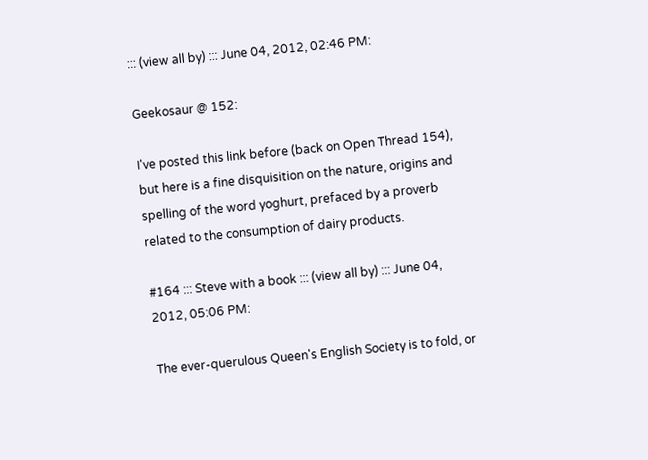::: (view all by) ::: June 04, 2012, 02:46 PM:

Geekosaur @ 152:

I've posted this link before (back on Open Thread 154), but here is a fine disquisition on the nature, origins and spelling of the word yoghurt, prefaced by a proverb related to the consumption of dairy products.

#164 ::: Steve with a book ::: (view all by) ::: June 04, 2012, 05:06 PM:

The ever-querulous Queen's English Society is to fold, or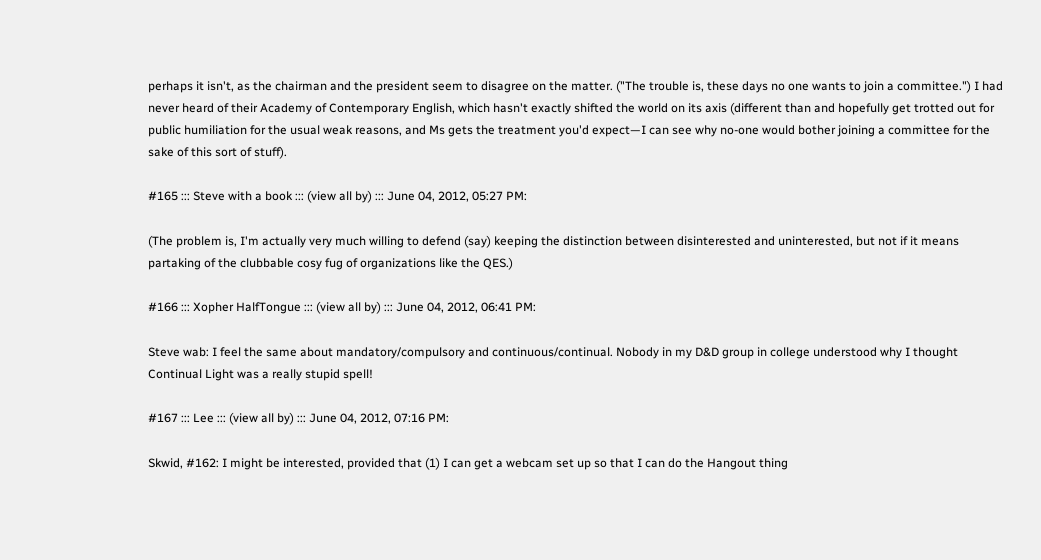perhaps it isn't, as the chairman and the president seem to disagree on the matter. ("The trouble is, these days no one wants to join a committee.") I had never heard of their Academy of Contemporary English, which hasn't exactly shifted the world on its axis (different than and hopefully get trotted out for public humiliation for the usual weak reasons, and Ms gets the treatment you'd expect—I can see why no-one would bother joining a committee for the sake of this sort of stuff).

#165 ::: Steve with a book ::: (view all by) ::: June 04, 2012, 05:27 PM:

(The problem is, I'm actually very much willing to defend (say) keeping the distinction between disinterested and uninterested, but not if it means partaking of the clubbable cosy fug of organizations like the QES.)

#166 ::: Xopher HalfTongue ::: (view all by) ::: June 04, 2012, 06:41 PM:

Steve wab: I feel the same about mandatory/compulsory and continuous/continual. Nobody in my D&D group in college understood why I thought Continual Light was a really stupid spell!

#167 ::: Lee ::: (view all by) ::: June 04, 2012, 07:16 PM:

Skwid, #162: I might be interested, provided that (1) I can get a webcam set up so that I can do the Hangout thing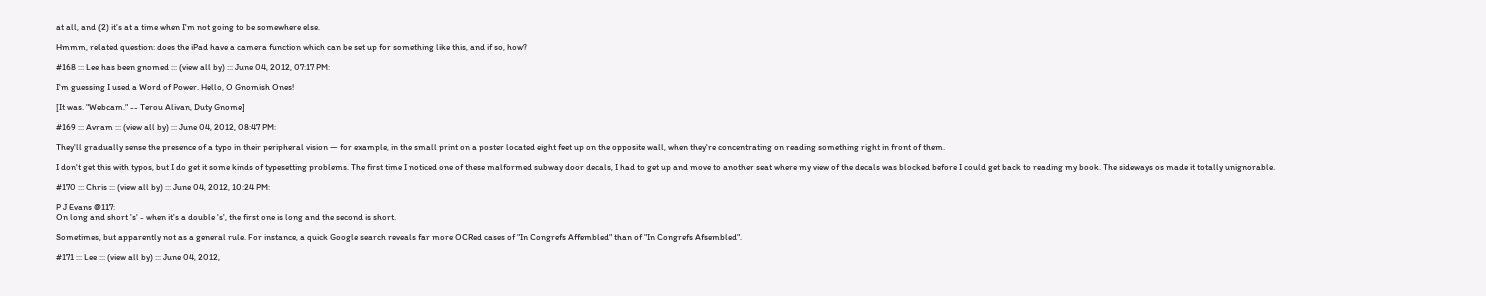at all, and (2) it's at a time when I'm not going to be somewhere else.

Hmmm, related question: does the iPad have a camera function which can be set up for something like this, and if so, how?

#168 ::: Lee has been gnomed ::: (view all by) ::: June 04, 2012, 07:17 PM:

I'm guessing I used a Word of Power. Hello, O Gnomish Ones!

[It was. "Webcam." -- Terou Alivan, Duty Gnome]

#169 ::: Avram ::: (view all by) ::: June 04, 2012, 08:47 PM:

They'll gradually sense the presence of a typo in their peripheral vision — for example, in the small print on a poster located eight feet up on the opposite wall, when they're concentrating on reading something right in front of them.

I don't get this with typos, but I do get it some kinds of typesetting problems. The first time I noticed one of these malformed subway door decals, I had to get up and move to another seat where my view of the decals was blocked before I could get back to reading my book. The sideways os made it totally unignorable.

#170 ::: Chris ::: (view all by) ::: June 04, 2012, 10:24 PM:

P J Evans @117:
On long and short 's' - when it's a double 's', the first one is long and the second is short.

Sometimes, but apparently not as a general rule. For instance, a quick Google search reveals far more OCRed cases of "In Congrefs Affembled" than of "In Congrefs Afsembled".

#171 ::: Lee ::: (view all by) ::: June 04, 2012,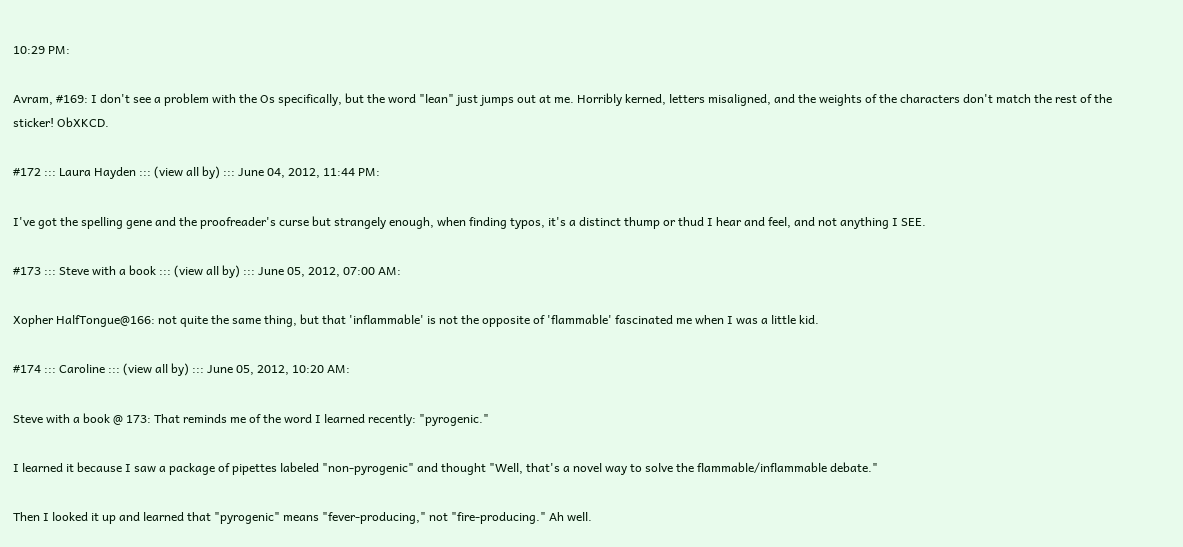10:29 PM:

Avram, #169: I don't see a problem with the Os specifically, but the word "lean" just jumps out at me. Horribly kerned, letters misaligned, and the weights of the characters don't match the rest of the sticker! ObXKCD.

#172 ::: Laura Hayden ::: (view all by) ::: June 04, 2012, 11:44 PM:

I've got the spelling gene and the proofreader's curse but strangely enough, when finding typos, it's a distinct thump or thud I hear and feel, and not anything I SEE.

#173 ::: Steve with a book ::: (view all by) ::: June 05, 2012, 07:00 AM:

Xopher HalfTongue@166: not quite the same thing, but that 'inflammable' is not the opposite of 'flammable' fascinated me when I was a little kid.

#174 ::: Caroline ::: (view all by) ::: June 05, 2012, 10:20 AM:

Steve with a book @ 173: That reminds me of the word I learned recently: "pyrogenic."

I learned it because I saw a package of pipettes labeled "non-pyrogenic" and thought "Well, that's a novel way to solve the flammable/inflammable debate."

Then I looked it up and learned that "pyrogenic" means "fever-producing," not "fire-producing." Ah well.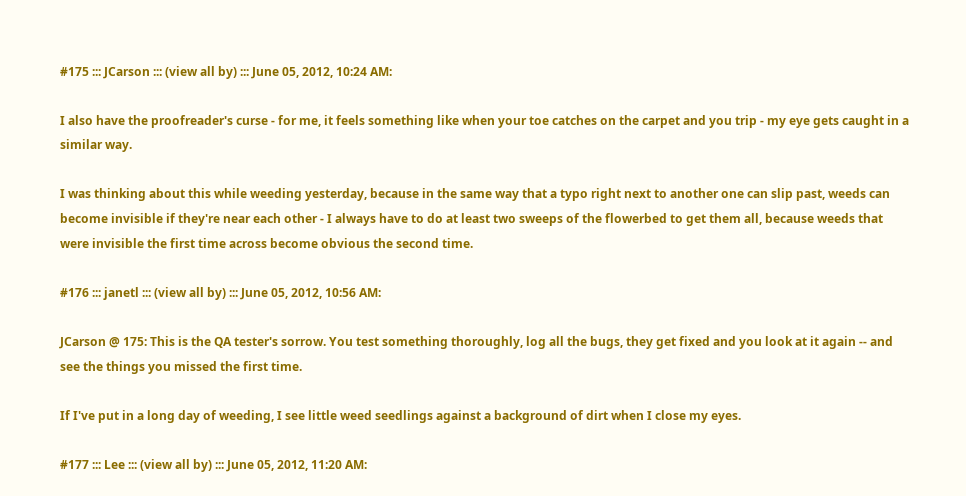#175 ::: JCarson ::: (view all by) ::: June 05, 2012, 10:24 AM:

I also have the proofreader's curse - for me, it feels something like when your toe catches on the carpet and you trip - my eye gets caught in a similar way.

I was thinking about this while weeding yesterday, because in the same way that a typo right next to another one can slip past, weeds can become invisible if they're near each other - I always have to do at least two sweeps of the flowerbed to get them all, because weeds that were invisible the first time across become obvious the second time.

#176 ::: janetl ::: (view all by) ::: June 05, 2012, 10:56 AM:

JCarson @ 175: This is the QA tester's sorrow. You test something thoroughly, log all the bugs, they get fixed and you look at it again -- and see the things you missed the first time.

If I've put in a long day of weeding, I see little weed seedlings against a background of dirt when I close my eyes.

#177 ::: Lee ::: (view all by) ::: June 05, 2012, 11:20 AM: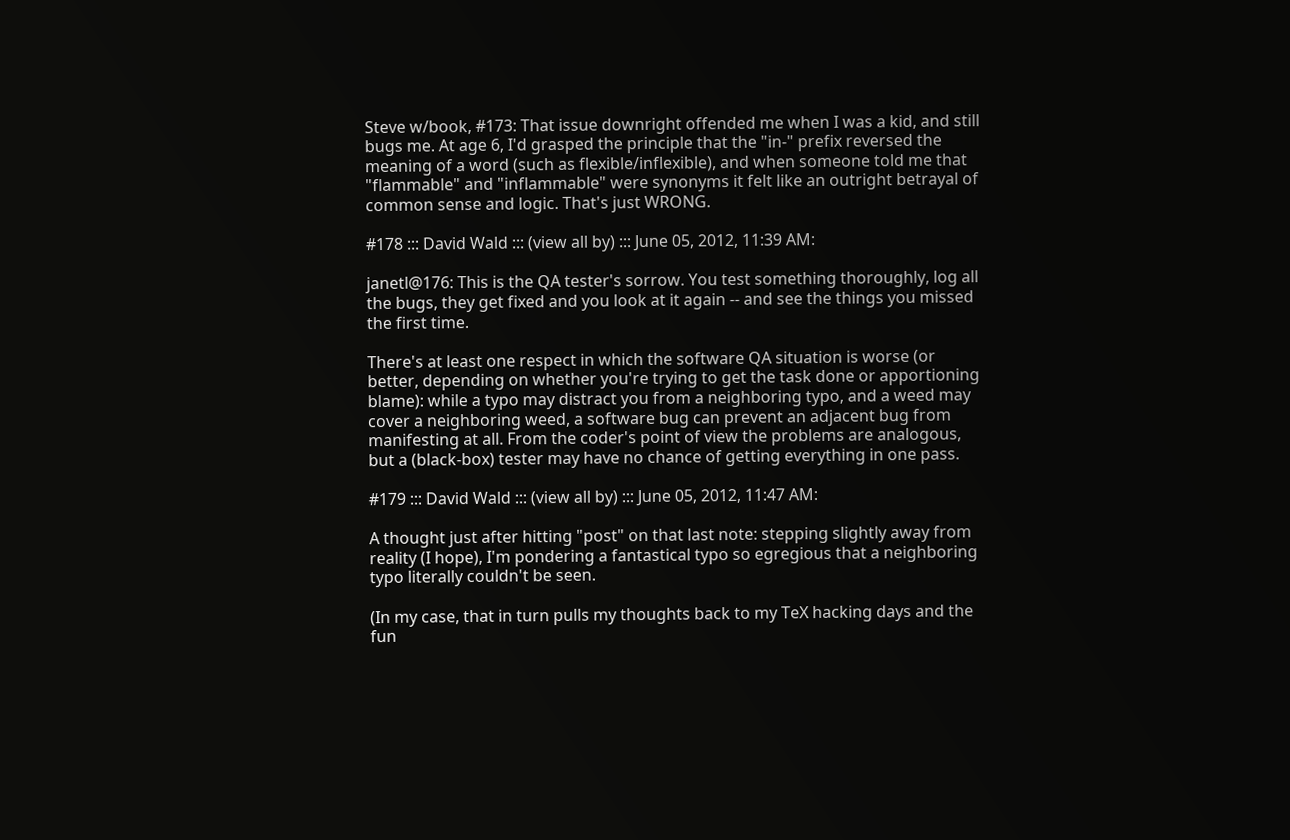Steve w/book, #173: That issue downright offended me when I was a kid, and still bugs me. At age 6, I'd grasped the principle that the "in-" prefix reversed the meaning of a word (such as flexible/inflexible), and when someone told me that "flammable" and "inflammable" were synonyms it felt like an outright betrayal of common sense and logic. That's just WRONG.

#178 ::: David Wald ::: (view all by) ::: June 05, 2012, 11:39 AM:

janetl@176: This is the QA tester's sorrow. You test something thoroughly, log all the bugs, they get fixed and you look at it again -- and see the things you missed the first time.

There's at least one respect in which the software QA situation is worse (or better, depending on whether you're trying to get the task done or apportioning blame): while a typo may distract you from a neighboring typo, and a weed may cover a neighboring weed, a software bug can prevent an adjacent bug from manifesting at all. From the coder's point of view the problems are analogous, but a (black-box) tester may have no chance of getting everything in one pass.

#179 ::: David Wald ::: (view all by) ::: June 05, 2012, 11:47 AM:

A thought just after hitting "post" on that last note: stepping slightly away from reality (I hope), I'm pondering a fantastical typo so egregious that a neighboring typo literally couldn't be seen.

(In my case, that in turn pulls my thoughts back to my TeX hacking days and the fun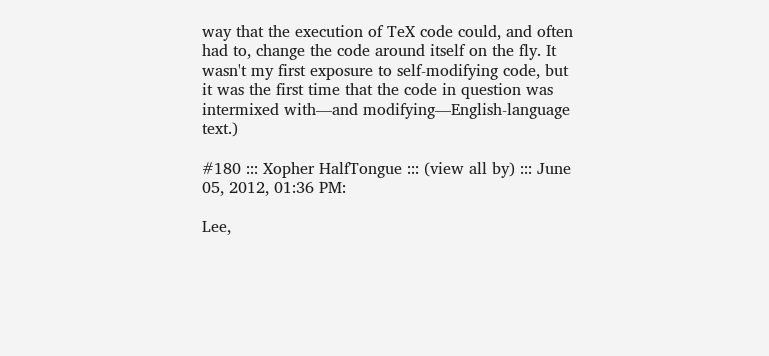way that the execution of TeX code could, and often had to, change the code around itself on the fly. It wasn't my first exposure to self-modifying code, but it was the first time that the code in question was intermixed with—and modifying—English-language text.)

#180 ::: Xopher HalfTongue ::: (view all by) ::: June 05, 2012, 01:36 PM:

Lee,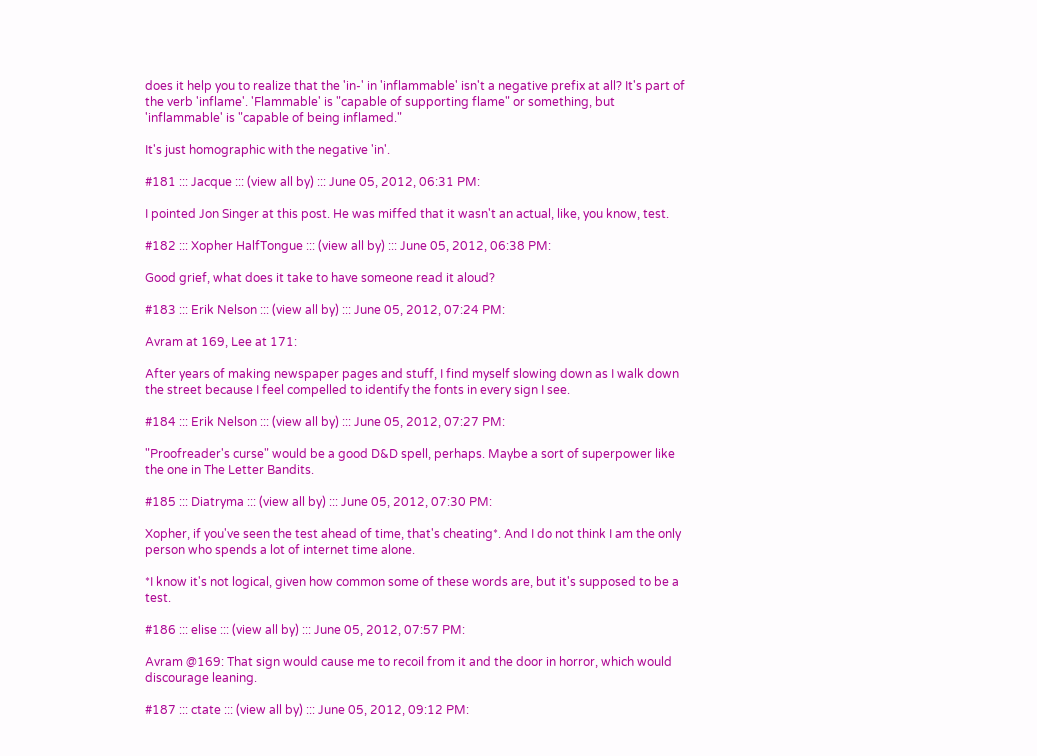does it help you to realize that the 'in-' in 'inflammable' isn't a negative prefix at all? It's part of the verb 'inflame'. 'Flammable' is "capable of supporting flame" or something, but 'inflammable' is "capable of being inflamed."

It's just homographic with the negative 'in'.

#181 ::: Jacque ::: (view all by) ::: June 05, 2012, 06:31 PM:

I pointed Jon Singer at this post. He was miffed that it wasn't an actual, like, you know, test.

#182 ::: Xopher HalfTongue ::: (view all by) ::: June 05, 2012, 06:38 PM:

Good grief, what does it take to have someone read it aloud?

#183 ::: Erik Nelson ::: (view all by) ::: June 05, 2012, 07:24 PM:

Avram at 169, Lee at 171:

After years of making newspaper pages and stuff, I find myself slowing down as I walk down the street because I feel compelled to identify the fonts in every sign I see.

#184 ::: Erik Nelson ::: (view all by) ::: June 05, 2012, 07:27 PM:

"Proofreader's curse" would be a good D&D spell, perhaps. Maybe a sort of superpower like the one in The Letter Bandits.

#185 ::: Diatryma ::: (view all by) ::: June 05, 2012, 07:30 PM:

Xopher, if you've seen the test ahead of time, that's cheating*. And I do not think I am the only person who spends a lot of internet time alone.

*I know it's not logical, given how common some of these words are, but it's supposed to be a test.

#186 ::: elise ::: (view all by) ::: June 05, 2012, 07:57 PM:

Avram @169: That sign would cause me to recoil from it and the door in horror, which would discourage leaning.

#187 ::: ctate ::: (view all by) ::: June 05, 2012, 09:12 PM: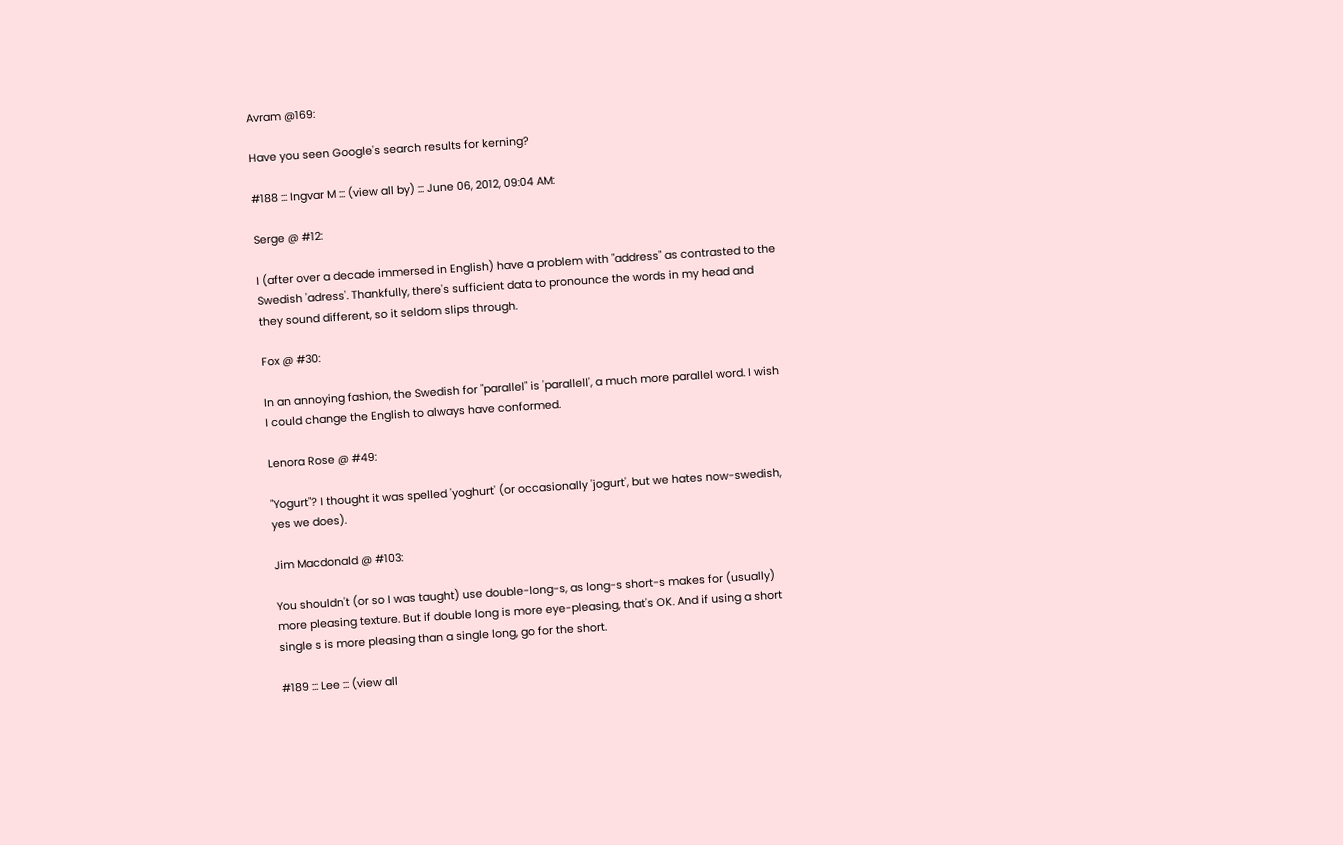Avram @169:

Have you seen Google's search results for kerning?

#188 ::: Ingvar M ::: (view all by) ::: June 06, 2012, 09:04 AM:

Serge @ #12:

I (after over a decade immersed in English) have a problem with "address" as contrasted to the Swedish 'adress'. Thankfully, there's sufficient data to pronounce the words in my head and they sound different, so it seldom slips through.

Fox @ #30:

In an annoying fashion, the Swedish for "parallel" is 'parallell', a much more parallel word. I wish I could change the English to always have conformed.

Lenora Rose @ #49:

"Yogurt"? I thought it was spelled 'yoghurt' (or occasionally 'jogurt', but we hates now-swedish, yes we does).

Jim Macdonald @ #103:

You shouldn't (or so I was taught) use double-long-s, as long-s short-s makes for (usually) more pleasing texture. But if double long is more eye-pleasing, that's OK. And if using a short single s is more pleasing than a single long, go for the short.

#189 ::: Lee ::: (view all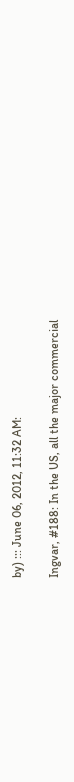by) ::: June 06, 2012, 11:32 AM:

Ingvar, #188: In the US, all the major commercial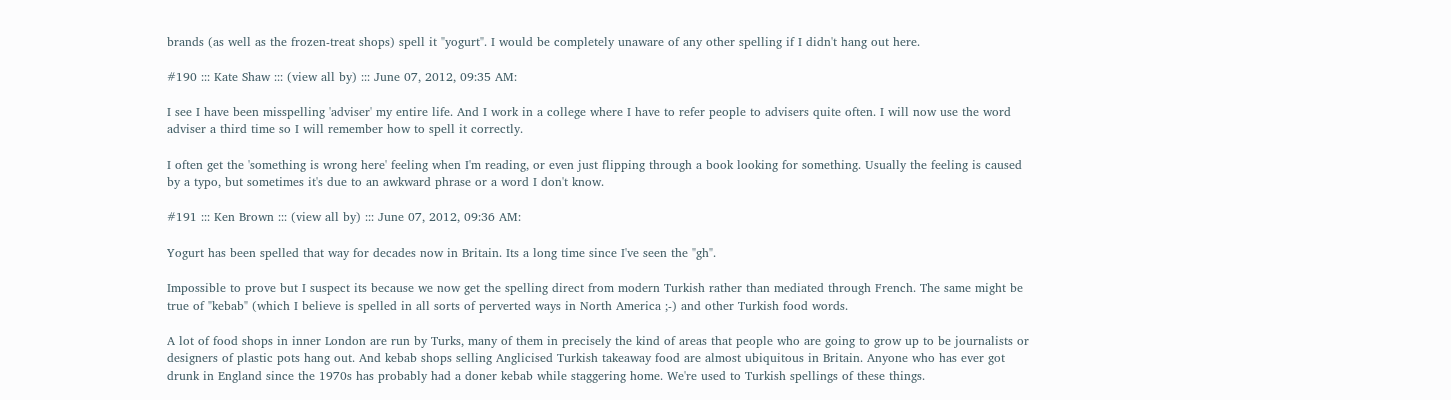brands (as well as the frozen-treat shops) spell it "yogurt". I would be completely unaware of any other spelling if I didn't hang out here.

#190 ::: Kate Shaw ::: (view all by) ::: June 07, 2012, 09:35 AM:

I see I have been misspelling 'adviser' my entire life. And I work in a college where I have to refer people to advisers quite often. I will now use the word adviser a third time so I will remember how to spell it correctly.

I often get the 'something is wrong here' feeling when I'm reading, or even just flipping through a book looking for something. Usually the feeling is caused by a typo, but sometimes it's due to an awkward phrase or a word I don't know.

#191 ::: Ken Brown ::: (view all by) ::: June 07, 2012, 09:36 AM:

Yogurt has been spelled that way for decades now in Britain. Its a long time since I've seen the "gh".

Impossible to prove but I suspect its because we now get the spelling direct from modern Turkish rather than mediated through French. The same might be true of "kebab" (which I believe is spelled in all sorts of perverted ways in North America ;-) and other Turkish food words.

A lot of food shops in inner London are run by Turks, many of them in precisely the kind of areas that people who are going to grow up to be journalists or designers of plastic pots hang out. And kebab shops selling Anglicised Turkish takeaway food are almost ubiquitous in Britain. Anyone who has ever got drunk in England since the 1970s has probably had a doner kebab while staggering home. We're used to Turkish spellings of these things.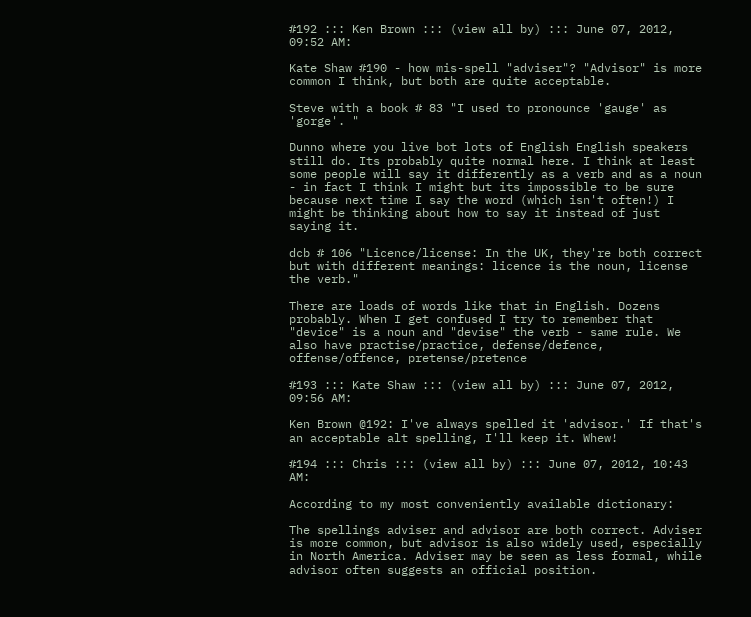#192 ::: Ken Brown ::: (view all by) ::: June 07, 2012, 09:52 AM:

Kate Shaw #190 - how mis-spell "adviser"? "Advisor" is more common I think, but both are quite acceptable.

Steve with a book # 83 "I used to pronounce 'gauge' as 'gorge'. "

Dunno where you live bot lots of English English speakers still do. Its probably quite normal here. I think at least some people will say it differently as a verb and as a noun - in fact I think I might but its impossible to be sure because next time I say the word (which isn't often!) I might be thinking about how to say it instead of just saying it.

dcb # 106 "Licence/license: In the UK, they're both correct but with different meanings: licence is the noun, license the verb."

There are loads of words like that in English. Dozens probably. When I get confused I try to remember that "device" is a noun and "devise" the verb - same rule. We also have practise/practice, defense/defence, offense/offence, pretense/pretence

#193 ::: Kate Shaw ::: (view all by) ::: June 07, 2012, 09:56 AM:

Ken Brown @192: I've always spelled it 'advisor.' If that's an acceptable alt spelling, I'll keep it. Whew!

#194 ::: Chris ::: (view all by) ::: June 07, 2012, 10:43 AM:

According to my most conveniently available dictionary:

The spellings adviser and advisor are both correct. Adviser is more common, but advisor is also widely used, especially in North America. Adviser may be seen as less formal, while advisor often suggests an official position.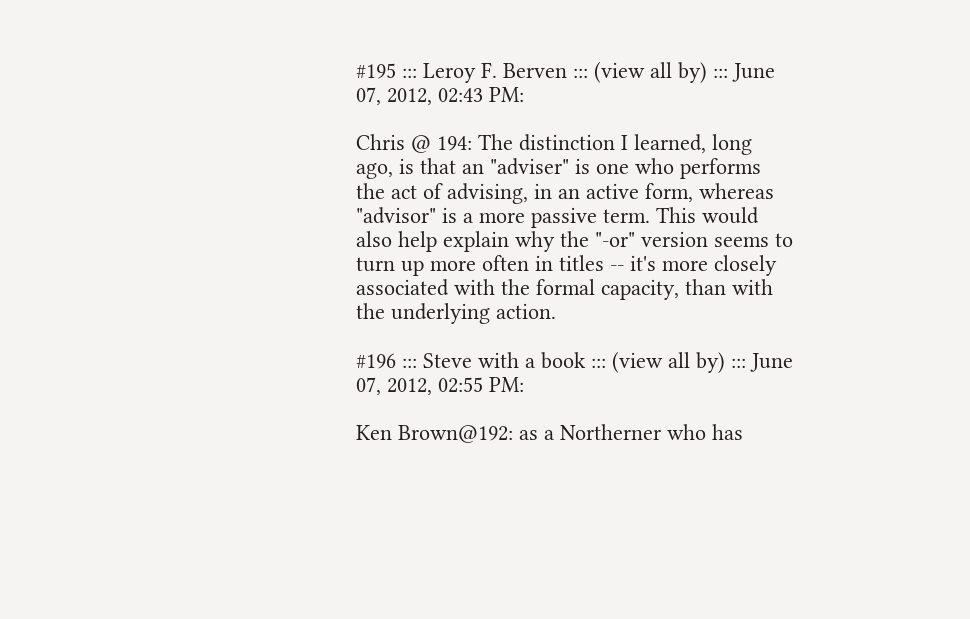#195 ::: Leroy F. Berven ::: (view all by) ::: June 07, 2012, 02:43 PM:

Chris @ 194: The distinction I learned, long ago, is that an "adviser" is one who performs the act of advising, in an active form, whereas "advisor" is a more passive term. This would also help explain why the "-or" version seems to turn up more often in titles -- it's more closely associated with the formal capacity, than with the underlying action.

#196 ::: Steve with a book ::: (view all by) ::: June 07, 2012, 02:55 PM:

Ken Brown@192: as a Northerner who has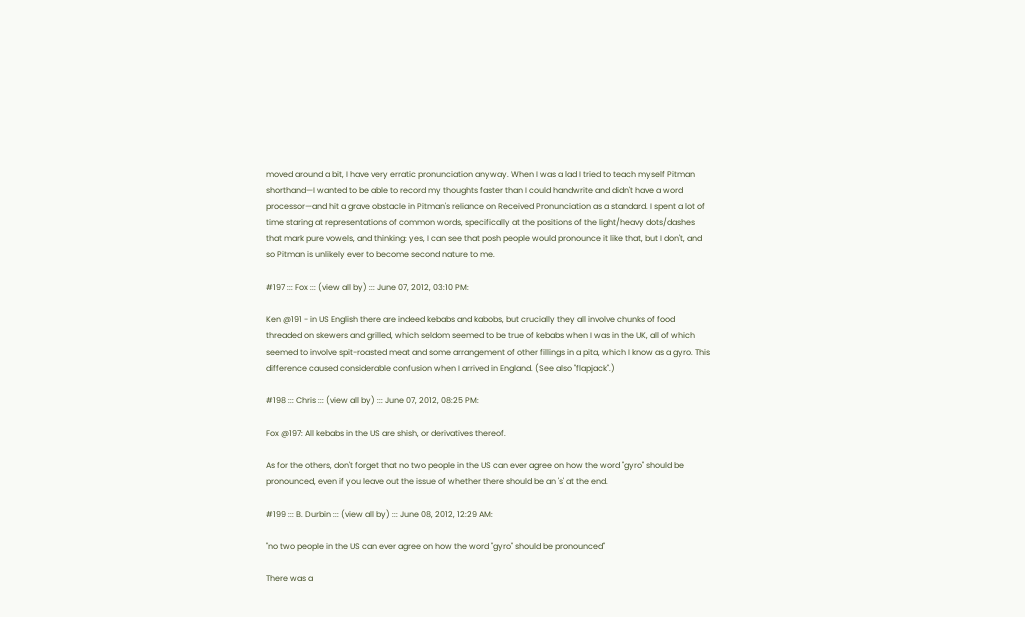moved around a bit, I have very erratic pronunciation anyway. When I was a lad I tried to teach myself Pitman shorthand—I wanted to be able to record my thoughts faster than I could handwrite and didn't have a word processor—and hit a grave obstacle in Pitman's reliance on Received Pronunciation as a standard. I spent a lot of time staring at representations of common words, specifically at the positions of the light/heavy dots/dashes that mark pure vowels, and thinking: yes, I can see that posh people would pronounce it like that, but I don't, and so Pitman is unlikely ever to become second nature to me.

#197 ::: Fox ::: (view all by) ::: June 07, 2012, 03:10 PM:

Ken @191 - in US English there are indeed kebabs and kabobs, but crucially they all involve chunks of food threaded on skewers and grilled, which seldom seemed to be true of kebabs when I was in the UK, all of which seemed to involve spit-roasted meat and some arrangement of other fillings in a pita, which I know as a gyro. This difference caused considerable confusion when I arrived in England. (See also "flapjack".)

#198 ::: Chris ::: (view all by) ::: June 07, 2012, 08:25 PM:

Fox @197: All kebabs in the US are shish, or derivatives thereof.

As for the others, don't forget that no two people in the US can ever agree on how the word "gyro" should be pronounced, even if you leave out the issue of whether there should be an 's' at the end.

#199 ::: B. Durbin ::: (view all by) ::: June 08, 2012, 12:29 AM:

"no two people in the US can ever agree on how the word "gyro" should be pronounced"

There was a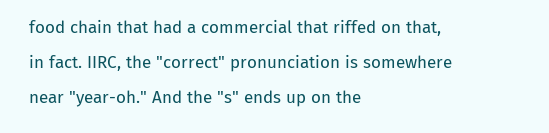food chain that had a commercial that riffed on that, in fact. IIRC, the "correct" pronunciation is somewhere near "year-oh." And the "s" ends up on the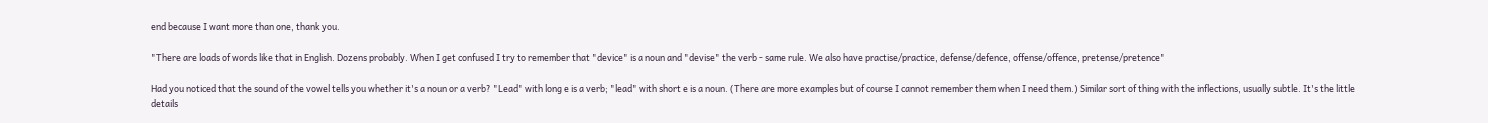end because I want more than one, thank you.

"There are loads of words like that in English. Dozens probably. When I get confused I try to remember that "device" is a noun and "devise" the verb - same rule. We also have practise/practice, defense/defence, offense/offence, pretense/pretence"

Had you noticed that the sound of the vowel tells you whether it's a noun or a verb? "Lead" with long e is a verb; "lead" with short e is a noun. (There are more examples but of course I cannot remember them when I need them.) Similar sort of thing with the inflections, usually subtle. It's the little details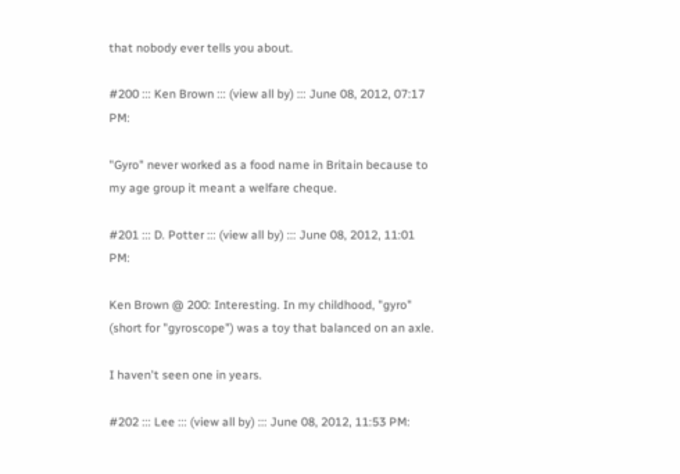that nobody ever tells you about.

#200 ::: Ken Brown ::: (view all by) ::: June 08, 2012, 07:17 PM:

"Gyro" never worked as a food name in Britain because to my age group it meant a welfare cheque.

#201 ::: D. Potter ::: (view all by) ::: June 08, 2012, 11:01 PM:

Ken Brown @ 200: Interesting. In my childhood, "gyro" (short for "gyroscope") was a toy that balanced on an axle.

I haven't seen one in years.

#202 ::: Lee ::: (view all by) ::: June 08, 2012, 11:53 PM: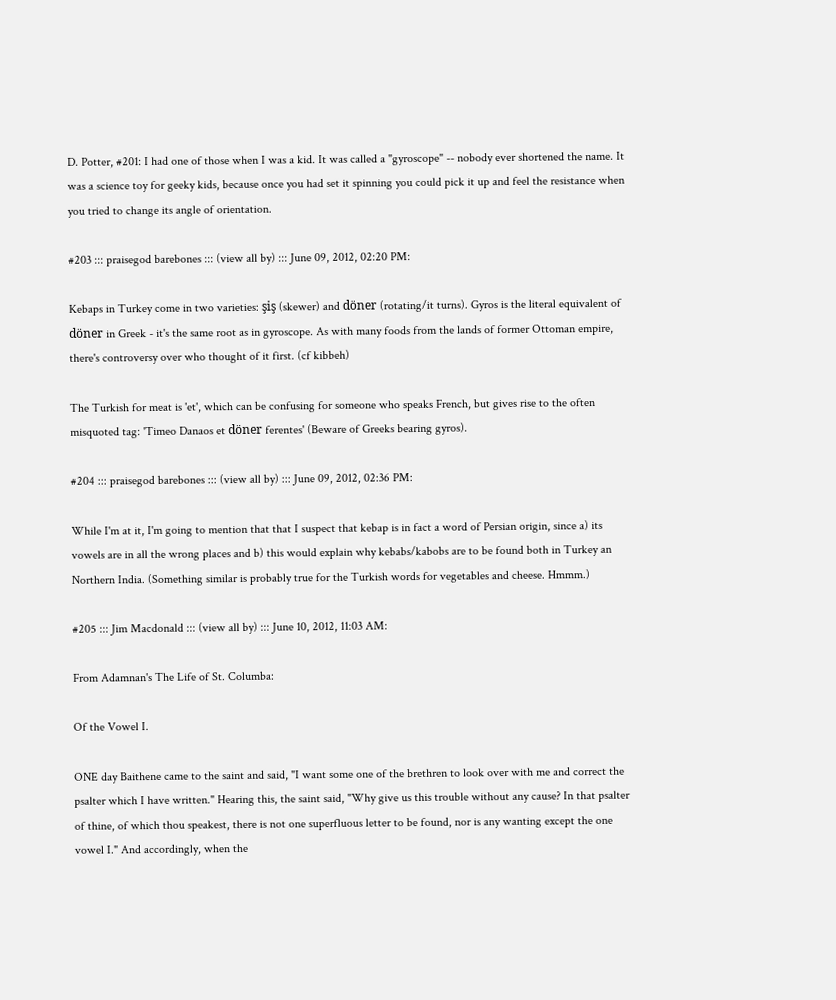D. Potter, #201: I had one of those when I was a kid. It was called a "gyroscope" -- nobody ever shortened the name. It was a science toy for geeky kids, because once you had set it spinning you could pick it up and feel the resistance when you tried to change its angle of orientation.

#203 ::: praisegod barebones ::: (view all by) ::: June 09, 2012, 02:20 PM:

Kebaps in Turkey come in two varieties: şiş (skewer) and döner (rotating/it turns). Gyros is the literal equivalent of döner in Greek - it's the same root as in gyroscope. As with many foods from the lands of former Ottoman empire, there's controversy over who thought of it first. (cf kibbeh)

The Turkish for meat is 'et', which can be confusing for someone who speaks French, but gives rise to the often misquoted tag: 'Timeo Danaos et döner ferentes' (Beware of Greeks bearing gyros).

#204 ::: praisegod barebones ::: (view all by) ::: June 09, 2012, 02:36 PM:

While I'm at it, I'm going to mention that that I suspect that kebap is in fact a word of Persian origin, since a) its vowels are in all the wrong places and b) this would explain why kebabs/kabobs are to be found both in Turkey an Northern India. (Something similar is probably true for the Turkish words for vegetables and cheese. Hmmm.)

#205 ::: Jim Macdonald ::: (view all by) ::: June 10, 2012, 11:03 AM:

From Adamnan's The Life of St. Columba:

Of the Vowel I.

ONE day Baithene came to the saint and said, "I want some one of the brethren to look over with me and correct the psalter which I have written." Hearing this, the saint said, "Why give us this trouble without any cause? In that psalter of thine, of which thou speakest, there is not one superfluous letter to be found, nor is any wanting except the one vowel I." And accordingly, when the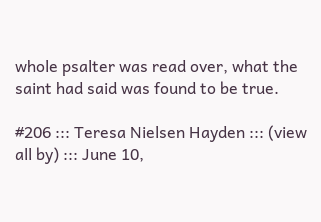whole psalter was read over, what the saint had said was found to be true.

#206 ::: Teresa Nielsen Hayden ::: (view all by) ::: June 10,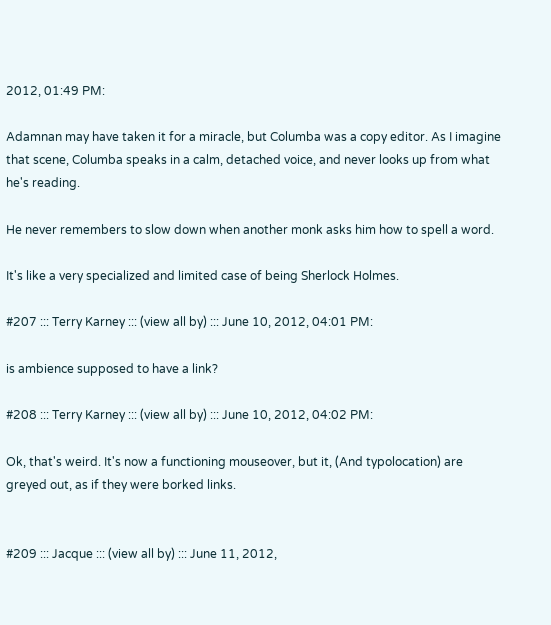2012, 01:49 PM:

Adamnan may have taken it for a miracle, but Columba was a copy editor. As I imagine that scene, Columba speaks in a calm, detached voice, and never looks up from what he's reading.

He never remembers to slow down when another monk asks him how to spell a word.

It's like a very specialized and limited case of being Sherlock Holmes.

#207 ::: Terry Karney ::: (view all by) ::: June 10, 2012, 04:01 PM:

is ambience supposed to have a link?

#208 ::: Terry Karney ::: (view all by) ::: June 10, 2012, 04:02 PM:

Ok, that's weird. It's now a functioning mouseover, but it, (And typolocation) are greyed out, as if they were borked links.


#209 ::: Jacque ::: (view all by) ::: June 11, 2012,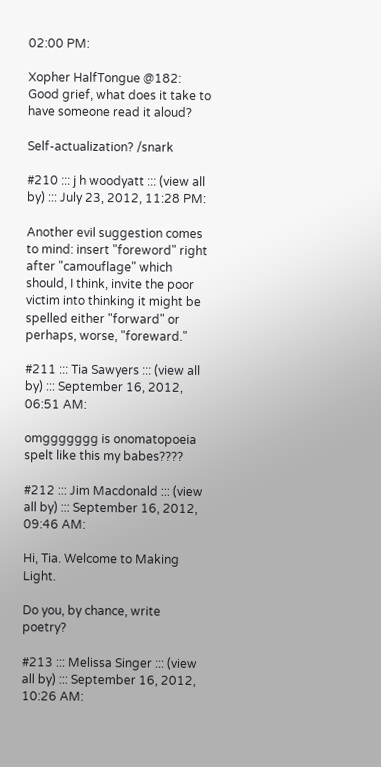02:00 PM:

Xopher HalfTongue @182: Good grief, what does it take to have someone read it aloud?

Self-actualization? /snark

#210 ::: j h woodyatt ::: (view all by) ::: July 23, 2012, 11:28 PM:

Another evil suggestion comes to mind: insert "foreword" right after "camouflage" which should, I think, invite the poor victim into thinking it might be spelled either "forward" or perhaps, worse, "foreward."

#211 ::: Tia Sawyers ::: (view all by) ::: September 16, 2012, 06:51 AM:

omggggggg is onomatopoeia spelt like this my babes????

#212 ::: Jim Macdonald ::: (view all by) ::: September 16, 2012, 09:46 AM:

Hi, Tia. Welcome to Making Light.

Do you, by chance, write poetry?

#213 ::: Melissa Singer ::: (view all by) ::: September 16, 2012, 10:26 AM: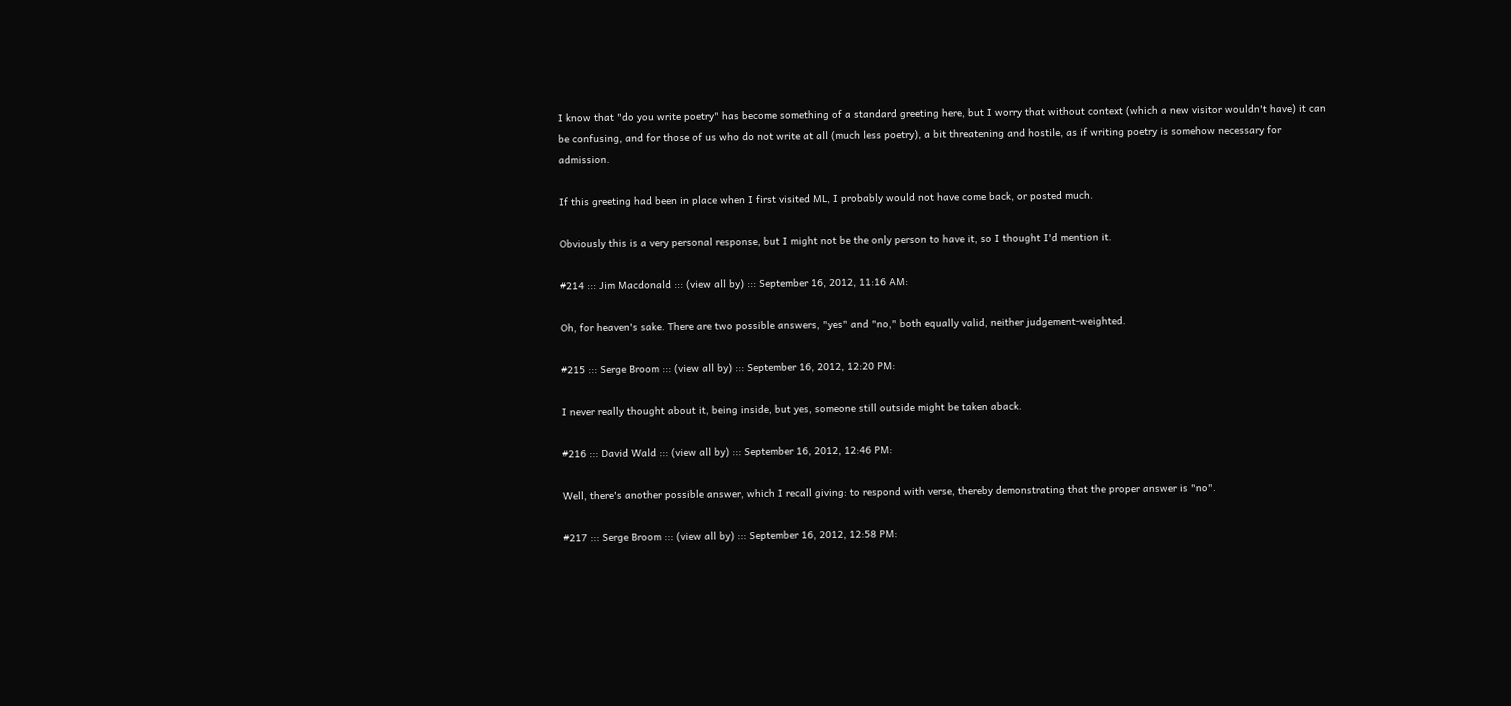I know that "do you write poetry" has become something of a standard greeting here, but I worry that without context (which a new visitor wouldn't have) it can be confusing, and for those of us who do not write at all (much less poetry), a bit threatening and hostile, as if writing poetry is somehow necessary for admission.

If this greeting had been in place when I first visited ML, I probably would not have come back, or posted much.

Obviously this is a very personal response, but I might not be the only person to have it, so I thought I'd mention it.

#214 ::: Jim Macdonald ::: (view all by) ::: September 16, 2012, 11:16 AM:

Oh, for heaven's sake. There are two possible answers, "yes" and "no," both equally valid, neither judgement-weighted.

#215 ::: Serge Broom ::: (view all by) ::: September 16, 2012, 12:20 PM:

I never really thought about it, being inside, but yes, someone still outside might be taken aback.

#216 ::: David Wald ::: (view all by) ::: September 16, 2012, 12:46 PM:

Well, there's another possible answer, which I recall giving: to respond with verse, thereby demonstrating that the proper answer is "no".

#217 ::: Serge Broom ::: (view all by) ::: September 16, 2012, 12:58 PM: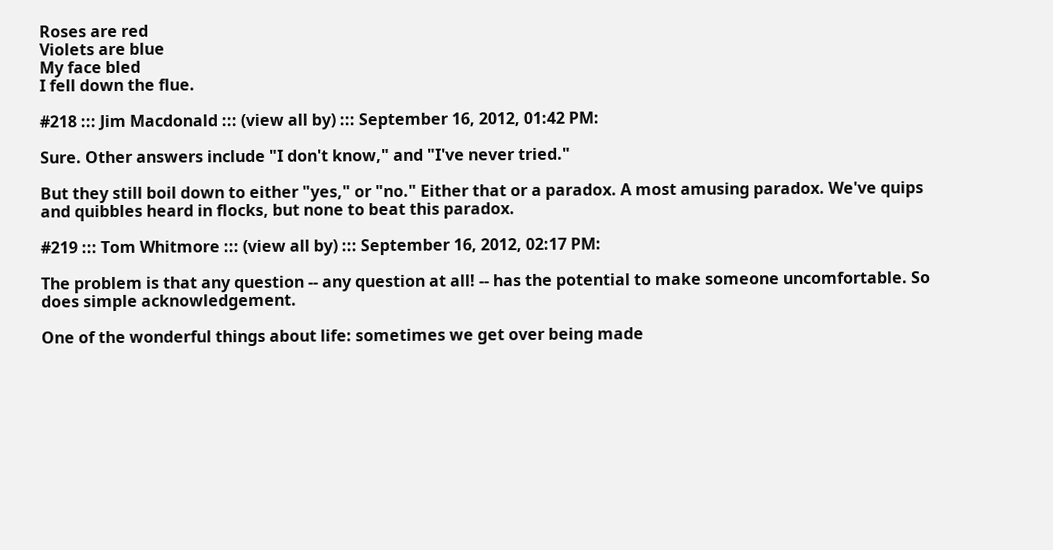Roses are red
Violets are blue
My face bled
I fell down the flue.

#218 ::: Jim Macdonald ::: (view all by) ::: September 16, 2012, 01:42 PM:

Sure. Other answers include "I don't know," and "I've never tried."

But they still boil down to either "yes," or "no." Either that or a paradox. A most amusing paradox. We've quips and quibbles heard in flocks, but none to beat this paradox.

#219 ::: Tom Whitmore ::: (view all by) ::: September 16, 2012, 02:17 PM:

The problem is that any question -- any question at all! -- has the potential to make someone uncomfortable. So does simple acknowledgement.

One of the wonderful things about life: sometimes we get over being made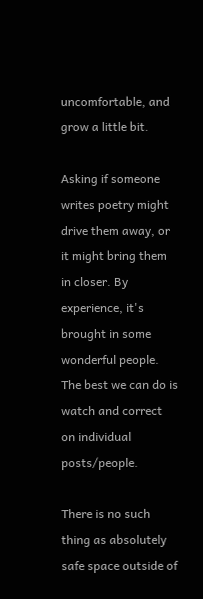uncomfortable, and grow a little bit.

Asking if someone writes poetry might drive them away, or it might bring them in closer. By experience, it's brought in some wonderful people. The best we can do is watch and correct on individual posts/people.

There is no such thing as absolutely safe space outside of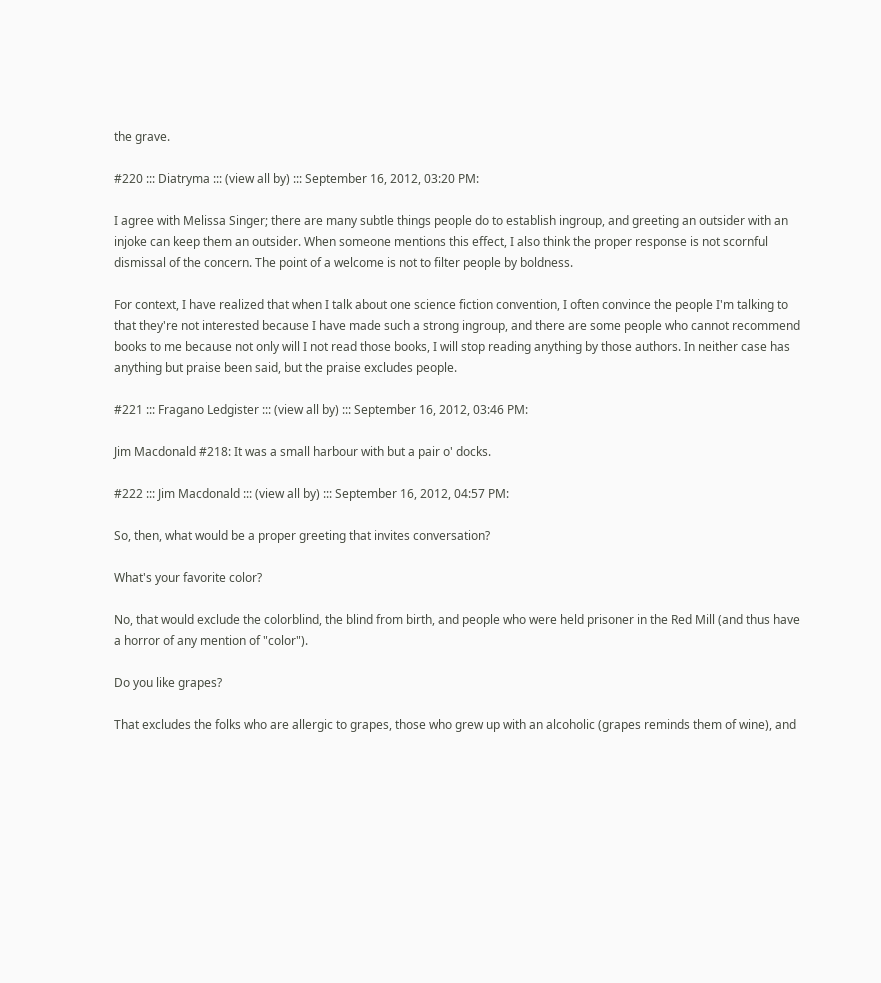the grave.

#220 ::: Diatryma ::: (view all by) ::: September 16, 2012, 03:20 PM:

I agree with Melissa Singer; there are many subtle things people do to establish ingroup, and greeting an outsider with an injoke can keep them an outsider. When someone mentions this effect, I also think the proper response is not scornful dismissal of the concern. The point of a welcome is not to filter people by boldness.

For context, I have realized that when I talk about one science fiction convention, I often convince the people I'm talking to that they're not interested because I have made such a strong ingroup, and there are some people who cannot recommend books to me because not only will I not read those books, I will stop reading anything by those authors. In neither case has anything but praise been said, but the praise excludes people.

#221 ::: Fragano Ledgister ::: (view all by) ::: September 16, 2012, 03:46 PM:

Jim Macdonald #218: It was a small harbour with but a pair o' docks.

#222 ::: Jim Macdonald ::: (view all by) ::: September 16, 2012, 04:57 PM:

So, then, what would be a proper greeting that invites conversation?

What's your favorite color?

No, that would exclude the colorblind, the blind from birth, and people who were held prisoner in the Red Mill (and thus have a horror of any mention of "color").

Do you like grapes?

That excludes the folks who are allergic to grapes, those who grew up with an alcoholic (grapes reminds them of wine), and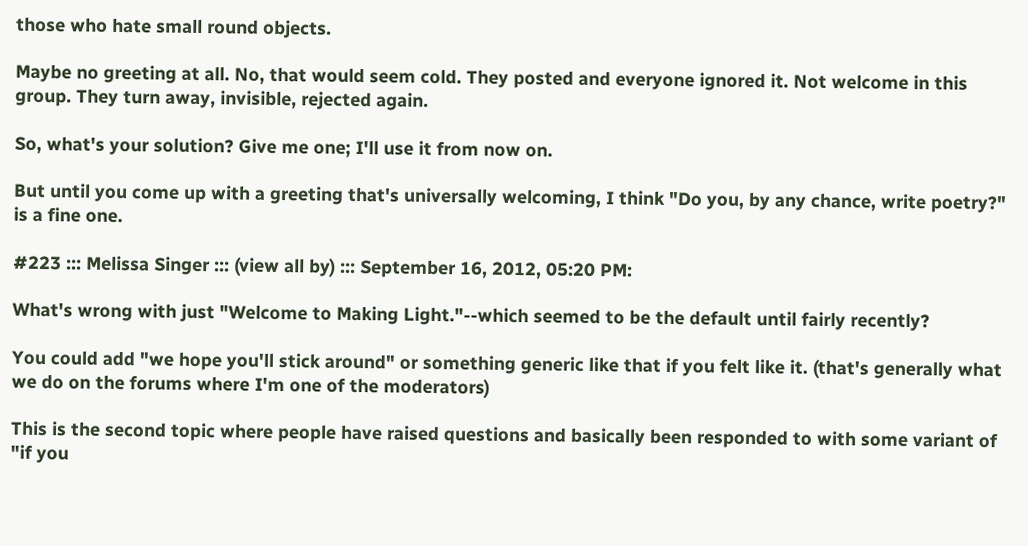those who hate small round objects.

Maybe no greeting at all. No, that would seem cold. They posted and everyone ignored it. Not welcome in this group. They turn away, invisible, rejected again.

So, what's your solution? Give me one; I'll use it from now on.

But until you come up with a greeting that's universally welcoming, I think "Do you, by any chance, write poetry?" is a fine one.

#223 ::: Melissa Singer ::: (view all by) ::: September 16, 2012, 05:20 PM:

What's wrong with just "Welcome to Making Light."--which seemed to be the default until fairly recently?

You could add "we hope you'll stick around" or something generic like that if you felt like it. (that's generally what we do on the forums where I'm one of the moderators)

This is the second topic where people have raised questions and basically been responded to with some variant of "if you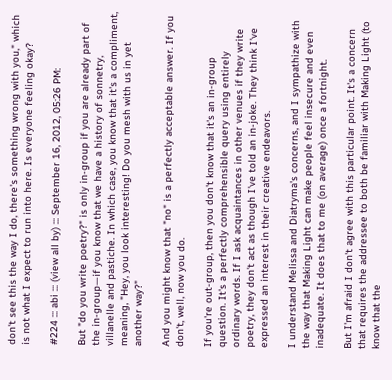don't see this the way I do, there's something wrong with you," which is not what I expect to run into here. Is everyone feeling okay?

#224 ::: abi ::: (view all by) ::: September 16, 2012, 05:26 PM:

But "do you write poetry?" is only in-group if you are already part of the in-group—if you know that we have a history of sonnetry, villanelle and pastiche. In which case, you know that it's a compliment, meaning, "Hey, you look interesting! Do you mesh with us in yet another way?"

And you might know that "no" is a perfectly acceptable answer. If you don't, well, now you do.

If you're out-group, then you don't know that it's an in-group question. It's a perfectly comprehensible query using entirely ordinary words. If I ask acquaintances in other venues if they write poetry, they don't act as though I've told an in-joke. They think I've expressed an interest in their creative endeavors.

I understand Melissa and Diatryma's concerns, and I sympathize with the way that Making Light can make people feel insecure and even inadequate. It does that to me (on average) once a fortnight.

But I'm afraid I don't agree with this particular point. It's a concern that requires the addressee to both be familiar with Making Light (to know that the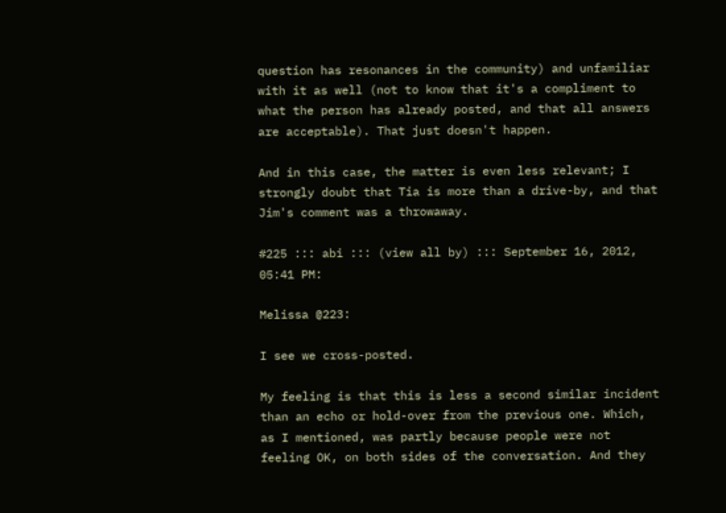question has resonances in the community) and unfamiliar with it as well (not to know that it's a compliment to what the person has already posted, and that all answers are acceptable). That just doesn't happen.

And in this case, the matter is even less relevant; I strongly doubt that Tia is more than a drive-by, and that Jim's comment was a throwaway.

#225 ::: abi ::: (view all by) ::: September 16, 2012, 05:41 PM:

Melissa @223:

I see we cross-posted.

My feeling is that this is less a second similar incident than an echo or hold-over from the previous one. Which, as I mentioned, was partly because people were not feeling OK, on both sides of the conversation. And they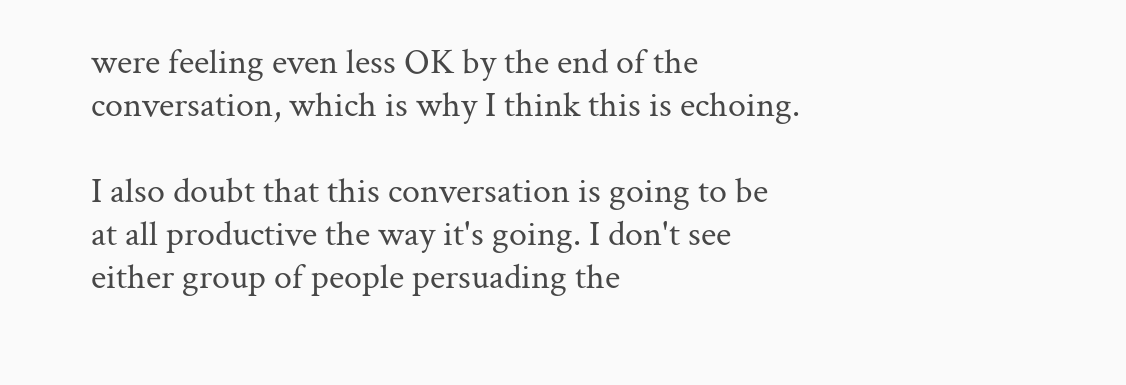were feeling even less OK by the end of the conversation, which is why I think this is echoing.

I also doubt that this conversation is going to be at all productive the way it's going. I don't see either group of people persuading the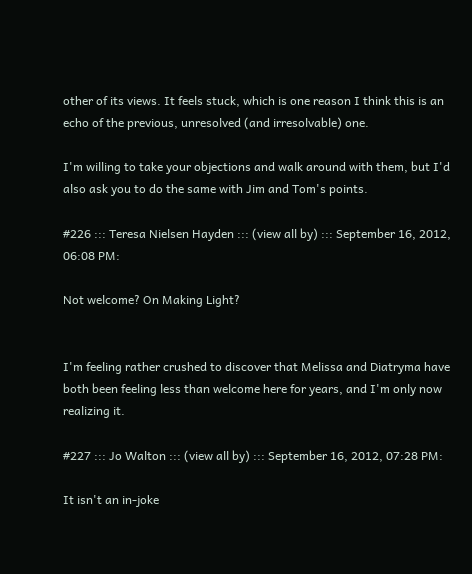other of its views. It feels stuck, which is one reason I think this is an echo of the previous, unresolved (and irresolvable) one.

I'm willing to take your objections and walk around with them, but I'd also ask you to do the same with Jim and Tom's points.

#226 ::: Teresa Nielsen Hayden ::: (view all by) ::: September 16, 2012, 06:08 PM:

Not welcome? On Making Light?


I'm feeling rather crushed to discover that Melissa and Diatryma have both been feeling less than welcome here for years, and I'm only now realizing it.

#227 ::: Jo Walton ::: (view all by) ::: September 16, 2012, 07:28 PM:

It isn't an in-joke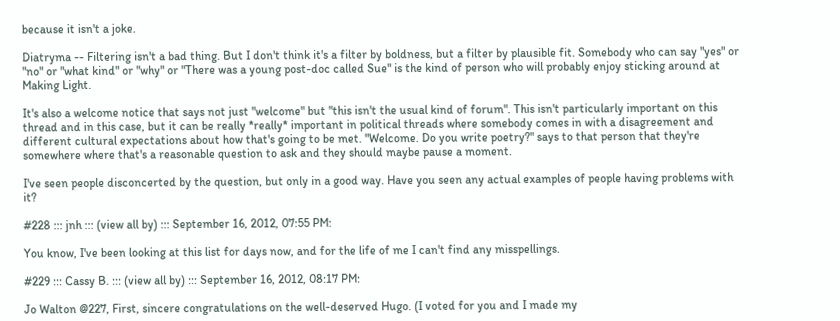because it isn't a joke.

Diatryma -- Filtering isn't a bad thing. But I don't think it's a filter by boldness, but a filter by plausible fit. Somebody who can say "yes" or "no" or "what kind" or "why" or "There was a young post-doc called Sue" is the kind of person who will probably enjoy sticking around at Making Light.

It's also a welcome notice that says not just "welcome" but "this isn't the usual kind of forum". This isn't particularly important on this thread and in this case, but it can be really *really* important in political threads where somebody comes in with a disagreement and different cultural expectations about how that's going to be met. "Welcome. Do you write poetry?" says to that person that they're somewhere where that's a reasonable question to ask and they should maybe pause a moment.

I've seen people disconcerted by the question, but only in a good way. Have you seen any actual examples of people having problems with it?

#228 ::: jnh ::: (view all by) ::: September 16, 2012, 07:55 PM:

You know, I've been looking at this list for days now, and for the life of me I can't find any misspellings.

#229 ::: Cassy B. ::: (view all by) ::: September 16, 2012, 08:17 PM:

Jo Walton @227, First, sincere congratulations on the well-deserved Hugo. (I voted for you and I made my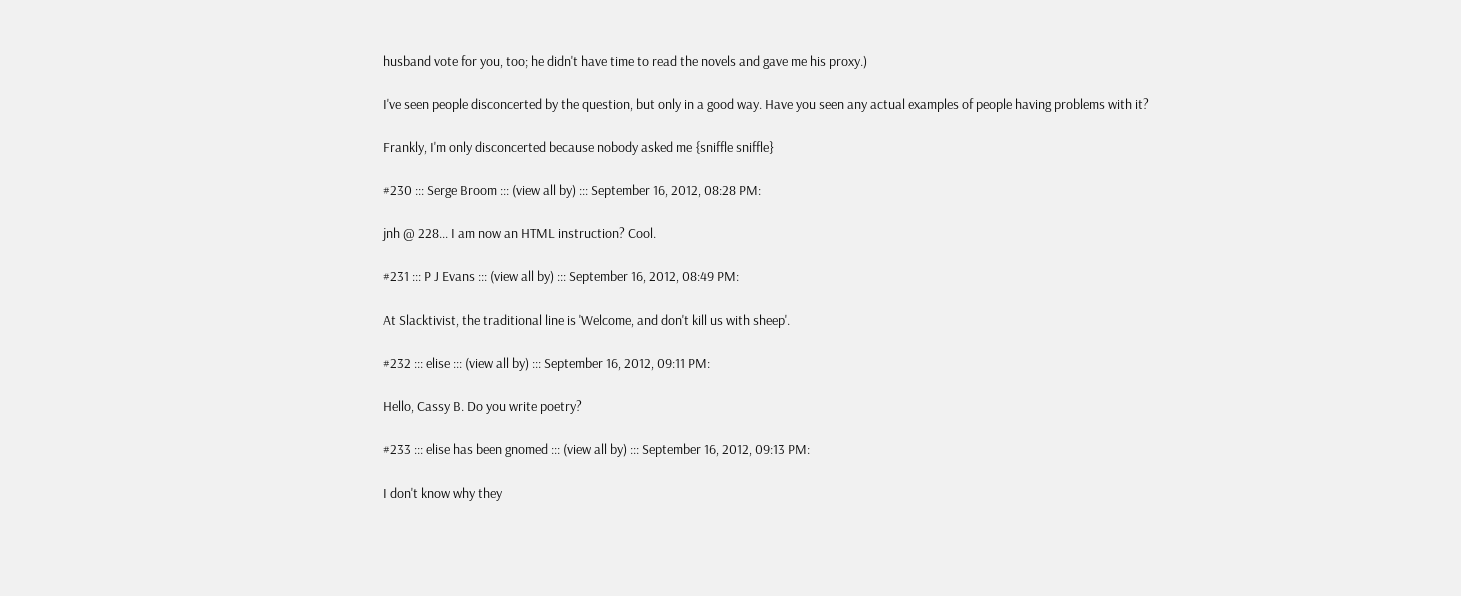husband vote for you, too; he didn't have time to read the novels and gave me his proxy.)

I've seen people disconcerted by the question, but only in a good way. Have you seen any actual examples of people having problems with it?

Frankly, I'm only disconcerted because nobody asked me {sniffle sniffle}

#230 ::: Serge Broom ::: (view all by) ::: September 16, 2012, 08:28 PM:

jnh @ 228... I am now an HTML instruction? Cool.

#231 ::: P J Evans ::: (view all by) ::: September 16, 2012, 08:49 PM:

At Slacktivist, the traditional line is 'Welcome, and don't kill us with sheep'.

#232 ::: elise ::: (view all by) ::: September 16, 2012, 09:11 PM:

Hello, Cassy B. Do you write poetry?

#233 ::: elise has been gnomed ::: (view all by) ::: September 16, 2012, 09:13 PM:

I don't know why they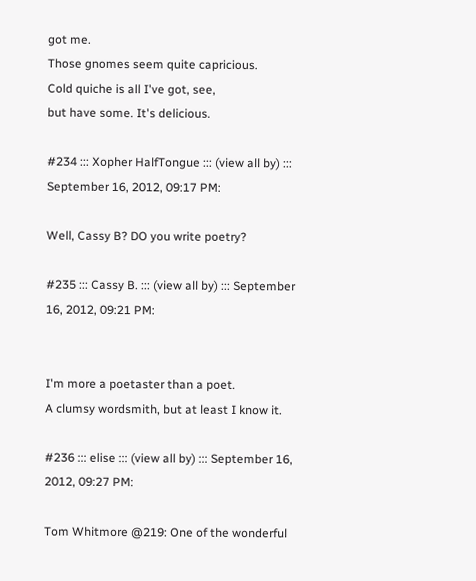got me.
Those gnomes seem quite capricious.
Cold quiche is all I've got, see,
but have some. It's delicious.

#234 ::: Xopher HalfTongue ::: (view all by) ::: September 16, 2012, 09:17 PM:

Well, Cassy B? DO you write poetry?

#235 ::: Cassy B. ::: (view all by) ::: September 16, 2012, 09:21 PM:


I'm more a poetaster than a poet.
A clumsy wordsmith, but at least I know it.

#236 ::: elise ::: (view all by) ::: September 16, 2012, 09:27 PM:

Tom Whitmore @219: One of the wonderful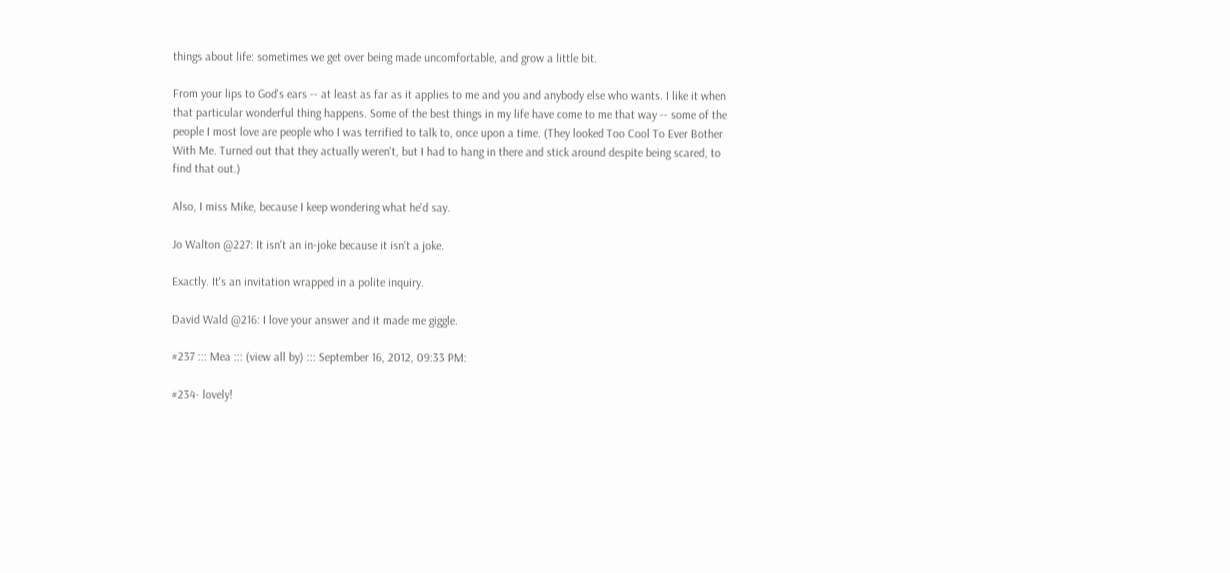things about life: sometimes we get over being made uncomfortable, and grow a little bit.

From your lips to God's ears -- at least as far as it applies to me and you and anybody else who wants. I like it when that particular wonderful thing happens. Some of the best things in my life have come to me that way -- some of the people I most love are people who I was terrified to talk to, once upon a time. (They looked Too Cool To Ever Bother With Me. Turned out that they actually weren't, but I had to hang in there and stick around despite being scared, to find that out.)

Also, I miss Mike, because I keep wondering what he'd say.

Jo Walton @227: It isn't an in-joke because it isn't a joke.

Exactly. It's an invitation wrapped in a polite inquiry.

David Wald @216: I love your answer and it made me giggle.

#237 ::: Mea ::: (view all by) ::: September 16, 2012, 09:33 PM:

#234- lovely!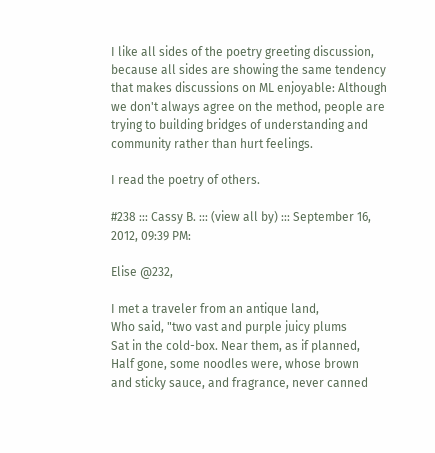I like all sides of the poetry greeting discussion, because all sides are showing the same tendency that makes discussions on ML enjoyable: Although we don't always agree on the method, people are trying to building bridges of understanding and community rather than hurt feelings.

I read the poetry of others.

#238 ::: Cassy B. ::: (view all by) ::: September 16, 2012, 09:39 PM:

Elise @232,

I met a traveler from an antique land,
Who said, "two vast and purple juicy plums
Sat in the cold-box. Near them, as if planned,
Half gone, some noodles were, whose brown
and sticky sauce, and fragrance, never canned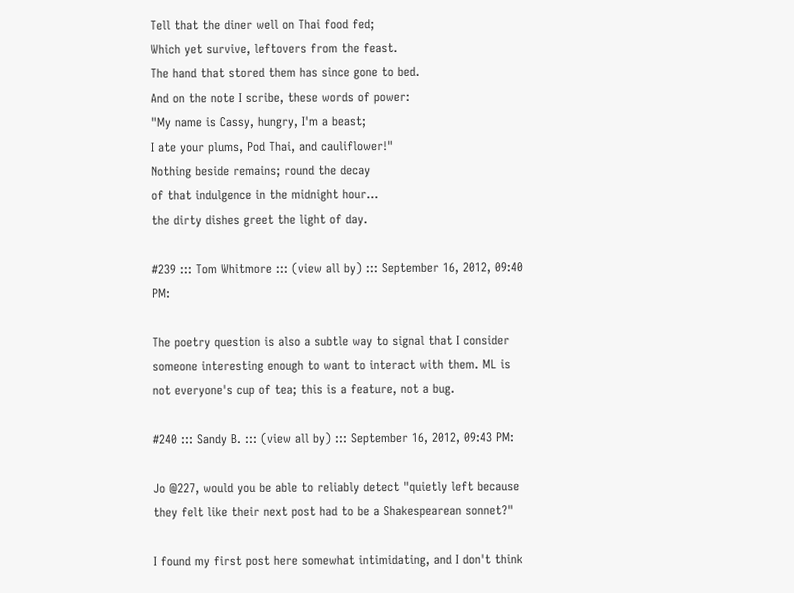Tell that the diner well on Thai food fed;
Which yet survive, leftovers from the feast.
The hand that stored them has since gone to bed.
And on the note I scribe, these words of power:
"My name is Cassy, hungry, I'm a beast;
I ate your plums, Pod Thai, and cauliflower!"
Nothing beside remains; round the decay
of that indulgence in the midnight hour...
the dirty dishes greet the light of day.

#239 ::: Tom Whitmore ::: (view all by) ::: September 16, 2012, 09:40 PM:

The poetry question is also a subtle way to signal that I consider someone interesting enough to want to interact with them. ML is not everyone's cup of tea; this is a feature, not a bug.

#240 ::: Sandy B. ::: (view all by) ::: September 16, 2012, 09:43 PM:

Jo @227, would you be able to reliably detect "quietly left because they felt like their next post had to be a Shakespearean sonnet?"

I found my first post here somewhat intimidating, and I don't think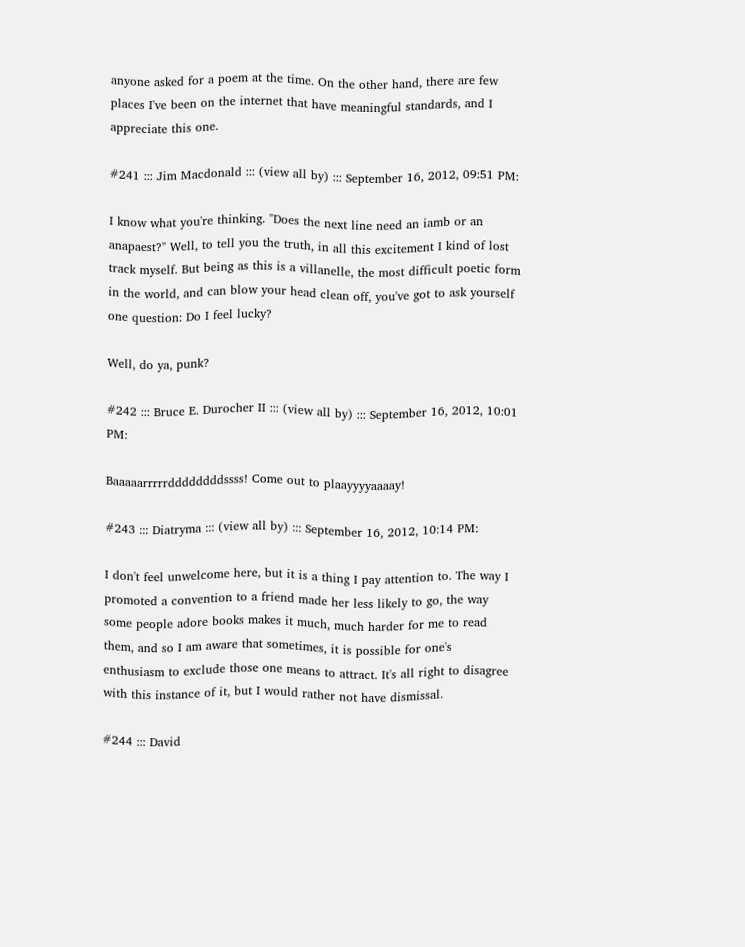anyone asked for a poem at the time. On the other hand, there are few places I've been on the internet that have meaningful standards, and I appreciate this one.

#241 ::: Jim Macdonald ::: (view all by) ::: September 16, 2012, 09:51 PM:

I know what you're thinking. "Does the next line need an iamb or an anapaest?" Well, to tell you the truth, in all this excitement I kind of lost track myself. But being as this is a villanelle, the most difficult poetic form in the world, and can blow your head clean off, you've got to ask yourself one question: Do I feel lucky?

Well, do ya, punk?

#242 ::: Bruce E. Durocher II ::: (view all by) ::: September 16, 2012, 10:01 PM:

Baaaaarrrrrddddddddssss! Come out to plaayyyyaaaay!

#243 ::: Diatryma ::: (view all by) ::: September 16, 2012, 10:14 PM:

I don't feel unwelcome here, but it is a thing I pay attention to. The way I promoted a convention to a friend made her less likely to go, the way some people adore books makes it much, much harder for me to read them, and so I am aware that sometimes, it is possible for one's enthusiasm to exclude those one means to attract. It's all right to disagree with this instance of it, but I would rather not have dismissal.

#244 ::: David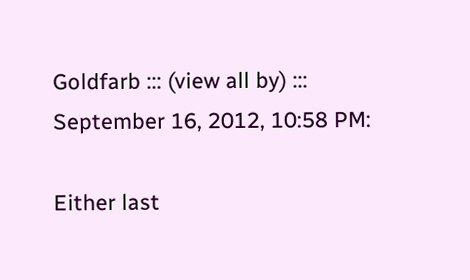Goldfarb ::: (view all by) ::: September 16, 2012, 10:58 PM:

Either last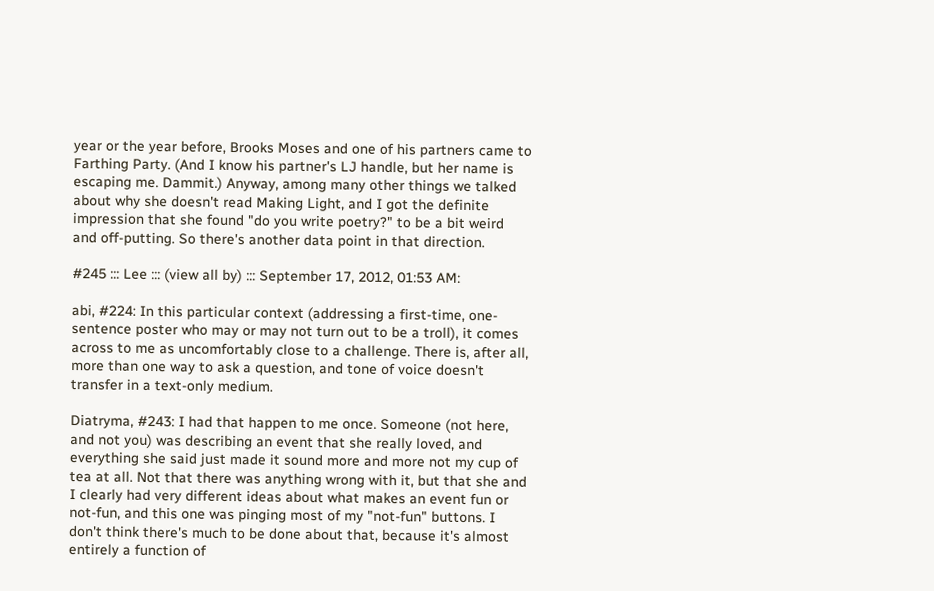year or the year before, Brooks Moses and one of his partners came to Farthing Party. (And I know his partner's LJ handle, but her name is escaping me. Dammit.) Anyway, among many other things we talked about why she doesn't read Making Light, and I got the definite impression that she found "do you write poetry?" to be a bit weird and off-putting. So there's another data point in that direction.

#245 ::: Lee ::: (view all by) ::: September 17, 2012, 01:53 AM:

abi, #224: In this particular context (addressing a first-time, one-sentence poster who may or may not turn out to be a troll), it comes across to me as uncomfortably close to a challenge. There is, after all, more than one way to ask a question, and tone of voice doesn't transfer in a text-only medium.

Diatryma, #243: I had that happen to me once. Someone (not here, and not you) was describing an event that she really loved, and everything she said just made it sound more and more not my cup of tea at all. Not that there was anything wrong with it, but that she and I clearly had very different ideas about what makes an event fun or not-fun, and this one was pinging most of my "not-fun" buttons. I don't think there's much to be done about that, because it's almost entirely a function of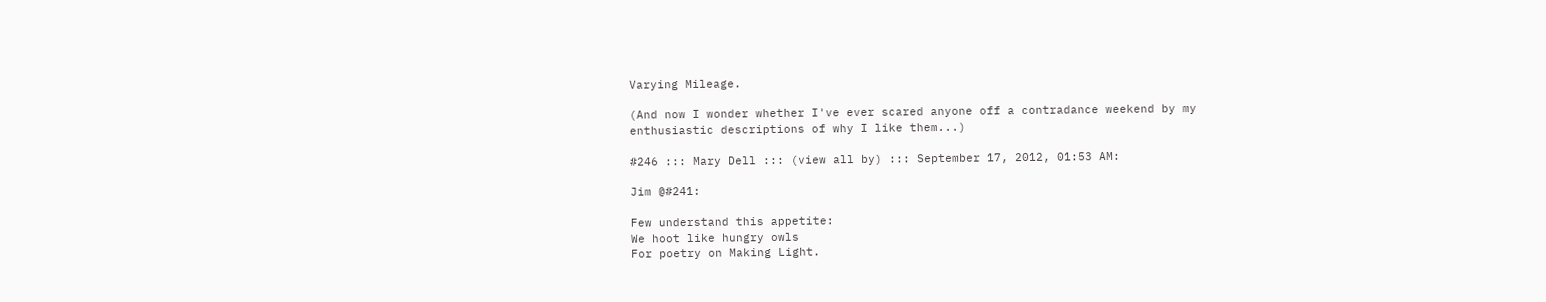Varying Mileage.

(And now I wonder whether I've ever scared anyone off a contradance weekend by my enthusiastic descriptions of why I like them...)

#246 ::: Mary Dell ::: (view all by) ::: September 17, 2012, 01:53 AM:

Jim @#241:

Few understand this appetite:
We hoot like hungry owls
For poetry on Making Light.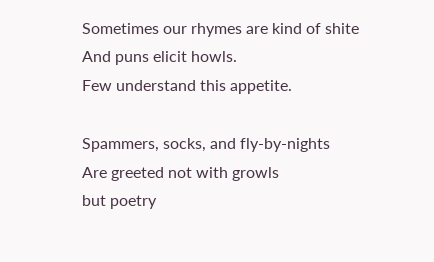Sometimes our rhymes are kind of shite
And puns elicit howls.
Few understand this appetite.

Spammers, socks, and fly-by-nights
Are greeted not with growls
but poetry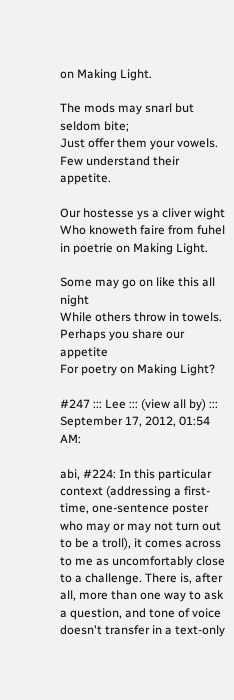on Making Light.

The mods may snarl but seldom bite;
Just offer them your vowels.
Few understand their appetite.

Our hostesse ys a cliver wight
Who knoweth faire from fuhel
in poetrie on Making Light.

Some may go on like this all night
While others throw in towels.
Perhaps you share our appetite
For poetry on Making Light?

#247 ::: Lee ::: (view all by) ::: September 17, 2012, 01:54 AM:

abi, #224: In this particular context (addressing a first-time, one-sentence poster who may or may not turn out to be a troll), it comes across to me as uncomfortably close to a challenge. There is, after all, more than one way to ask a question, and tone of voice doesn't transfer in a text-only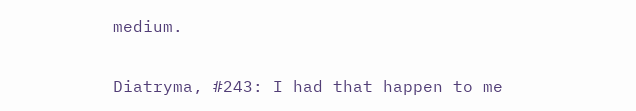medium.

Diatryma, #243: I had that happen to me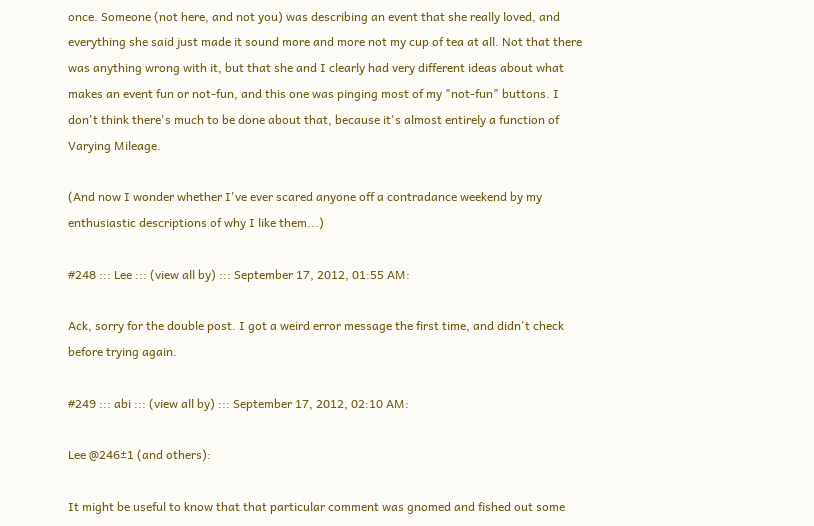once. Someone (not here, and not you) was describing an event that she really loved, and everything she said just made it sound more and more not my cup of tea at all. Not that there was anything wrong with it, but that she and I clearly had very different ideas about what makes an event fun or not-fun, and this one was pinging most of my "not-fun" buttons. I don't think there's much to be done about that, because it's almost entirely a function of Varying Mileage.

(And now I wonder whether I've ever scared anyone off a contradance weekend by my enthusiastic descriptions of why I like them...)

#248 ::: Lee ::: (view all by) ::: September 17, 2012, 01:55 AM:

Ack, sorry for the double post. I got a weird error message the first time, and didn't check before trying again.

#249 ::: abi ::: (view all by) ::: September 17, 2012, 02:10 AM:

Lee @246±1 (and others):

It might be useful to know that that particular comment was gnomed and fished out some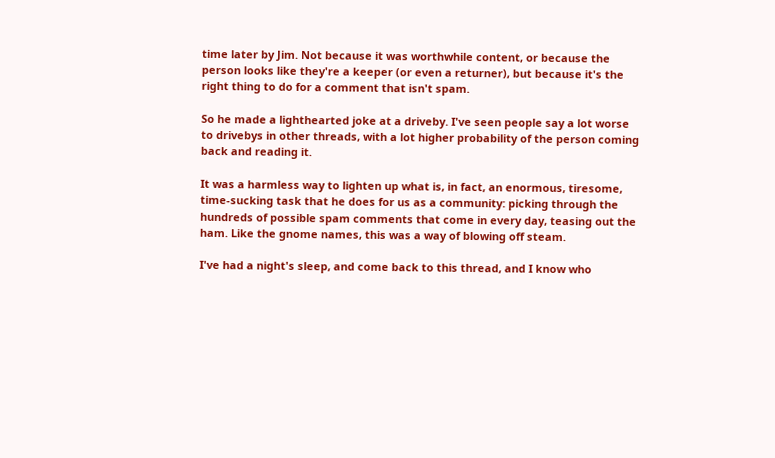time later by Jim. Not because it was worthwhile content, or because the person looks like they're a keeper (or even a returner), but because it's the right thing to do for a comment that isn't spam.

So he made a lighthearted joke at a driveby. I've seen people say a lot worse to drivebys in other threads, with a lot higher probability of the person coming back and reading it.

It was a harmless way to lighten up what is, in fact, an enormous, tiresome, time-sucking task that he does for us as a community: picking through the hundreds of possible spam comments that come in every day, teasing out the ham. Like the gnome names, this was a way of blowing off steam.

I've had a night's sleep, and come back to this thread, and I know who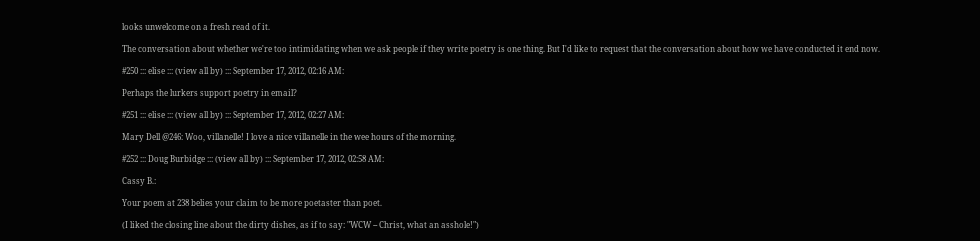looks unwelcome on a fresh read of it.

The conversation about whether we're too intimidating when we ask people if they write poetry is one thing. But I'd like to request that the conversation about how we have conducted it end now.

#250 ::: elise ::: (view all by) ::: September 17, 2012, 02:16 AM:

Perhaps the lurkers support poetry in email?

#251 ::: elise ::: (view all by) ::: September 17, 2012, 02:27 AM:

Mary Dell @246: Woo, villanelle! I love a nice villanelle in the wee hours of the morning.

#252 ::: Doug Burbidge ::: (view all by) ::: September 17, 2012, 02:58 AM:

Cassy B.:

Your poem at 238 belies your claim to be more poetaster than poet.

(I liked the closing line about the dirty dishes, as if to say: "WCW -- Christ, what an asshole!")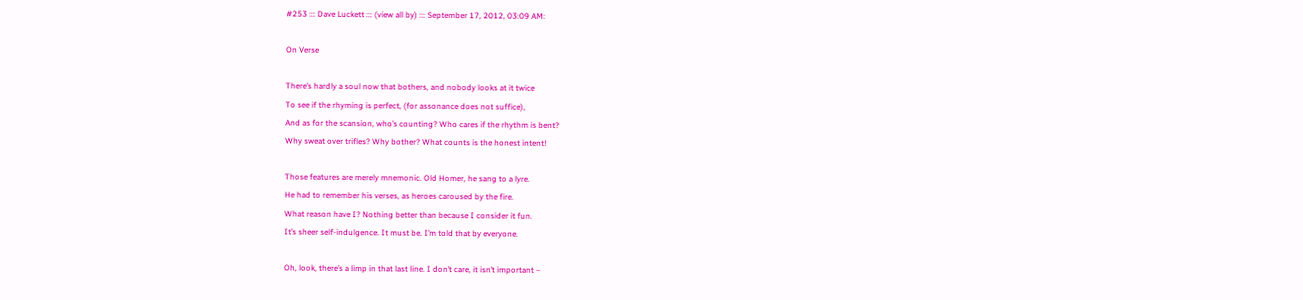#253 ::: Dave Luckett ::: (view all by) ::: September 17, 2012, 03:09 AM:

On Verse

There’s hardly a soul now that bothers, and nobody looks at it twice
To see if the rhyming is perfect, (for assonance does not suffice),
And as for the scansion, who’s counting? Who cares if the rhythm is bent?
Why sweat over trifles? Why bother? What counts is the honest intent!

Those features are merely mnemonic. Old Homer, he sang to a lyre.
He had to remember his verses, as heroes caroused by the fire.
What reason have I? Nothing better than because I consider it fun.
It’s sheer self-indulgence. It must be. I’m told that by everyone.

Oh, look, there’s a limp in that last line. I don’t care, it isn’t important –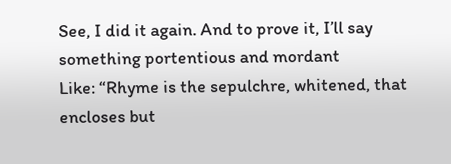See, I did it again. And to prove it, I’ll say something portentious and mordant
Like: “Rhyme is the sepulchre, whitened, that encloses but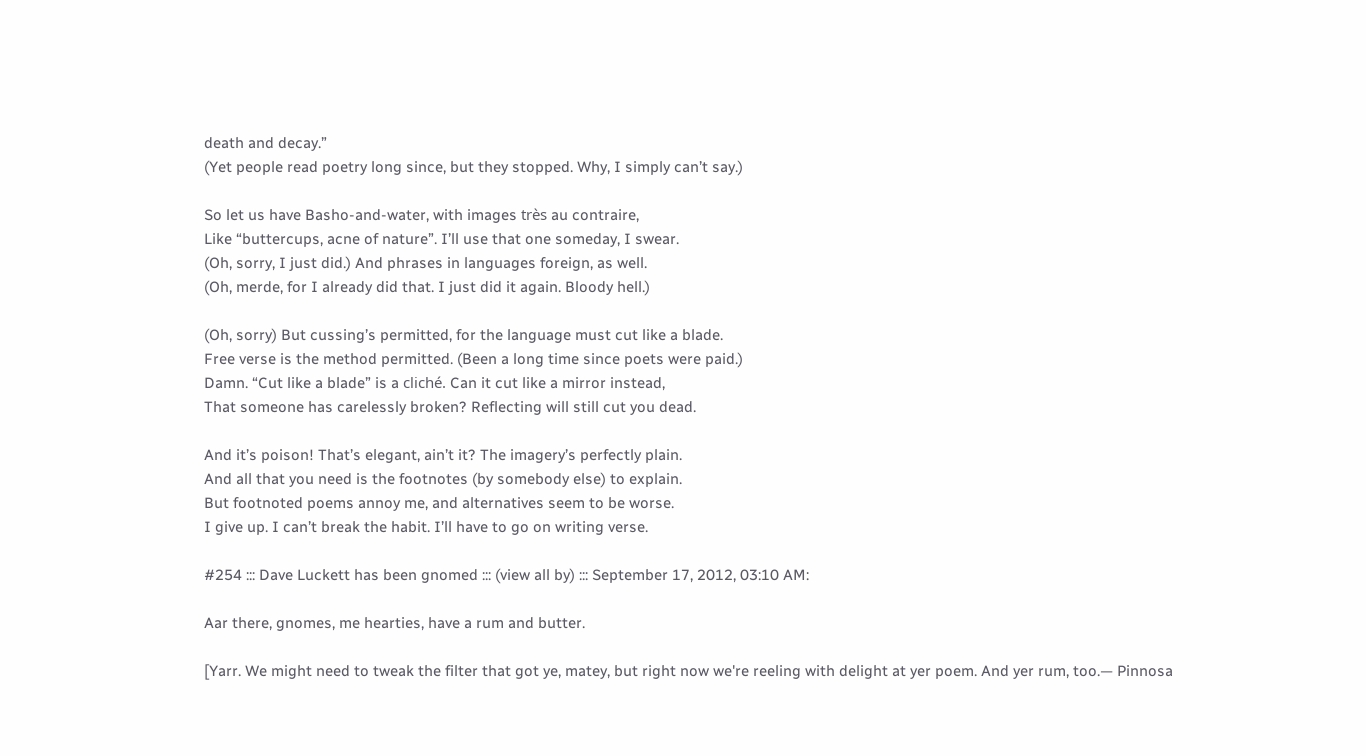death and decay.”
(Yet people read poetry long since, but they stopped. Why, I simply can’t say.)

So let us have Basho-and-water, with images très au contraire,
Like “buttercups, acne of nature”. I’ll use that one someday, I swear.
(Oh, sorry, I just did.) And phrases in languages foreign, as well.
(Oh, merde, for I already did that. I just did it again. Bloody hell.)

(Oh, sorry) But cussing’s permitted, for the language must cut like a blade.
Free verse is the method permitted. (Been a long time since poets were paid.)
Damn. “Cut like a blade” is a cliché. Can it cut like a mirror instead,
That someone has carelessly broken? Reflecting will still cut you dead.

And it’s poison! That’s elegant, ain’t it? The imagery’s perfectly plain.
And all that you need is the footnotes (by somebody else) to explain.
But footnoted poems annoy me, and alternatives seem to be worse.
I give up. I can’t break the habit. I’ll have to go on writing verse.

#254 ::: Dave Luckett has been gnomed ::: (view all by) ::: September 17, 2012, 03:10 AM:

Aar there, gnomes, me hearties, have a rum and butter.

[Yarr. We might need to tweak the filter that got ye, matey, but right now we're reeling with delight at yer poem. And yer rum, too.— Pinnosa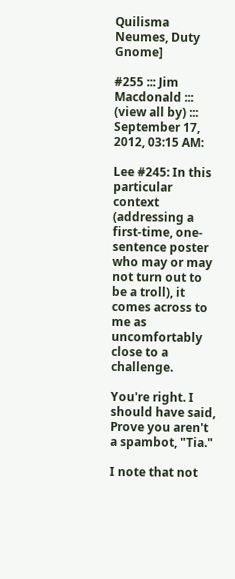Quilisma Neumes, Duty Gnome]

#255 ::: Jim Macdonald ::: (view all by) ::: September 17, 2012, 03:15 AM:

Lee #245: In this particular context (addressing a first-time, one-sentence poster who may or may not turn out to be a troll), it comes across to me as uncomfortably close to a challenge.

You're right. I should have said, Prove you aren't a spambot, "Tia."

I note that not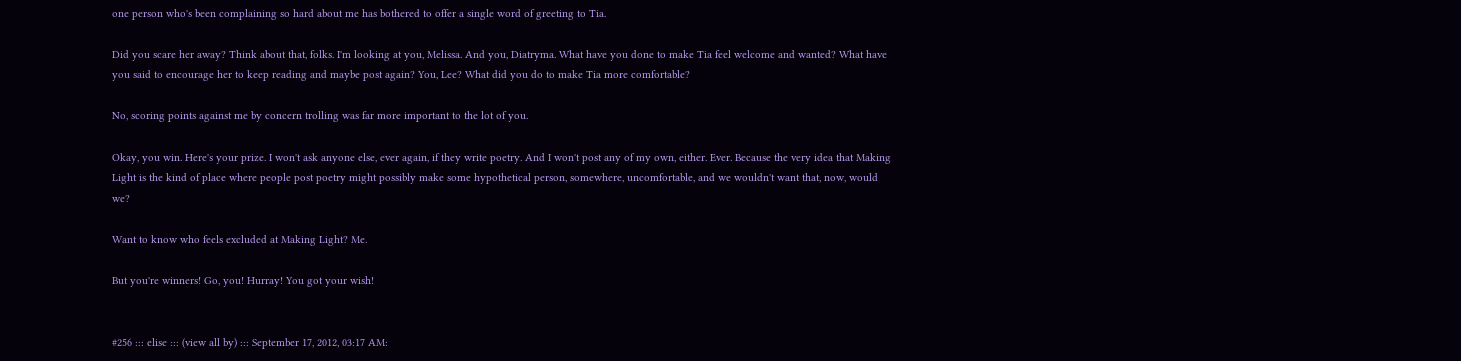one person who's been complaining so hard about me has bothered to offer a single word of greeting to Tia.

Did you scare her away? Think about that, folks. I'm looking at you, Melissa. And you, Diatryma. What have you done to make Tia feel welcome and wanted? What have you said to encourage her to keep reading and maybe post again? You, Lee? What did you do to make Tia more comfortable?

No, scoring points against me by concern trolling was far more important to the lot of you.

Okay, you win. Here's your prize. I won't ask anyone else, ever again, if they write poetry. And I won't post any of my own, either. Ever. Because the very idea that Making Light is the kind of place where people post poetry might possibly make some hypothetical person, somewhere, uncomfortable, and we wouldn't want that, now, would we?

Want to know who feels excluded at Making Light? Me.

But you're winners! Go, you! Hurray! You got your wish!


#256 ::: elise ::: (view all by) ::: September 17, 2012, 03:17 AM: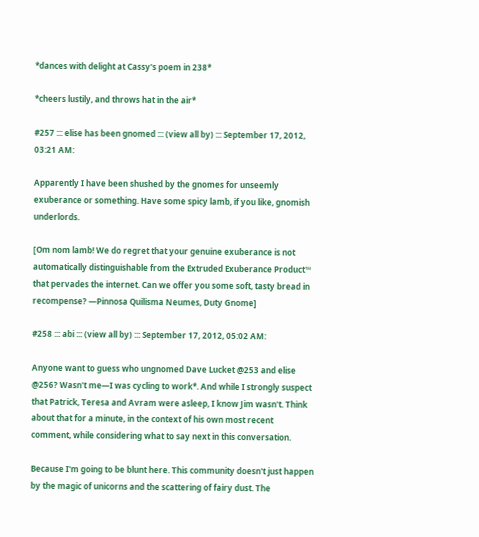*dances with delight at Cassy's poem in 238*

*cheers lustily, and throws hat in the air*

#257 ::: elise has been gnomed ::: (view all by) ::: September 17, 2012, 03:21 AM:

Apparently I have been shushed by the gnomes for unseemly exuberance or something. Have some spicy lamb, if you like, gnomish underlords.

[Om nom lamb! We do regret that your genuine exuberance is not automatically distinguishable from the Extruded Exuberance Product™ that pervades the internet. Can we offer you some soft, tasty bread in recompense? —Pinnosa Quilisma Neumes, Duty Gnome]

#258 ::: abi ::: (view all by) ::: September 17, 2012, 05:02 AM:

Anyone want to guess who ungnomed Dave Lucket @253 and elise @256? Wasn't me—I was cycling to work*. And while I strongly suspect that Patrick, Teresa and Avram were asleep, I know Jim wasn't. Think about that for a minute, in the context of his own most recent comment, while considering what to say next in this conversation.

Because I'm going to be blunt here. This community doesn't just happen by the magic of unicorns and the scattering of fairy dust. The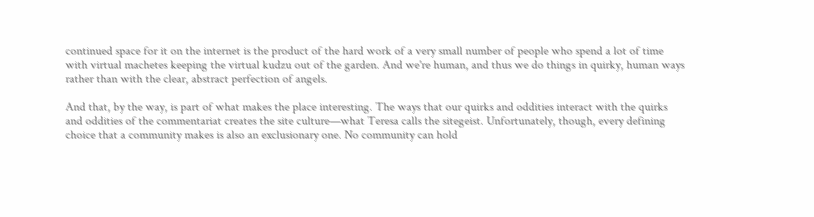continued space for it on the internet is the product of the hard work of a very small number of people who spend a lot of time with virtual machetes keeping the virtual kudzu out of the garden. And we're human, and thus we do things in quirky, human ways rather than with the clear, abstract perfection of angels.

And that, by the way, is part of what makes the place interesting. The ways that our quirks and oddities interact with the quirks and oddities of the commentariat creates the site culture—what Teresa calls the sitegeist. Unfortunately, though, every defining choice that a community makes is also an exclusionary one. No community can hold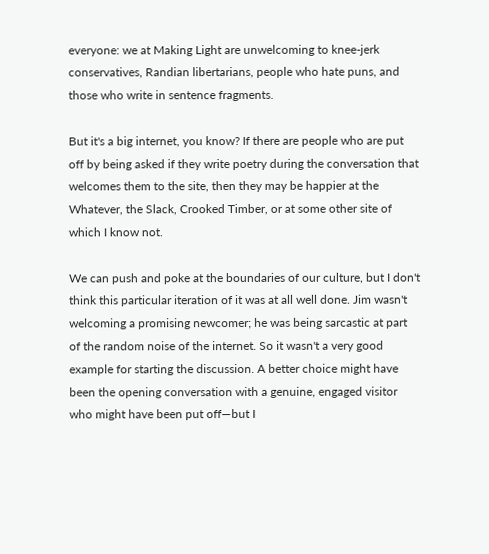everyone: we at Making Light are unwelcoming to knee-jerk conservatives, Randian libertarians, people who hate puns, and those who write in sentence fragments.

But it's a big internet, you know? If there are people who are put off by being asked if they write poetry during the conversation that welcomes them to the site, then they may be happier at the Whatever, the Slack, Crooked Timber, or at some other site of which I know not.

We can push and poke at the boundaries of our culture, but I don't think this particular iteration of it was at all well done. Jim wasn't welcoming a promising newcomer; he was being sarcastic at part of the random noise of the internet. So it wasn't a very good example for starting the discussion. A better choice might have been the opening conversation with a genuine, engaged visitor who might have been put off—but I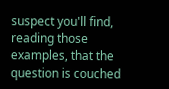suspect you'll find, reading those examples, that the question is couched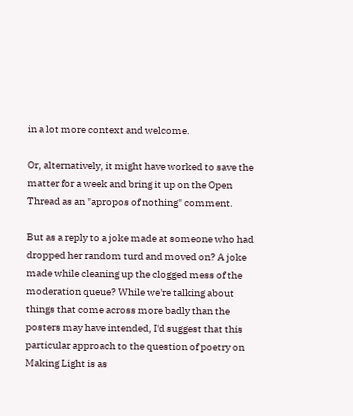in a lot more context and welcome.

Or, alternatively, it might have worked to save the matter for a week and bring it up on the Open Thread as an "apropos of nothing" comment.

But as a reply to a joke made at someone who had dropped her random turd and moved on? A joke made while cleaning up the clogged mess of the moderation queue? While we're talking about things that come across more badly than the posters may have intended, I'd suggest that this particular approach to the question of poetry on Making Light is as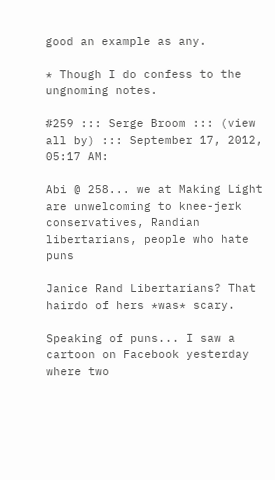good an example as any.

* Though I do confess to the ungnoming notes.

#259 ::: Serge Broom ::: (view all by) ::: September 17, 2012, 05:17 AM:

Abi @ 258... we at Making Light are unwelcoming to knee-jerk conservatives, Randian libertarians, people who hate puns

Janice Rand Libertarians? That hairdo of hers *was* scary.

Speaking of puns... I saw a cartoon on Facebook yesterday where two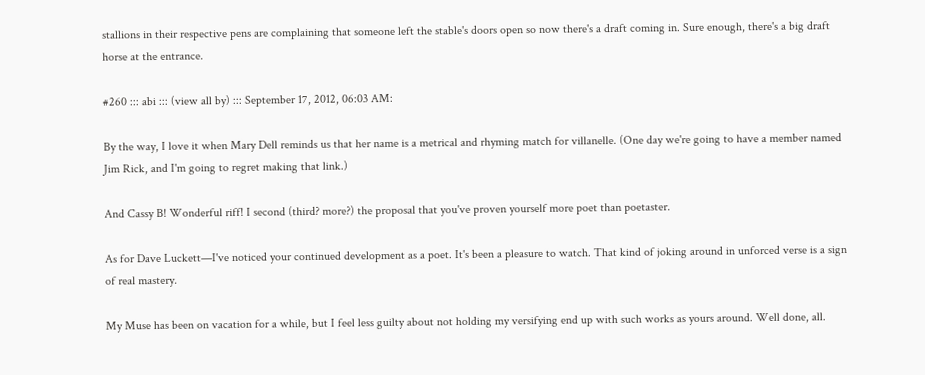stallions in their respective pens are complaining that someone left the stable's doors open so now there's a draft coming in. Sure enough, there's a big draft horse at the entrance.

#260 ::: abi ::: (view all by) ::: September 17, 2012, 06:03 AM:

By the way, I love it when Mary Dell reminds us that her name is a metrical and rhyming match for villanelle. (One day we're going to have a member named Jim Rick, and I'm going to regret making that link.)

And Cassy B! Wonderful riff! I second (third? more?) the proposal that you've proven yourself more poet than poetaster.

As for Dave Luckett—I've noticed your continued development as a poet. It's been a pleasure to watch. That kind of joking around in unforced verse is a sign of real mastery.

My Muse has been on vacation for a while, but I feel less guilty about not holding my versifying end up with such works as yours around. Well done, all.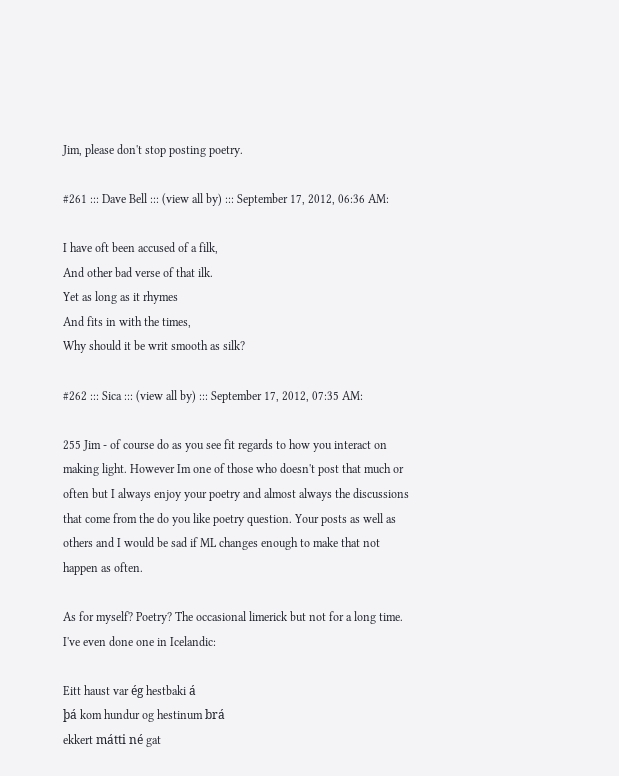Jim, please don't stop posting poetry.

#261 ::: Dave Bell ::: (view all by) ::: September 17, 2012, 06:36 AM:

I have oft been accused of a filk,
And other bad verse of that ilk.
Yet as long as it rhymes
And fits in with the times,
Why should it be writ smooth as silk?

#262 ::: Sica ::: (view all by) ::: September 17, 2012, 07:35 AM:

255 Jim - of course do as you see fit regards to how you interact on making light. However Im one of those who doesn't post that much or often but I always enjoy your poetry and almost always the discussions that come from the do you like poetry question. Your posts as well as others and I would be sad if ML changes enough to make that not happen as often.

As for myself? Poetry? The occasional limerick but not for a long time. I've even done one in Icelandic:

Eitt haust var ég hestbaki á
þá kom hundur og hestinum brá
ekkert mátti né gat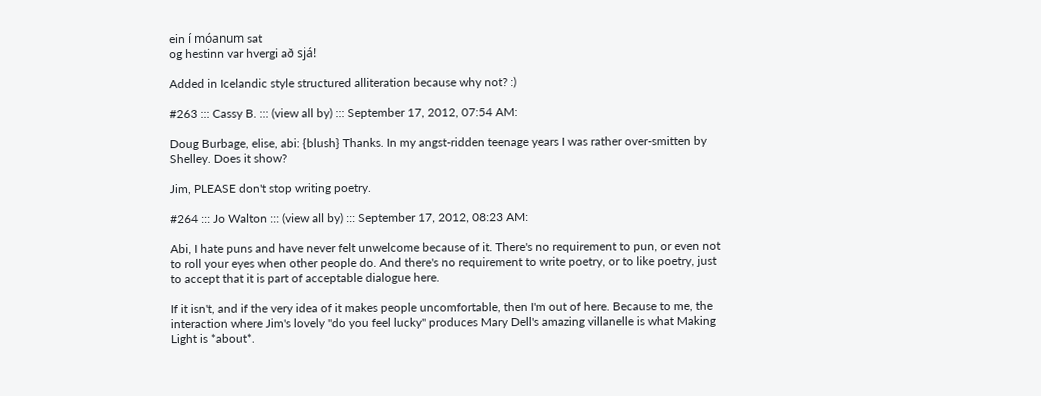ein í móanum sat
og hestinn var hvergi að sjá!

Added in Icelandic style structured alliteration because why not? :)

#263 ::: Cassy B. ::: (view all by) ::: September 17, 2012, 07:54 AM:

Doug Burbage, elise, abi: {blush} Thanks. In my angst-ridden teenage years I was rather over-smitten by Shelley. Does it show?

Jim, PLEASE don't stop writing poetry.

#264 ::: Jo Walton ::: (view all by) ::: September 17, 2012, 08:23 AM:

Abi, I hate puns and have never felt unwelcome because of it. There's no requirement to pun, or even not to roll your eyes when other people do. And there's no requirement to write poetry, or to like poetry, just to accept that it is part of acceptable dialogue here.

If it isn't, and if the very idea of it makes people uncomfortable, then I'm out of here. Because to me, the interaction where Jim's lovely "do you feel lucky" produces Mary Dell's amazing villanelle is what Making Light is *about*.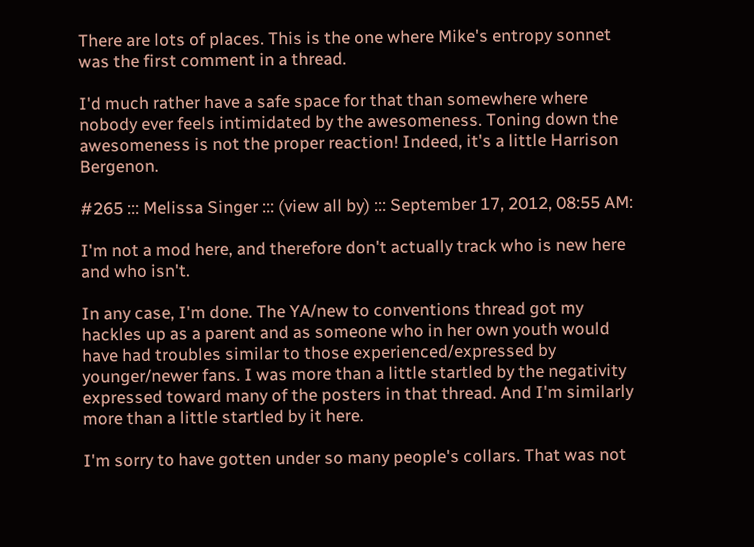There are lots of places. This is the one where Mike's entropy sonnet was the first comment in a thread.

I'd much rather have a safe space for that than somewhere where nobody ever feels intimidated by the awesomeness. Toning down the awesomeness is not the proper reaction! Indeed, it's a little Harrison Bergenon.

#265 ::: Melissa Singer ::: (view all by) ::: September 17, 2012, 08:55 AM:

I'm not a mod here, and therefore don't actually track who is new here and who isn't.

In any case, I'm done. The YA/new to conventions thread got my hackles up as a parent and as someone who in her own youth would have had troubles similar to those experienced/expressed by younger/newer fans. I was more than a little startled by the negativity expressed toward many of the posters in that thread. And I'm similarly more than a little startled by it here.

I'm sorry to have gotten under so many people's collars. That was not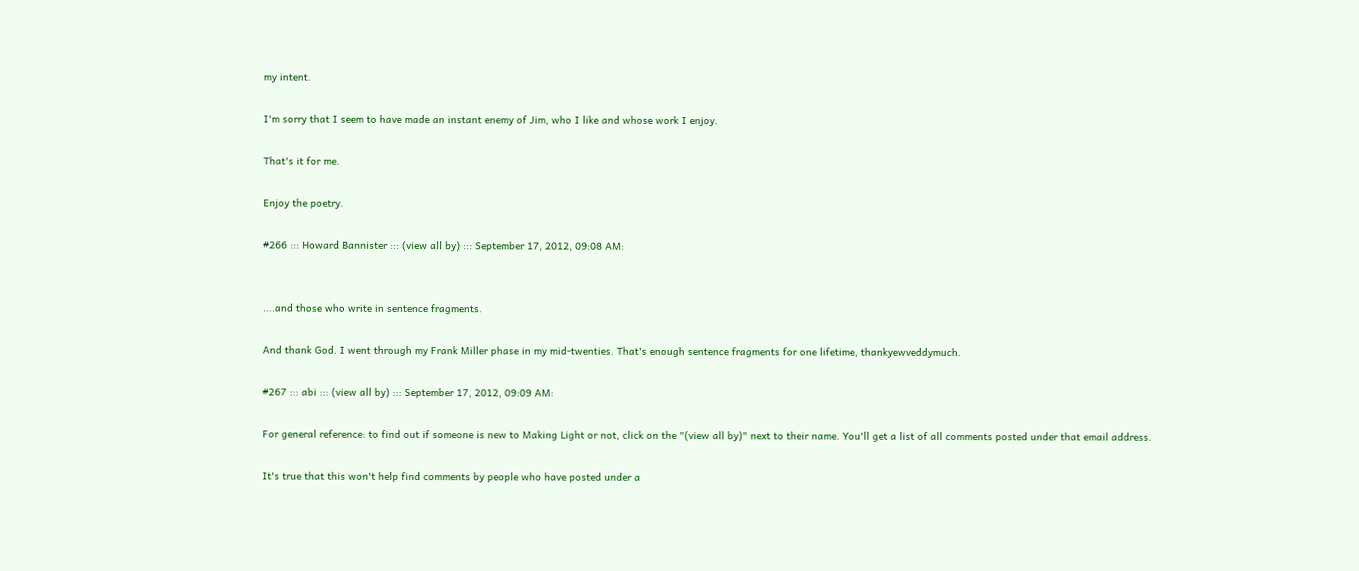my intent.

I'm sorry that I seem to have made an instant enemy of Jim, who I like and whose work I enjoy.

That's it for me.

Enjoy the poetry.

#266 ::: Howard Bannister ::: (view all by) ::: September 17, 2012, 09:08 AM:


....and those who write in sentence fragments.

And thank God. I went through my Frank Miller phase in my mid-twenties. That's enough sentence fragments for one lifetime, thankyewveddymuch.

#267 ::: abi ::: (view all by) ::: September 17, 2012, 09:09 AM:

For general reference: to find out if someone is new to Making Light or not, click on the "(view all by)" next to their name. You'll get a list of all comments posted under that email address.

It's true that this won't help find comments by people who have posted under a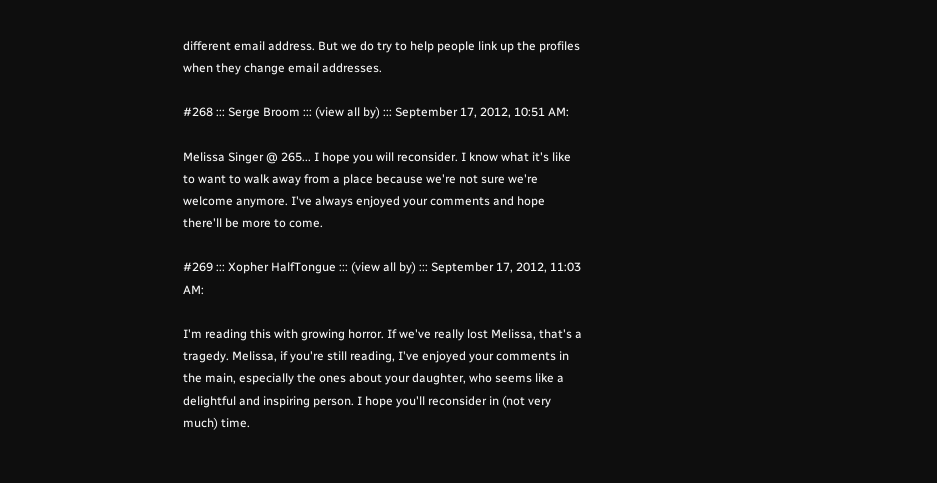different email address. But we do try to help people link up the profiles when they change email addresses.

#268 ::: Serge Broom ::: (view all by) ::: September 17, 2012, 10:51 AM:

Melissa Singer @ 265... I hope you will reconsider. I know what it's like to want to walk away from a place because we're not sure we're welcome anymore. I've always enjoyed your comments and hope there'll be more to come.

#269 ::: Xopher HalfTongue ::: (view all by) ::: September 17, 2012, 11:03 AM:

I'm reading this with growing horror. If we've really lost Melissa, that's a tragedy. Melissa, if you're still reading, I've enjoyed your comments in the main, especially the ones about your daughter, who seems like a delightful and inspiring person. I hope you'll reconsider in (not very much) time.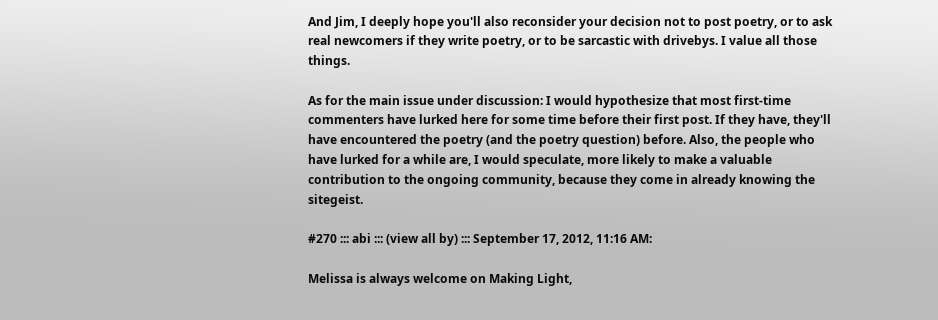And Jim, I deeply hope you'll also reconsider your decision not to post poetry, or to ask real newcomers if they write poetry, or to be sarcastic with drivebys. I value all those things.

As for the main issue under discussion: I would hypothesize that most first-time commenters have lurked here for some time before their first post. If they have, they'll have encountered the poetry (and the poetry question) before. Also, the people who have lurked for a while are, I would speculate, more likely to make a valuable contribution to the ongoing community, because they come in already knowing the sitegeist.

#270 ::: abi ::: (view all by) ::: September 17, 2012, 11:16 AM:

Melissa is always welcome on Making Light,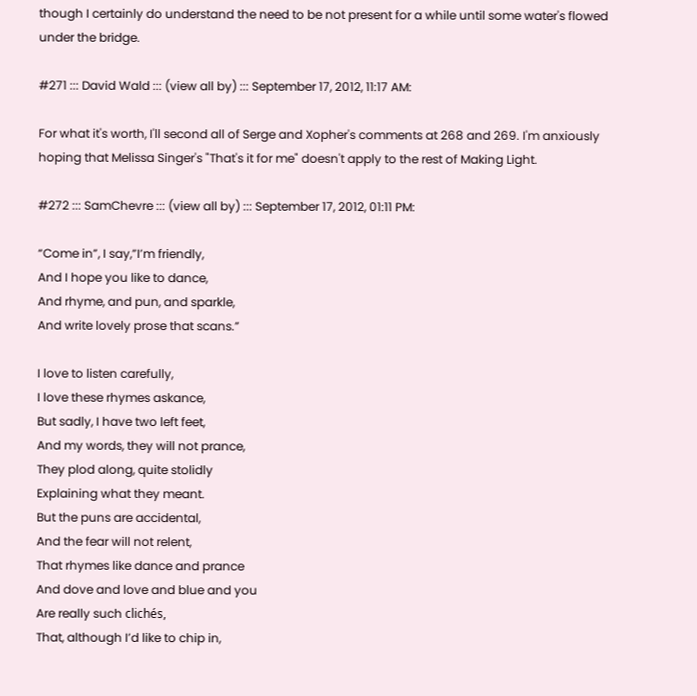though I certainly do understand the need to be not present for a while until some water's flowed under the bridge.

#271 ::: David Wald ::: (view all by) ::: September 17, 2012, 11:17 AM:

For what it's worth, I'll second all of Serge and Xopher's comments at 268 and 269. I'm anxiously hoping that Melissa Singer's "That's it for me" doesn't apply to the rest of Making Light.

#272 ::: SamChevre ::: (view all by) ::: September 17, 2012, 01:11 PM:

“Come in”, I say,”I’m friendly,
And I hope you like to dance,
And rhyme, and pun, and sparkle,
And write lovely prose that scans.”

I love to listen carefully,
I love these rhymes askance,
But sadly, I have two left feet,
And my words, they will not prance,
They plod along, quite stolidly
Explaining what they meant.
But the puns are accidental,
And the fear will not relent,
That rhymes like dance and prance
And dove and love and blue and you
Are really such clichés,
That, although I’d like to chip in,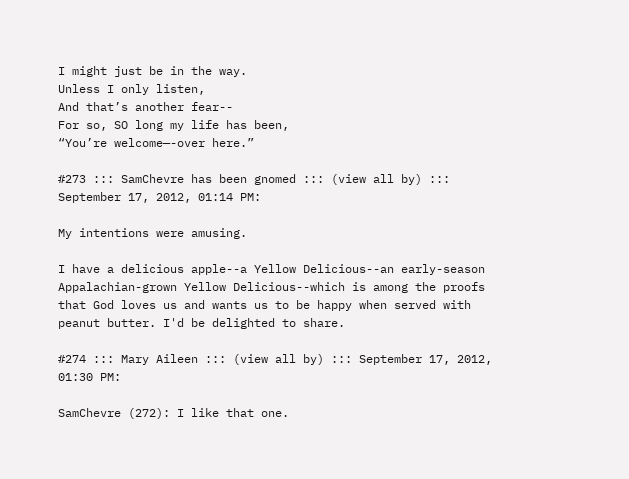I might just be in the way.
Unless I only listen,
And that’s another fear--
For so, SO long my life has been,
“You’re welcome—-over here.”

#273 ::: SamChevre has been gnomed ::: (view all by) ::: September 17, 2012, 01:14 PM:

My intentions were amusing.

I have a delicious apple--a Yellow Delicious--an early-season Appalachian-grown Yellow Delicious--which is among the proofs that God loves us and wants us to be happy when served with peanut butter. I'd be delighted to share.

#274 ::: Mary Aileen ::: (view all by) ::: September 17, 2012, 01:30 PM:

SamChevre (272): I like that one.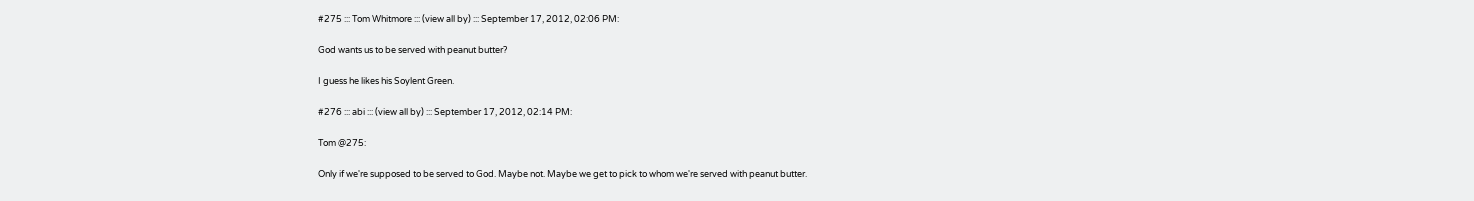#275 ::: Tom Whitmore ::: (view all by) ::: September 17, 2012, 02:06 PM:

God wants us to be served with peanut butter?

I guess he likes his Soylent Green.

#276 ::: abi ::: (view all by) ::: September 17, 2012, 02:14 PM:

Tom @275:

Only if we're supposed to be served to God. Maybe not. Maybe we get to pick to whom we're served with peanut butter.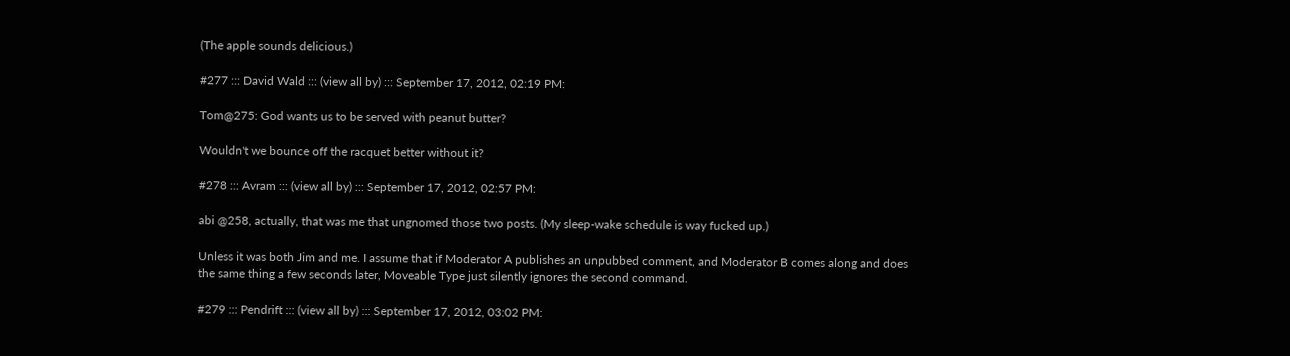(The apple sounds delicious.)

#277 ::: David Wald ::: (view all by) ::: September 17, 2012, 02:19 PM:

Tom@275: God wants us to be served with peanut butter?

Wouldn't we bounce off the racquet better without it?

#278 ::: Avram ::: (view all by) ::: September 17, 2012, 02:57 PM:

abi @258, actually, that was me that ungnomed those two posts. (My sleep-wake schedule is way fucked up.)

Unless it was both Jim and me. I assume that if Moderator A publishes an unpubbed comment, and Moderator B comes along and does the same thing a few seconds later, Moveable Type just silently ignores the second command.

#279 ::: Pendrift ::: (view all by) ::: September 17, 2012, 03:02 PM: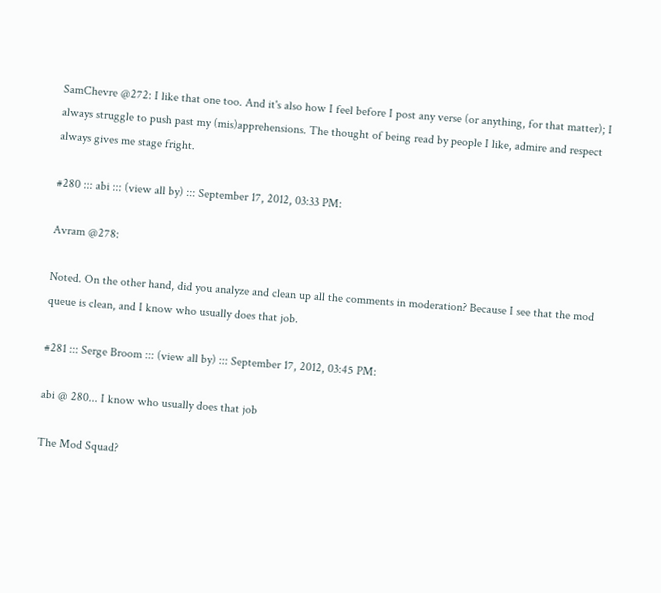SamChevre @272: I like that one too. And it's also how I feel before I post any verse (or anything, for that matter); I always struggle to push past my (mis)apprehensions. The thought of being read by people I like, admire and respect always gives me stage fright.

#280 ::: abi ::: (view all by) ::: September 17, 2012, 03:33 PM:

Avram @278:

Noted. On the other hand, did you analyze and clean up all the comments in moderation? Because I see that the mod queue is clean, and I know who usually does that job.

#281 ::: Serge Broom ::: (view all by) ::: September 17, 2012, 03:45 PM:

abi @ 280... I know who usually does that job

The Mod Squad?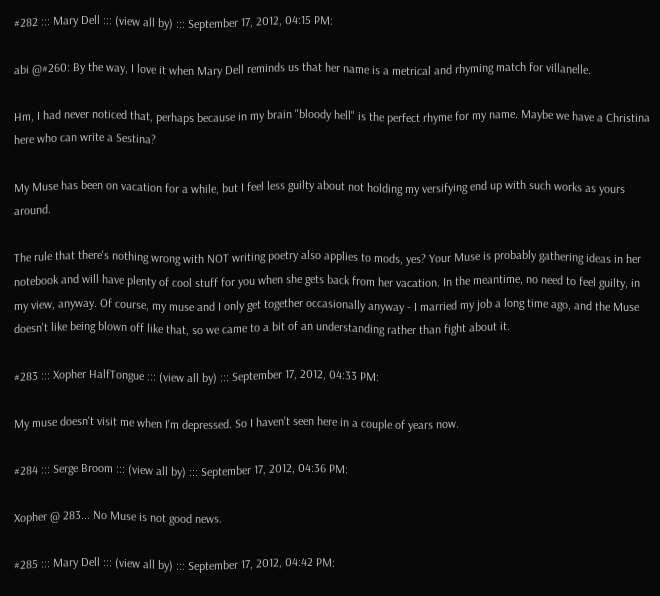#282 ::: Mary Dell ::: (view all by) ::: September 17, 2012, 04:15 PM:

abi @#260: By the way, I love it when Mary Dell reminds us that her name is a metrical and rhyming match for villanelle.

Hm, I had never noticed that, perhaps because in my brain "bloody hell" is the perfect rhyme for my name. Maybe we have a Christina here who can write a Sestina?

My Muse has been on vacation for a while, but I feel less guilty about not holding my versifying end up with such works as yours around.

The rule that there's nothing wrong with NOT writing poetry also applies to mods, yes? Your Muse is probably gathering ideas in her notebook and will have plenty of cool stuff for you when she gets back from her vacation. In the meantime, no need to feel guilty, in my view, anyway. Of course, my muse and I only get together occasionally anyway - I married my job a long time ago, and the Muse doesn't like being blown off like that, so we came to a bit of an understanding rather than fight about it.

#283 ::: Xopher HalfTongue ::: (view all by) ::: September 17, 2012, 04:33 PM:

My muse doesn't visit me when I'm depressed. So I haven't seen here in a couple of years now.

#284 ::: Serge Broom ::: (view all by) ::: September 17, 2012, 04:36 PM:

Xopher @ 283... No Muse is not good news.

#285 ::: Mary Dell ::: (view all by) ::: September 17, 2012, 04:42 PM: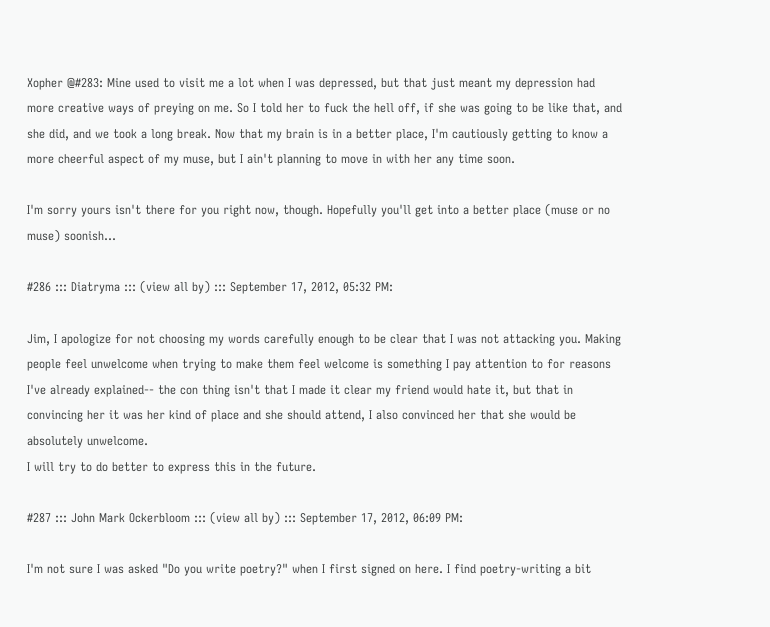Xopher @#283: Mine used to visit me a lot when I was depressed, but that just meant my depression had more creative ways of preying on me. So I told her to fuck the hell off, if she was going to be like that, and she did, and we took a long break. Now that my brain is in a better place, I'm cautiously getting to know a more cheerful aspect of my muse, but I ain't planning to move in with her any time soon.

I'm sorry yours isn't there for you right now, though. Hopefully you'll get into a better place (muse or no muse) soonish...

#286 ::: Diatryma ::: (view all by) ::: September 17, 2012, 05:32 PM:

Jim, I apologize for not choosing my words carefully enough to be clear that I was not attacking you. Making people feel unwelcome when trying to make them feel welcome is something I pay attention to for reasons I've already explained-- the con thing isn't that I made it clear my friend would hate it, but that in convincing her it was her kind of place and she should attend, I also convinced her that she would be absolutely unwelcome.
I will try to do better to express this in the future.

#287 ::: John Mark Ockerbloom ::: (view all by) ::: September 17, 2012, 06:09 PM:

I'm not sure I was asked "Do you write poetry?" when I first signed on here. I find poetry-writing a bit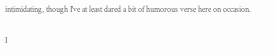intimidating, though I've at least dared a bit of humorous verse here on occasion.

I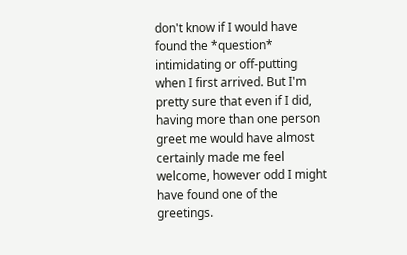don't know if I would have found the *question* intimidating or off-putting when I first arrived. But I'm pretty sure that even if I did, having more than one person greet me would have almost certainly made me feel welcome, however odd I might have found one of the greetings.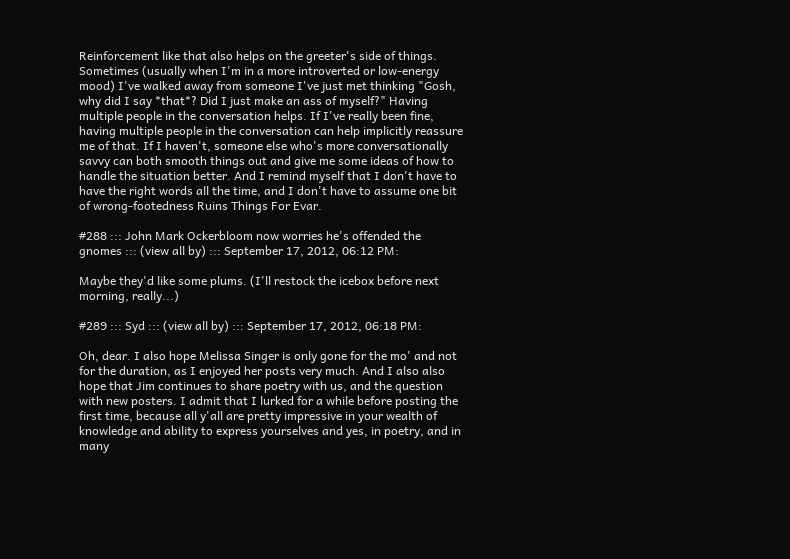Reinforcement like that also helps on the greeter's side of things. Sometimes (usually when I'm in a more introverted or low-energy mood) I've walked away from someone I've just met thinking "Gosh, why did I say *that*? Did I just make an ass of myself?" Having multiple people in the conversation helps. If I've really been fine, having multiple people in the conversation can help implicitly reassure me of that. If I haven't, someone else who's more conversationally savvy can both smooth things out and give me some ideas of how to handle the situation better. And I remind myself that I don't have to have the right words all the time, and I don't have to assume one bit of wrong-footedness Ruins Things For Evar.

#288 ::: John Mark Ockerbloom now worries he's offended the gnomes ::: (view all by) ::: September 17, 2012, 06:12 PM:

Maybe they'd like some plums. (I'll restock the icebox before next morning, really...)

#289 ::: Syd ::: (view all by) ::: September 17, 2012, 06:18 PM:

Oh, dear. I also hope Melissa Singer is only gone for the mo' and not for the duration, as I enjoyed her posts very much. And I also also hope that Jim continues to share poetry with us, and the question with new posters. I admit that I lurked for a while before posting the first time, because all y'all are pretty impressive in your wealth of knowledge and ability to express yourselves and yes, in poetry, and in many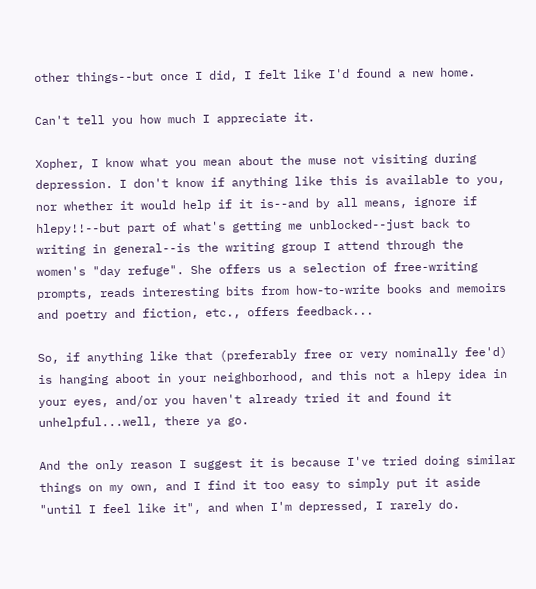other things--but once I did, I felt like I'd found a new home.

Can't tell you how much I appreciate it.

Xopher, I know what you mean about the muse not visiting during depression. I don't know if anything like this is available to you, nor whether it would help if it is--and by all means, ignore if hlepy!!--but part of what's getting me unblocked--just back to writing in general--is the writing group I attend through the women's "day refuge". She offers us a selection of free-writing prompts, reads interesting bits from how-to-write books and memoirs and poetry and fiction, etc., offers feedback...

So, if anything like that (preferably free or very nominally fee'd) is hanging aboot in your neighborhood, and this not a hlepy idea in your eyes, and/or you haven't already tried it and found it unhelpful...well, there ya go.

And the only reason I suggest it is because I've tried doing similar things on my own, and I find it too easy to simply put it aside "until I feel like it", and when I'm depressed, I rarely do.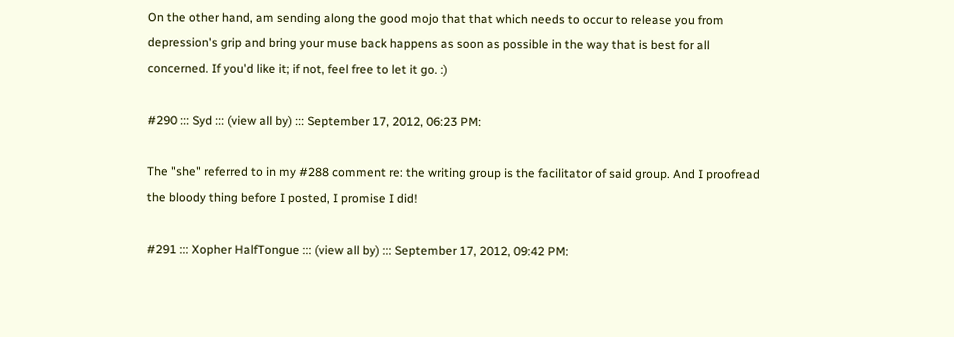On the other hand, am sending along the good mojo that that which needs to occur to release you from depression's grip and bring your muse back happens as soon as possible in the way that is best for all concerned. If you'd like it; if not, feel free to let it go. :)

#290 ::: Syd ::: (view all by) ::: September 17, 2012, 06:23 PM:

The "she" referred to in my #288 comment re: the writing group is the facilitator of said group. And I proofread the bloody thing before I posted, I promise I did!

#291 ::: Xopher HalfTongue ::: (view all by) ::: September 17, 2012, 09:42 PM: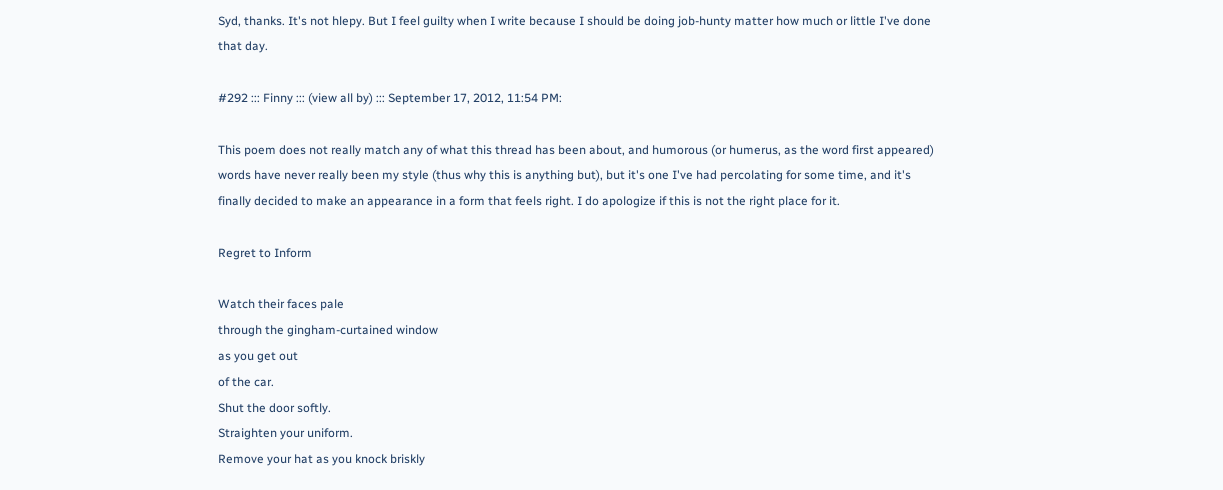Syd, thanks. It's not hlepy. But I feel guilty when I write because I should be doing job-hunty matter how much or little I've done that day.

#292 ::: Finny ::: (view all by) ::: September 17, 2012, 11:54 PM:

This poem does not really match any of what this thread has been about, and humorous (or humerus, as the word first appeared) words have never really been my style (thus why this is anything but), but it's one I've had percolating for some time, and it's finally decided to make an appearance in a form that feels right. I do apologize if this is not the right place for it.

Regret to Inform

Watch their faces pale
through the gingham-curtained window
as you get out
of the car.
Shut the door softly.
Straighten your uniform.
Remove your hat as you knock briskly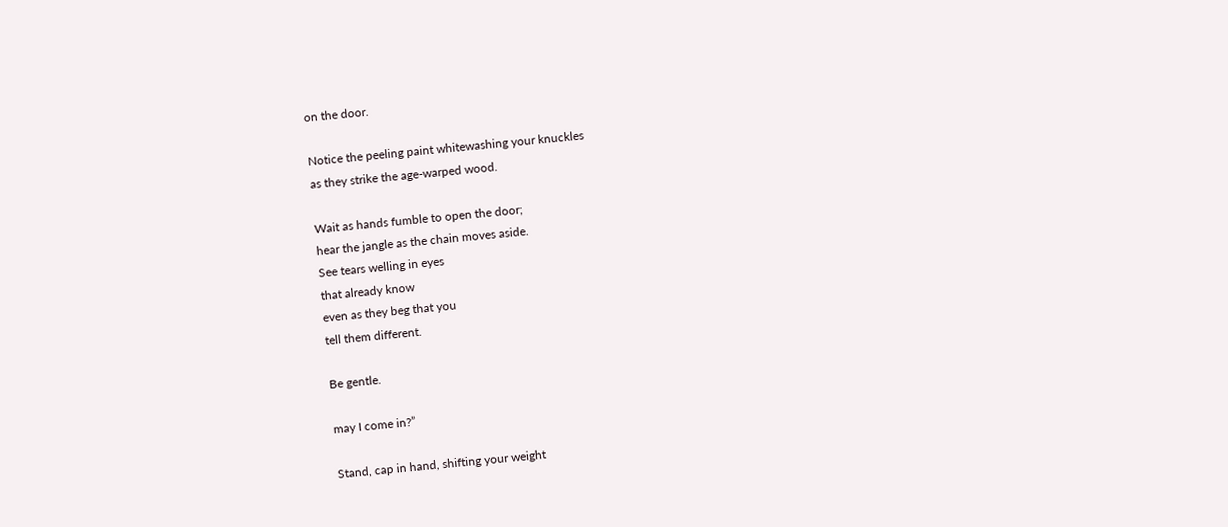on the door.

Notice the peeling paint whitewashing your knuckles
as they strike the age-warped wood.

Wait as hands fumble to open the door;
hear the jangle as the chain moves aside.
See tears welling in eyes
that already know
even as they beg that you
tell them different.

Be gentle.

may I come in?”

Stand, cap in hand, shifting your weight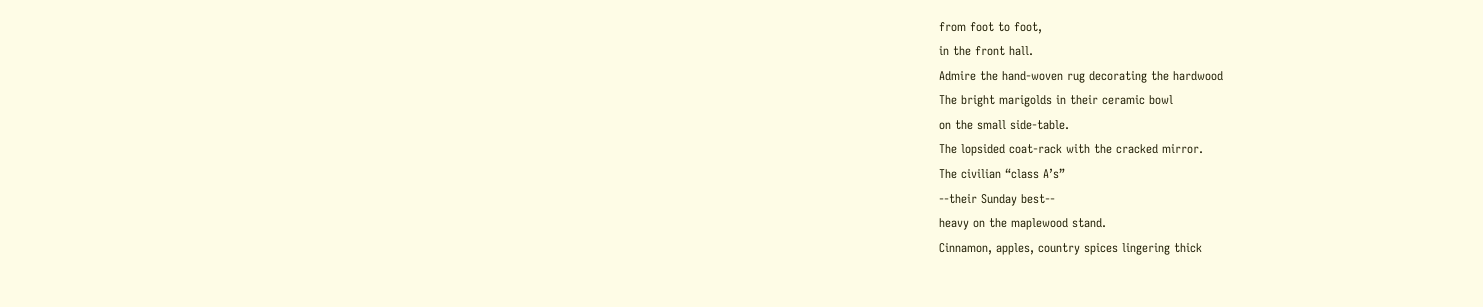from foot to foot,
in the front hall.
Admire the hand-woven rug decorating the hardwood
The bright marigolds in their ceramic bowl
on the small side-table.
The lopsided coat-rack with the cracked mirror.
The civilian “class A’s”
--their Sunday best--
heavy on the maplewood stand.
Cinnamon, apples, country spices lingering thick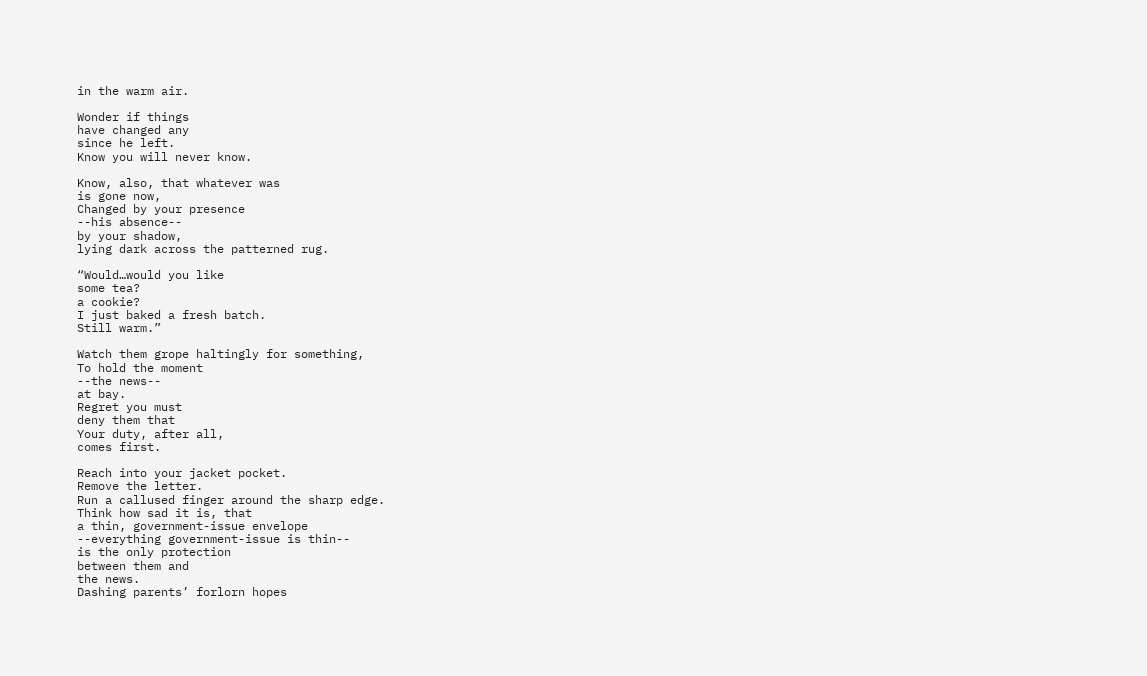in the warm air.

Wonder if things
have changed any
since he left.
Know you will never know.

Know, also, that whatever was
is gone now,
Changed by your presence
--his absence--
by your shadow,
lying dark across the patterned rug.

“Would…would you like
some tea?
a cookie?
I just baked a fresh batch.
Still warm.”

Watch them grope haltingly for something,
To hold the moment
--the news--
at bay.
Regret you must
deny them that
Your duty, after all,
comes first.

Reach into your jacket pocket.
Remove the letter.
Run a callused finger around the sharp edge.
Think how sad it is, that
a thin, government-issue envelope
--everything government-issue is thin--
is the only protection
between them and
the news.
Dashing parents’ forlorn hopes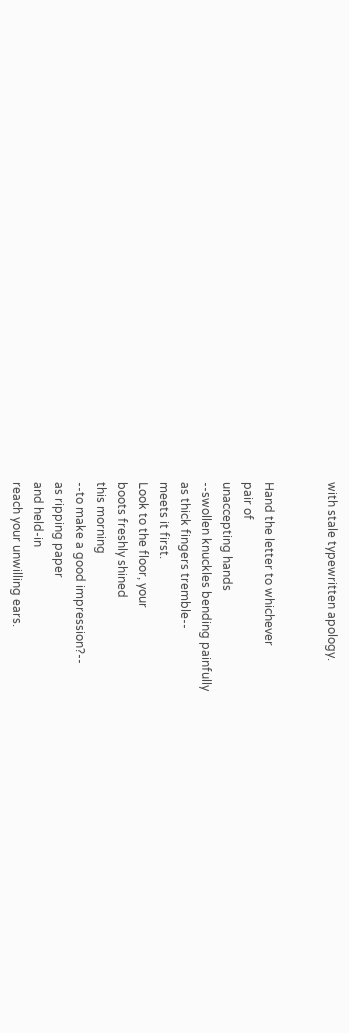with stale typewritten apology.


Hand the letter to whichever
pair of
unaccepting hands
--swollen knuckles bending painfully
as thick fingers tremble--
meets it first.
Look to the floor, your
boots freshly shined
this morning
--to make a good impression?--
as ripping paper
and held-in
reach your unwilling ears.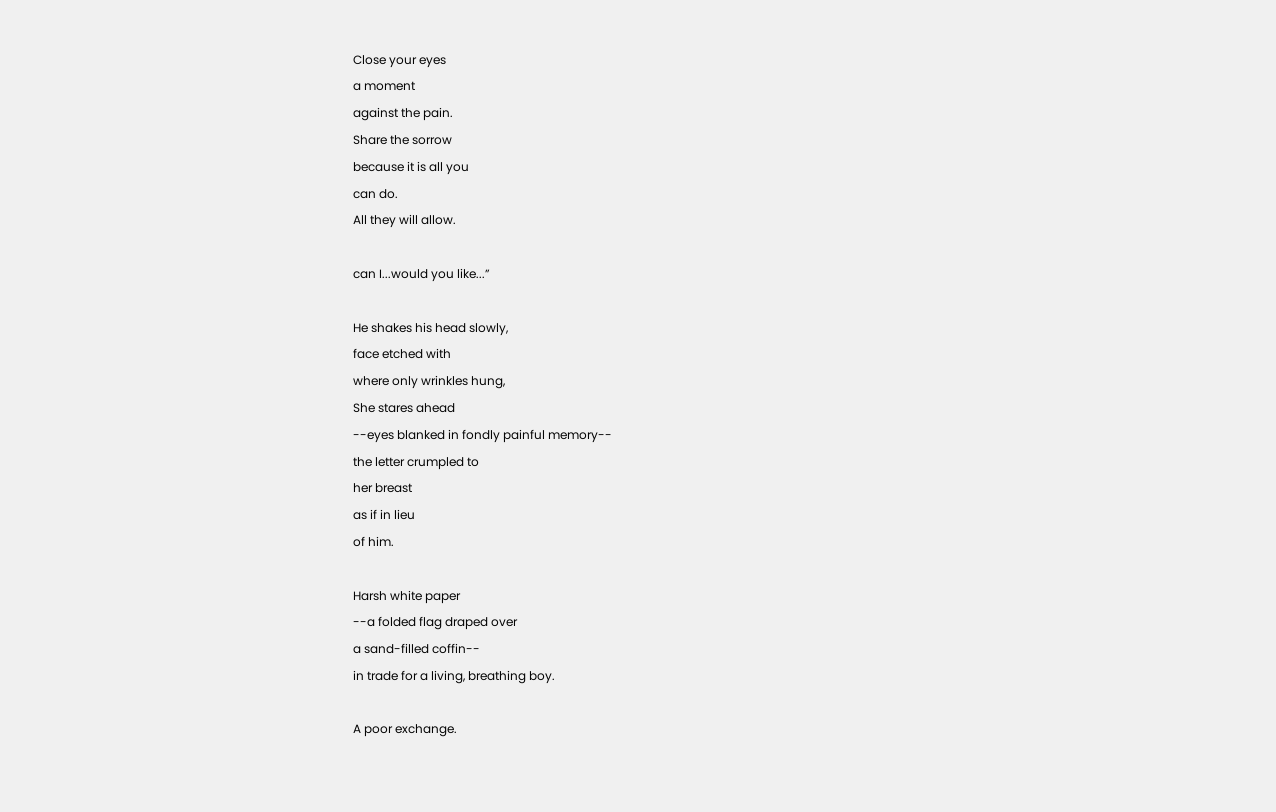Close your eyes
a moment
against the pain.
Share the sorrow
because it is all you
can do.
All they will allow.

can I...would you like...”

He shakes his head slowly,
face etched with
where only wrinkles hung,
She stares ahead
--eyes blanked in fondly painful memory--
the letter crumpled to
her breast
as if in lieu
of him.

Harsh white paper
--a folded flag draped over
a sand-filled coffin--
in trade for a living, breathing boy.

A poor exchange.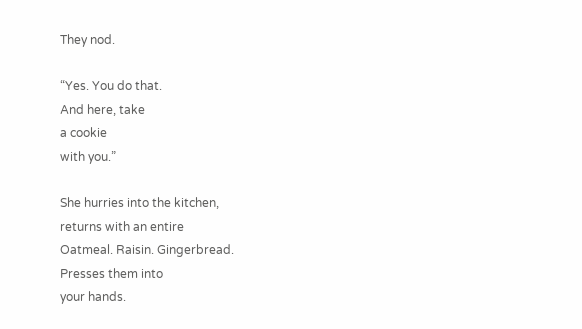They nod.

“Yes. You do that.
And here, take
a cookie
with you.”

She hurries into the kitchen,
returns with an entire
Oatmeal. Raisin. Gingerbread.
Presses them into
your hands.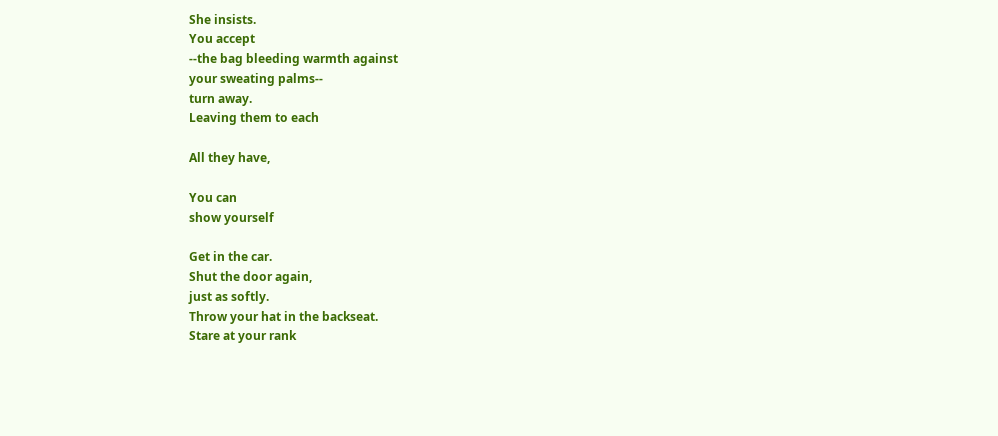She insists.
You accept
--the bag bleeding warmth against
your sweating palms--
turn away.
Leaving them to each

All they have,

You can
show yourself

Get in the car.
Shut the door again,
just as softly.
Throw your hat in the backseat.
Stare at your rank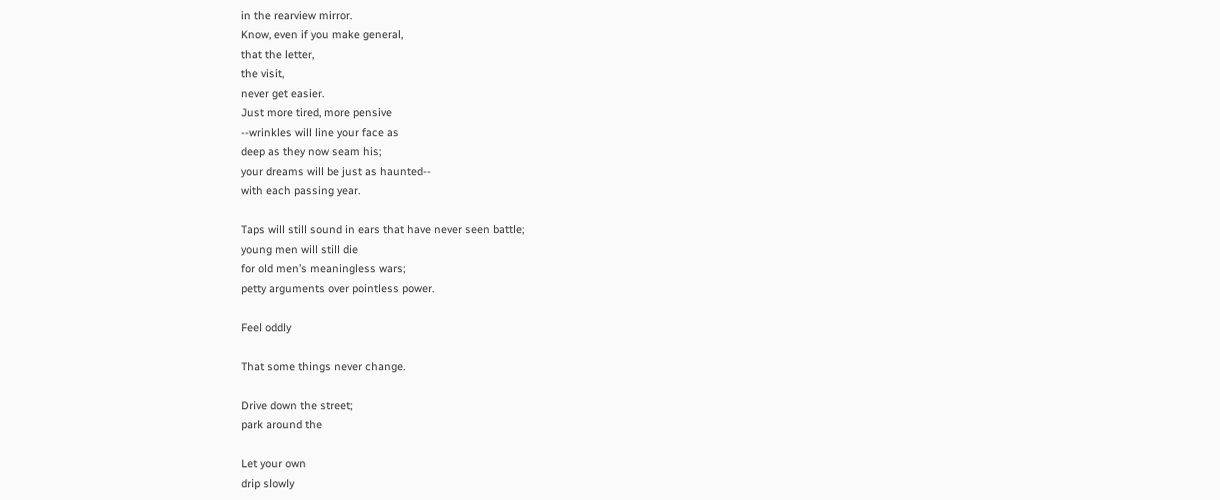in the rearview mirror.
Know, even if you make general,
that the letter,
the visit,
never get easier.
Just more tired, more pensive
--wrinkles will line your face as
deep as they now seam his;
your dreams will be just as haunted--
with each passing year.

Taps will still sound in ears that have never seen battle;
young men will still die
for old men’s meaningless wars;
petty arguments over pointless power.

Feel oddly

That some things never change.

Drive down the street;
park around the

Let your own
drip slowly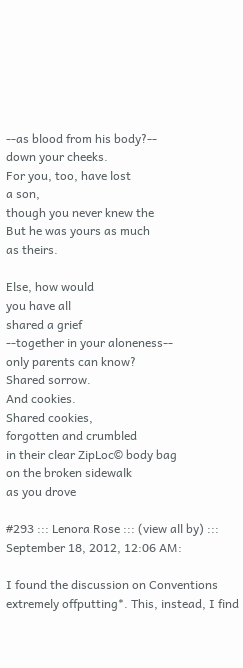--as blood from his body?--
down your cheeks.
For you, too, have lost
a son,
though you never knew the
But he was yours as much
as theirs.

Else, how would
you have all
shared a grief
--together in your aloneness--
only parents can know?
Shared sorrow.
And cookies.
Shared cookies,
forgotten and crumbled
in their clear ZipLoc© body bag
on the broken sidewalk
as you drove

#293 ::: Lenora Rose ::: (view all by) ::: September 18, 2012, 12:06 AM:

I found the discussion on Conventions extremely offputting*. This, instead, I find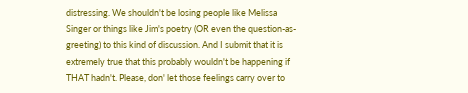distressing. We shouldn't be losing people like Melissa Singer or things like Jim's poetry (OR even the question-as-greeting) to this kind of discussion. And I submit that it is extremely true that this probably wouldn't be happening if THAT hadn't. Please, don' let those feelings carry over to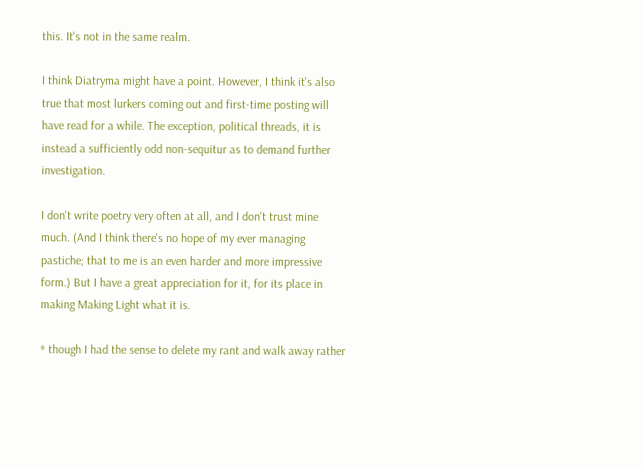this. It's not in the same realm.

I think Diatryma might have a point. However, I think it's also true that most lurkers coming out and first-time posting will have read for a while. The exception, political threads, it is instead a sufficiently odd non-sequitur as to demand further investigation.

I don't write poetry very often at all, and I don't trust mine much. (And I think there's no hope of my ever managing pastiche; that to me is an even harder and more impressive form.) But I have a great appreciation for it, for its place in making Making Light what it is.

* though I had the sense to delete my rant and walk away rather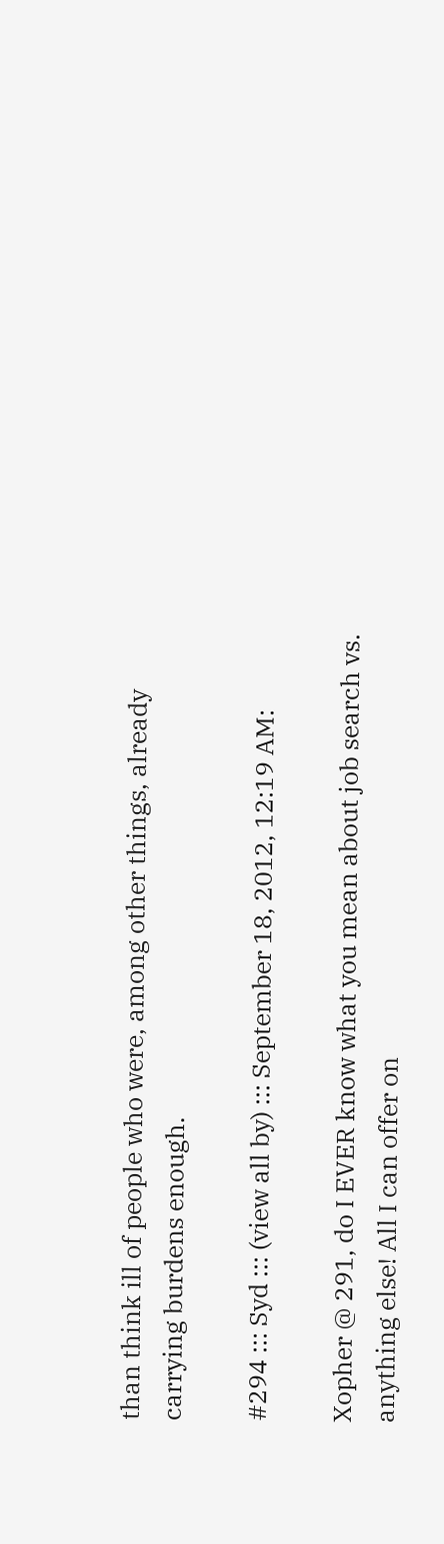than think ill of people who were, among other things, already carrying burdens enough.

#294 ::: Syd ::: (view all by) ::: September 18, 2012, 12:19 AM:

Xopher @ 291, do I EVER know what you mean about job search vs. anything else! All I can offer on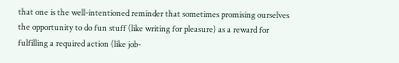that one is the well-intentioned reminder that sometimes promising ourselves the opportunity to do fun stuff (like writing for pleasure) as a reward for fulfilling a required action (like job-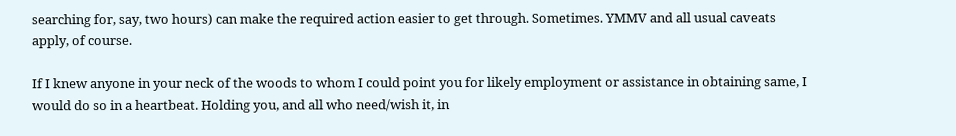searching for, say, two hours) can make the required action easier to get through. Sometimes. YMMV and all usual caveats apply, of course.

If I knew anyone in your neck of the woods to whom I could point you for likely employment or assistance in obtaining same, I would do so in a heartbeat. Holding you, and all who need/wish it, in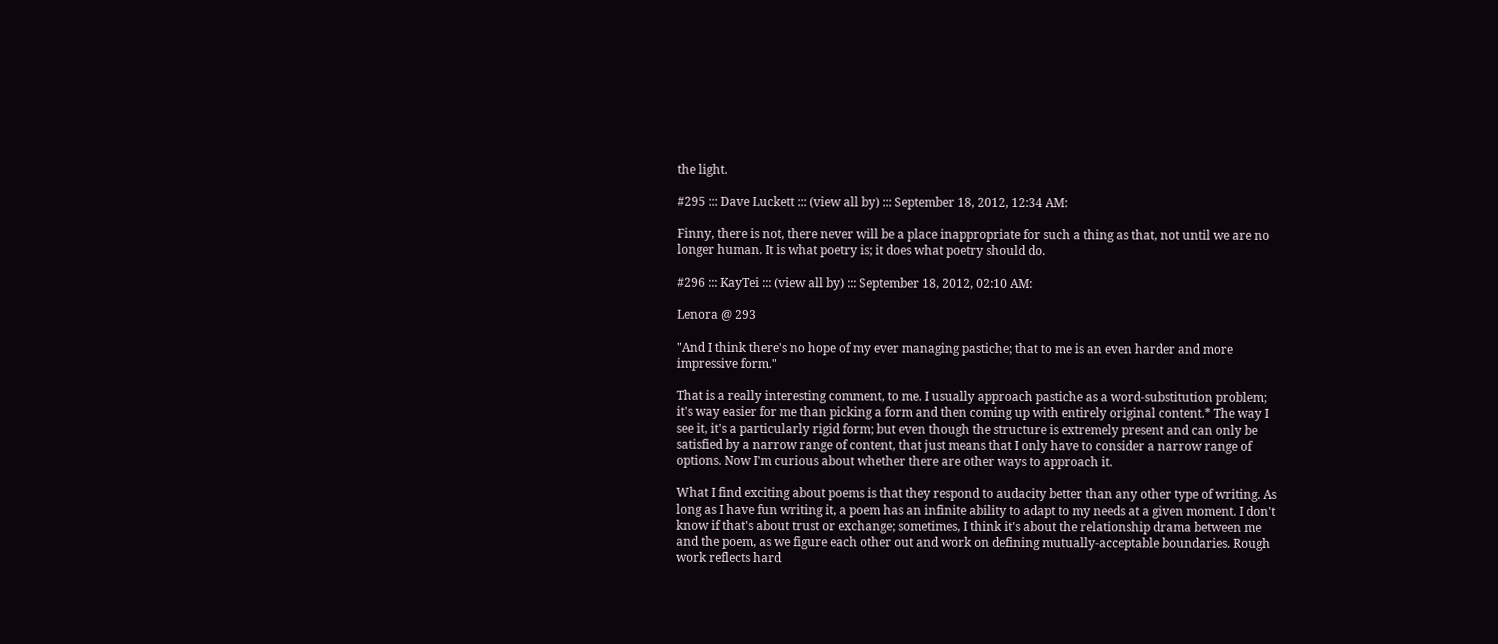the light.

#295 ::: Dave Luckett ::: (view all by) ::: September 18, 2012, 12:34 AM:

Finny, there is not, there never will be a place inappropriate for such a thing as that, not until we are no longer human. It is what poetry is; it does what poetry should do.

#296 ::: KayTei ::: (view all by) ::: September 18, 2012, 02:10 AM:

Lenora @ 293

"And I think there's no hope of my ever managing pastiche; that to me is an even harder and more impressive form."

That is a really interesting comment, to me. I usually approach pastiche as a word-substitution problem; it's way easier for me than picking a form and then coming up with entirely original content.* The way I see it, it's a particularly rigid form; but even though the structure is extremely present and can only be satisfied by a narrow range of content, that just means that I only have to consider a narrow range of options. Now I'm curious about whether there are other ways to approach it.

What I find exciting about poems is that they respond to audacity better than any other type of writing. As long as I have fun writing it, a poem has an infinite ability to adapt to my needs at a given moment. I don't know if that's about trust or exchange; sometimes, I think it's about the relationship drama between me and the poem, as we figure each other out and work on defining mutually-acceptable boundaries. Rough work reflects hard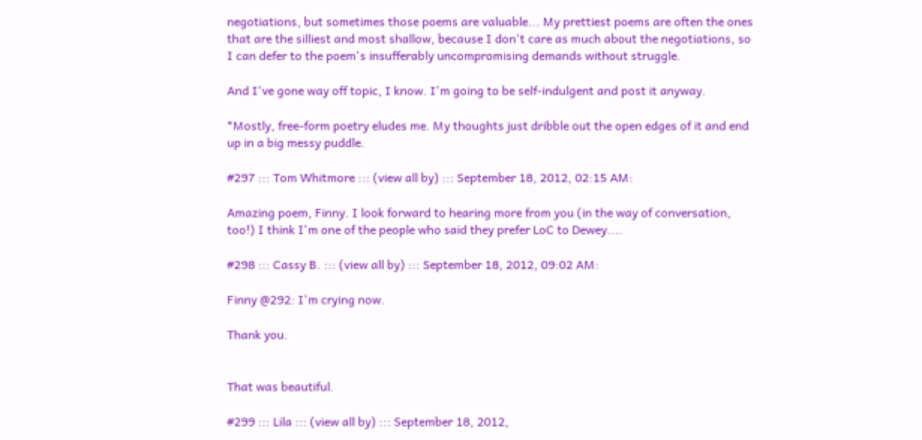negotiations, but sometimes those poems are valuable... My prettiest poems are often the ones that are the silliest and most shallow, because I don't care as much about the negotiations, so I can defer to the poem's insufferably uncompromising demands without struggle.

And I've gone way off topic, I know. I'm going to be self-indulgent and post it anyway.

*Mostly, free-form poetry eludes me. My thoughts just dribble out the open edges of it and end up in a big messy puddle.

#297 ::: Tom Whitmore ::: (view all by) ::: September 18, 2012, 02:15 AM:

Amazing poem, Finny. I look forward to hearing more from you (in the way of conversation, too!) I think I'm one of the people who said they prefer LoC to Dewey....

#298 ::: Cassy B. ::: (view all by) ::: September 18, 2012, 09:02 AM:

Finny @292: I'm crying now.

Thank you.


That was beautiful.

#299 ::: Lila ::: (view all by) ::: September 18, 2012,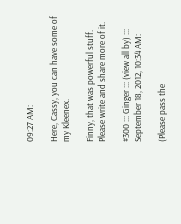09:27 AM:

Here, Cassy, you can have some of my Kleenex.

Finny, that was powerful stuff. Please write and share more of it.

#300 ::: Ginger ::: (view all by) ::: September 18, 2012, 10:34 AM:

(Please pass the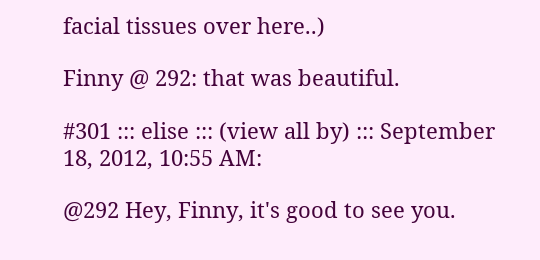facial tissues over here..)

Finny @ 292: that was beautiful.

#301 ::: elise ::: (view all by) ::: September 18, 2012, 10:55 AM:

@292 Hey, Finny, it's good to see you.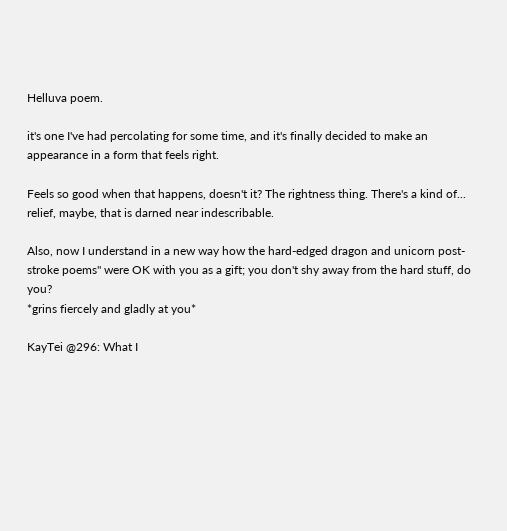Helluva poem.

it's one I've had percolating for some time, and it's finally decided to make an appearance in a form that feels right.

Feels so good when that happens, doesn't it? The rightness thing. There's a kind of... relief, maybe, that is darned near indescribable.

Also, now I understand in a new way how the hard-edged dragon and unicorn post-stroke poems" were OK with you as a gift; you don't shy away from the hard stuff, do you?
*grins fiercely and gladly at you*

KayTei @296: What I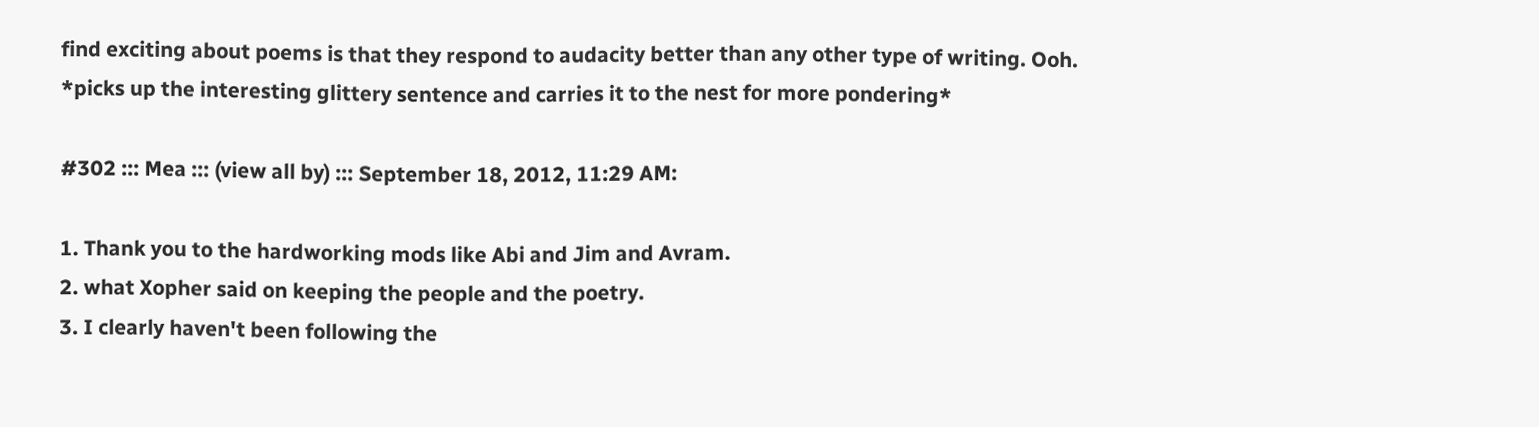find exciting about poems is that they respond to audacity better than any other type of writing. Ooh.
*picks up the interesting glittery sentence and carries it to the nest for more pondering*

#302 ::: Mea ::: (view all by) ::: September 18, 2012, 11:29 AM:

1. Thank you to the hardworking mods like Abi and Jim and Avram.
2. what Xopher said on keeping the people and the poetry.
3. I clearly haven't been following the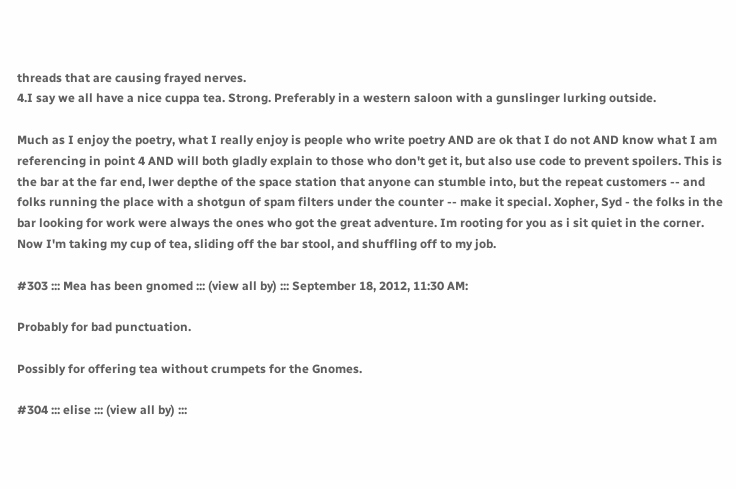threads that are causing frayed nerves.
4.I say we all have a nice cuppa tea. Strong. Preferably in a western saloon with a gunslinger lurking outside.

Much as I enjoy the poetry, what I really enjoy is people who write poetry AND are ok that I do not AND know what I am referencing in point 4 AND will both gladly explain to those who don't get it, but also use code to prevent spoilers. This is the bar at the far end, lwer depthe of the space station that anyone can stumble into, but the repeat customers -- and folks running the place with a shotgun of spam filters under the counter -- make it special. Xopher, Syd - the folks in the bar looking for work were always the ones who got the great adventure. Im rooting for you as i sit quiet in the corner. Now I'm taking my cup of tea, sliding off the bar stool, and shuffling off to my job.

#303 ::: Mea has been gnomed ::: (view all by) ::: September 18, 2012, 11:30 AM:

Probably for bad punctuation.

Possibly for offering tea without crumpets for the Gnomes.

#304 ::: elise ::: (view all by) :::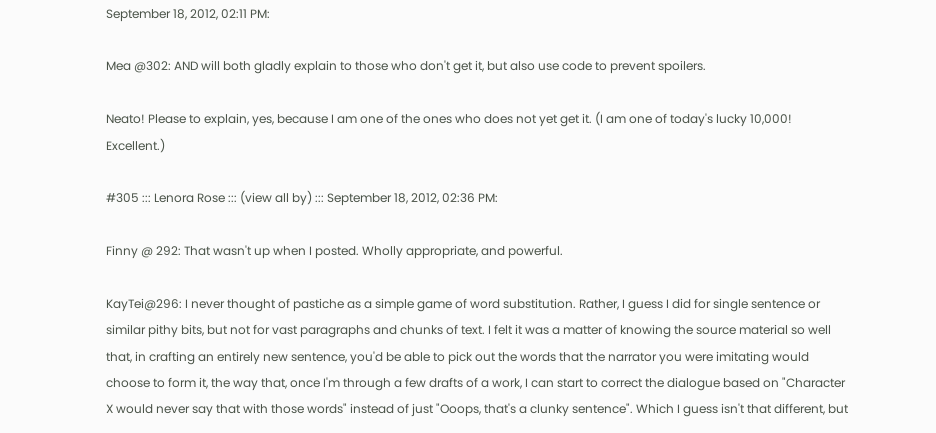September 18, 2012, 02:11 PM:

Mea @302: AND will both gladly explain to those who don't get it, but also use code to prevent spoilers.

Neato! Please to explain, yes, because I am one of the ones who does not yet get it. (I am one of today's lucky 10,000! Excellent.)

#305 ::: Lenora Rose ::: (view all by) ::: September 18, 2012, 02:36 PM:

Finny @ 292: That wasn't up when I posted. Wholly appropriate, and powerful.

KayTei@296: I never thought of pastiche as a simple game of word substitution. Rather, I guess I did for single sentence or similar pithy bits, but not for vast paragraphs and chunks of text. I felt it was a matter of knowing the source material so well that, in crafting an entirely new sentence, you'd be able to pick out the words that the narrator you were imitating would choose to form it, the way that, once I'm through a few drafts of a work, I can start to correct the dialogue based on "Character X would never say that with those words" instead of just "Ooops, that's a clunky sentence". Which I guess isn't that different, but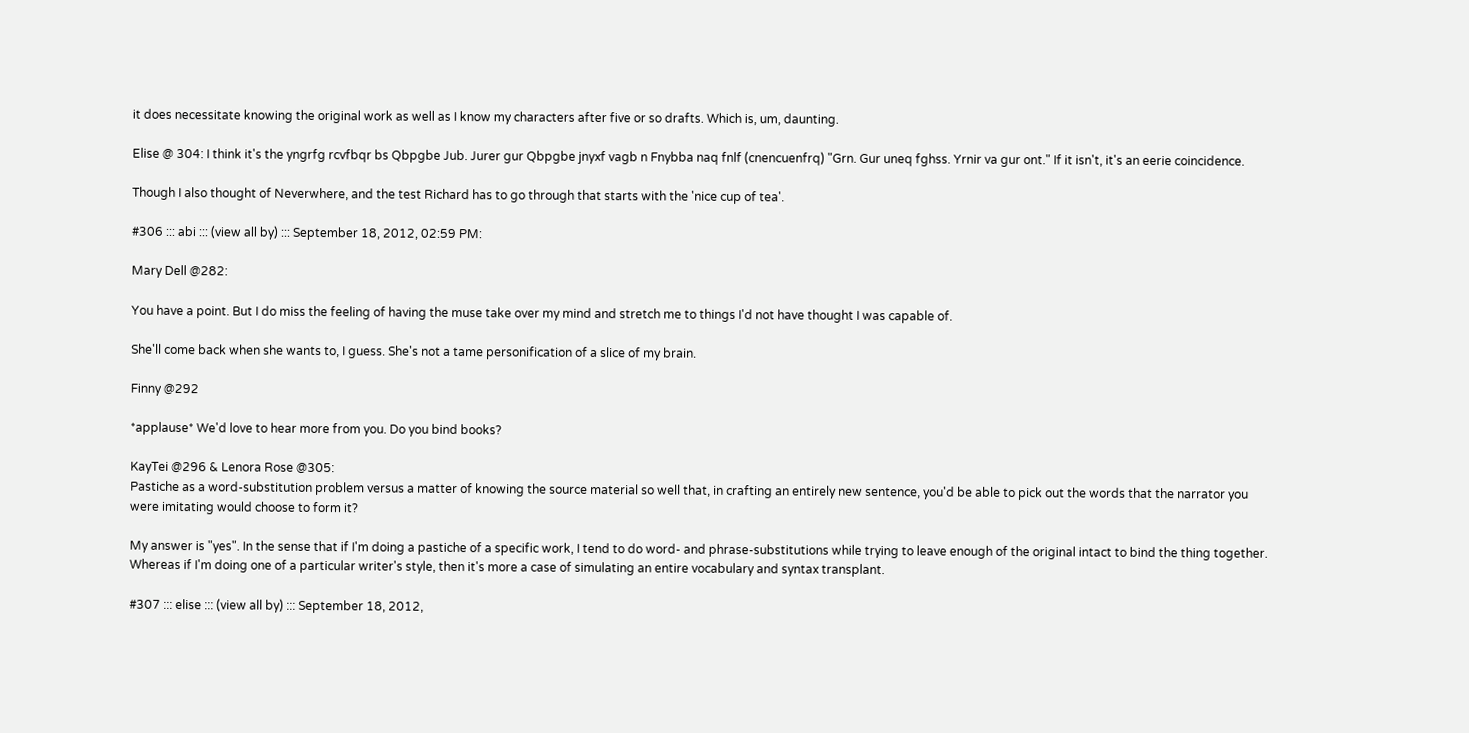it does necessitate knowing the original work as well as I know my characters after five or so drafts. Which is, um, daunting.

Elise @ 304: I think it's the yngrfg rcvfbqr bs Qbpgbe Jub. Jurer gur Qbpgbe jnyxf vagb n Fnybba naq fnlf (cnencuenfrq) "Grn. Gur uneq fghss. Yrnir va gur ont." If it isn't, it's an eerie coincidence.

Though I also thought of Neverwhere, and the test Richard has to go through that starts with the 'nice cup of tea'.

#306 ::: abi ::: (view all by) ::: September 18, 2012, 02:59 PM:

Mary Dell @282:

You have a point. But I do miss the feeling of having the muse take over my mind and stretch me to things I'd not have thought I was capable of.

She'll come back when she wants to, I guess. She's not a tame personification of a slice of my brain.

Finny @292

*applause* We'd love to hear more from you. Do you bind books?

KayTei @296 & Lenora Rose @305:
Pastiche as a word-substitution problem versus a matter of knowing the source material so well that, in crafting an entirely new sentence, you'd be able to pick out the words that the narrator you were imitating would choose to form it?

My answer is "yes". In the sense that if I'm doing a pastiche of a specific work, I tend to do word- and phrase-substitutions while trying to leave enough of the original intact to bind the thing together. Whereas if I'm doing one of a particular writer's style, then it's more a case of simulating an entire vocabulary and syntax transplant.

#307 ::: elise ::: (view all by) ::: September 18, 2012,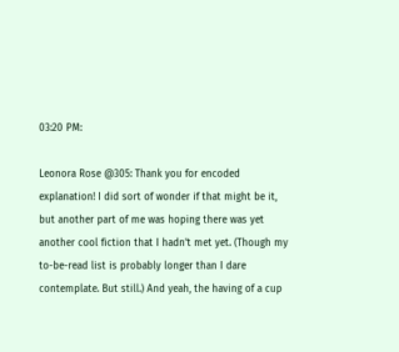03:20 PM:

Leonora Rose @305: Thank you for encoded explanation! I did sort of wonder if that might be it, but another part of me was hoping there was yet another cool fiction that I hadn't met yet. (Though my to-be-read list is probably longer than I dare contemplate. But still.) And yeah, the having of a cup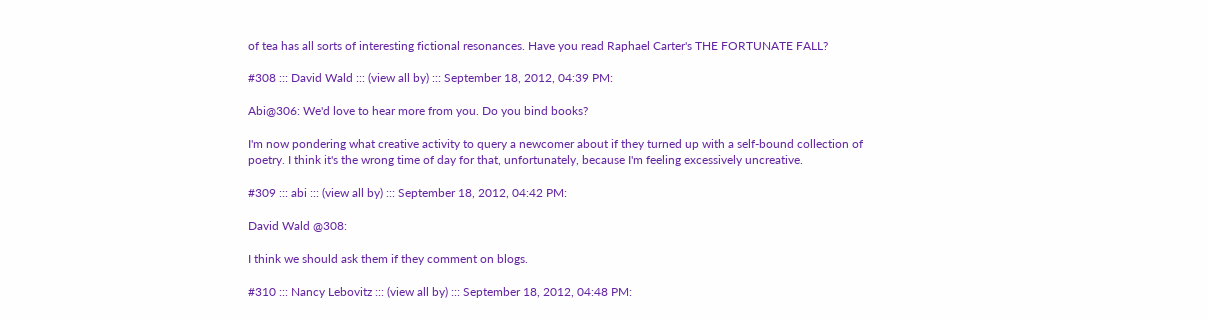of tea has all sorts of interesting fictional resonances. Have you read Raphael Carter's THE FORTUNATE FALL?

#308 ::: David Wald ::: (view all by) ::: September 18, 2012, 04:39 PM:

Abi@306: We'd love to hear more from you. Do you bind books?

I'm now pondering what creative activity to query a newcomer about if they turned up with a self-bound collection of poetry. I think it's the wrong time of day for that, unfortunately, because I'm feeling excessively uncreative.

#309 ::: abi ::: (view all by) ::: September 18, 2012, 04:42 PM:

David Wald @308:

I think we should ask them if they comment on blogs.

#310 ::: Nancy Lebovitz ::: (view all by) ::: September 18, 2012, 04:48 PM: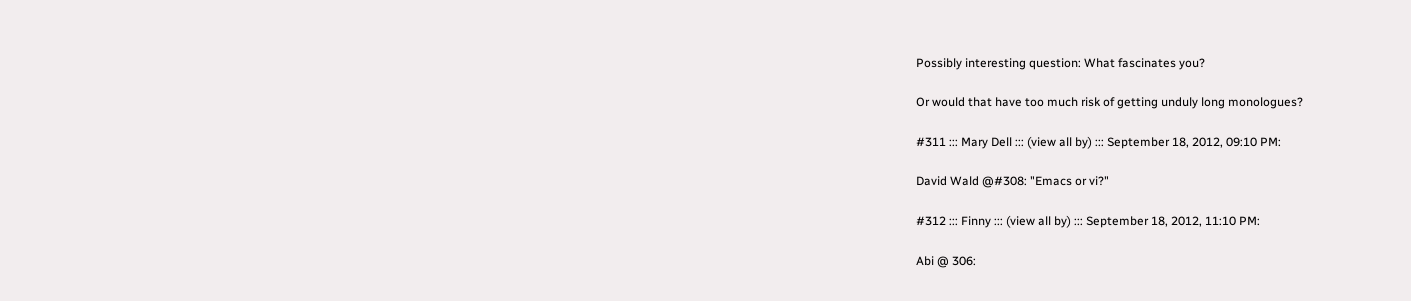Possibly interesting question: What fascinates you?

Or would that have too much risk of getting unduly long monologues?

#311 ::: Mary Dell ::: (view all by) ::: September 18, 2012, 09:10 PM:

David Wald @#308: "Emacs or vi?"

#312 ::: Finny ::: (view all by) ::: September 18, 2012, 11:10 PM:

Abi @ 306: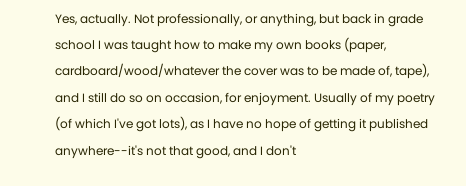Yes, actually. Not professionally, or anything, but back in grade school I was taught how to make my own books (paper, cardboard/wood/whatever the cover was to be made of, tape), and I still do so on occasion, for enjoyment. Usually of my poetry (of which I've got lots), as I have no hope of getting it published anywhere--it's not that good, and I don't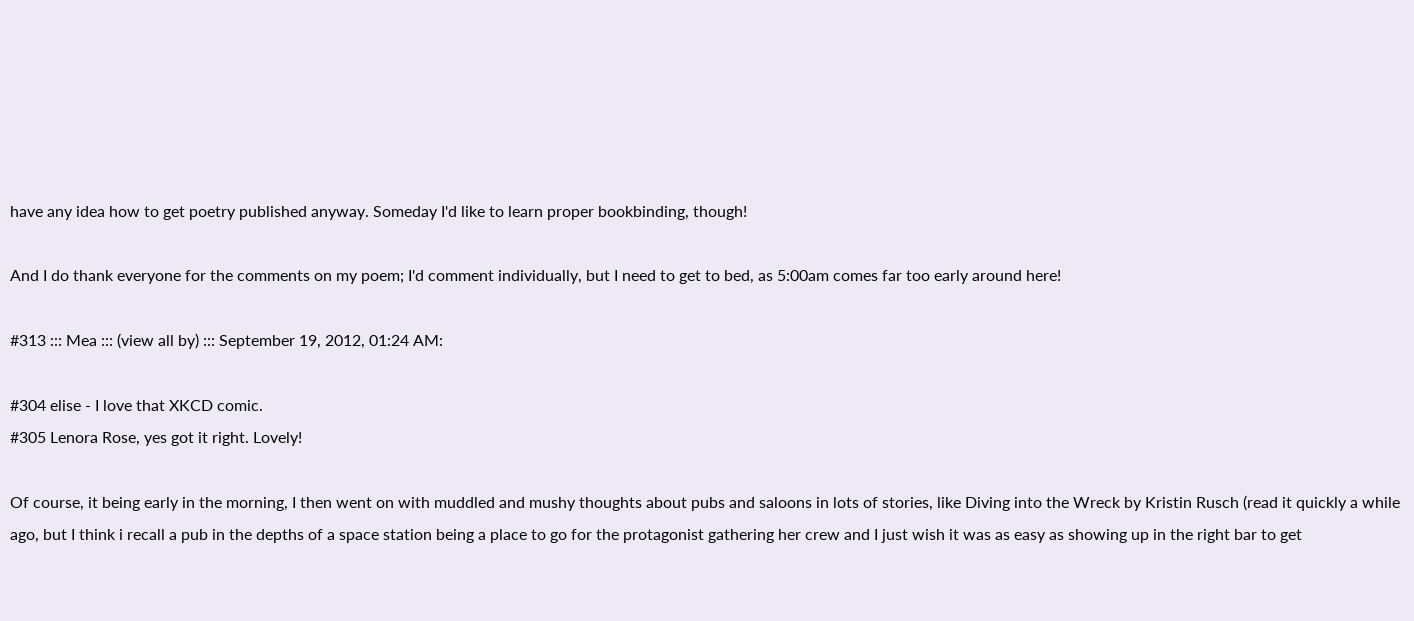have any idea how to get poetry published anyway. Someday I'd like to learn proper bookbinding, though!

And I do thank everyone for the comments on my poem; I'd comment individually, but I need to get to bed, as 5:00am comes far too early around here!

#313 ::: Mea ::: (view all by) ::: September 19, 2012, 01:24 AM:

#304 elise - I love that XKCD comic.
#305 Lenora Rose, yes got it right. Lovely!

Of course, it being early in the morning, I then went on with muddled and mushy thoughts about pubs and saloons in lots of stories, like Diving into the Wreck by Kristin Rusch (read it quickly a while ago, but I think i recall a pub in the depths of a space station being a place to go for the protagonist gathering her crew and I just wish it was as easy as showing up in the right bar to get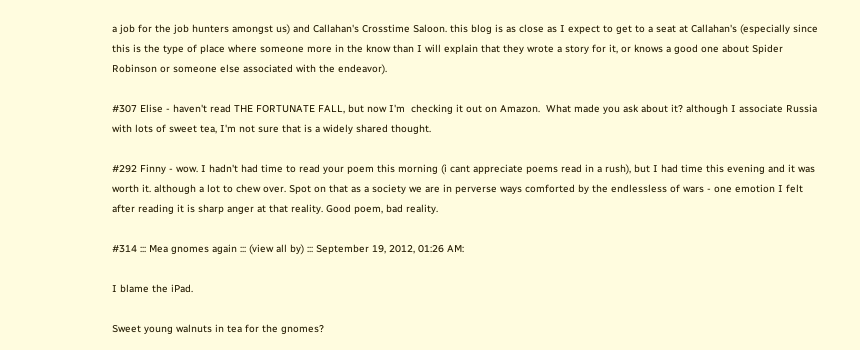a job for the job hunters amongst us) and Callahan's Crosstime Saloon. this blog is as close as I expect to get to a seat at Callahan's (especially since this is the type of place where someone more in the know than I will explain that they wrote a story for it, or knows a good one about Spider Robinson or someone else associated with the endeavor).

#307 Elise - haven't read THE FORTUNATE FALL, but now I'm  checking it out on Amazon.  What made you ask about it? although I associate Russia with lots of sweet tea, I'm not sure that is a widely shared thought.

#292 Finny - wow. I hadn't had time to read your poem this morning (i cant appreciate poems read in a rush), but I had time this evening and it was worth it. although a lot to chew over. Spot on that as a society we are in perverse ways comforted by the endlessless of wars - one emotion I felt after reading it is sharp anger at that reality. Good poem, bad reality.

#314 ::: Mea gnomes again ::: (view all by) ::: September 19, 2012, 01:26 AM:

I blame the iPad.

Sweet young walnuts in tea for the gnomes?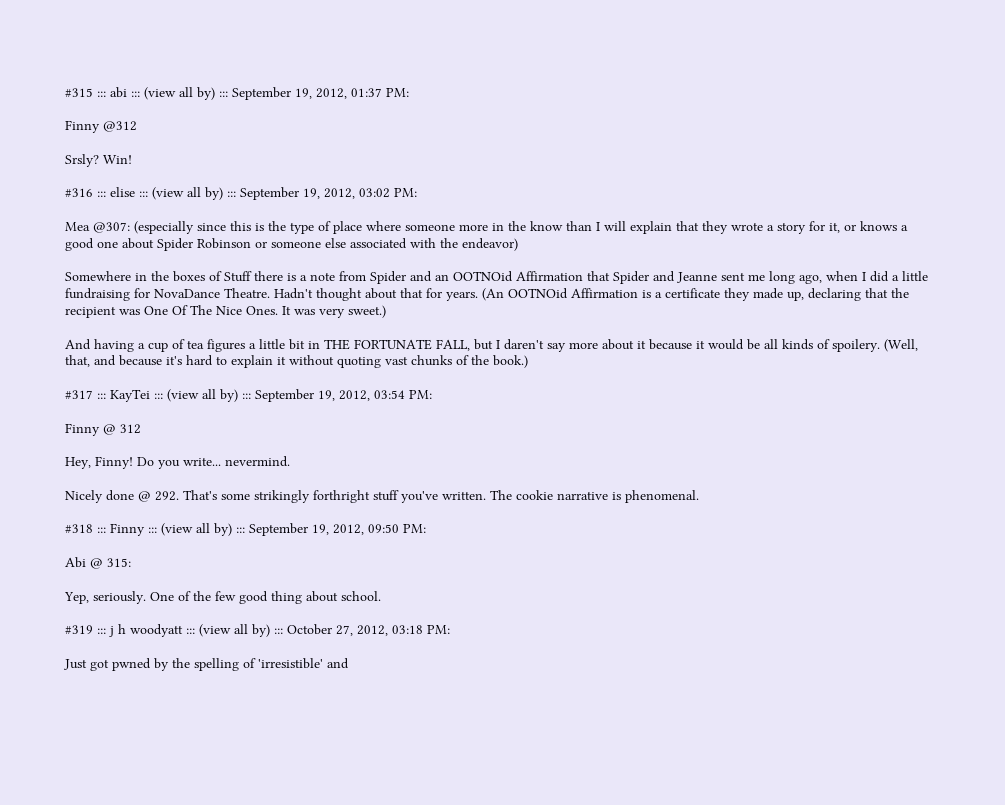#315 ::: abi ::: (view all by) ::: September 19, 2012, 01:37 PM:

Finny @312

Srsly? Win!

#316 ::: elise ::: (view all by) ::: September 19, 2012, 03:02 PM:

Mea @307: (especially since this is the type of place where someone more in the know than I will explain that they wrote a story for it, or knows a good one about Spider Robinson or someone else associated with the endeavor)

Somewhere in the boxes of Stuff there is a note from Spider and an OOTNOid Affirmation that Spider and Jeanne sent me long ago, when I did a little fundraising for NovaDance Theatre. Hadn't thought about that for years. (An OOTNOid Affirmation is a certificate they made up, declaring that the recipient was One Of The Nice Ones. It was very sweet.)

And having a cup of tea figures a little bit in THE FORTUNATE FALL, but I daren't say more about it because it would be all kinds of spoilery. (Well, that, and because it's hard to explain it without quoting vast chunks of the book.)

#317 ::: KayTei ::: (view all by) ::: September 19, 2012, 03:54 PM:

Finny @ 312

Hey, Finny! Do you write... nevermind.

Nicely done @ 292. That's some strikingly forthright stuff you've written. The cookie narrative is phenomenal.

#318 ::: Finny ::: (view all by) ::: September 19, 2012, 09:50 PM:

Abi @ 315:

Yep, seriously. One of the few good thing about school.

#319 ::: j h woodyatt ::: (view all by) ::: October 27, 2012, 03:18 PM:

Just got pwned by the spelling of 'irresistible' and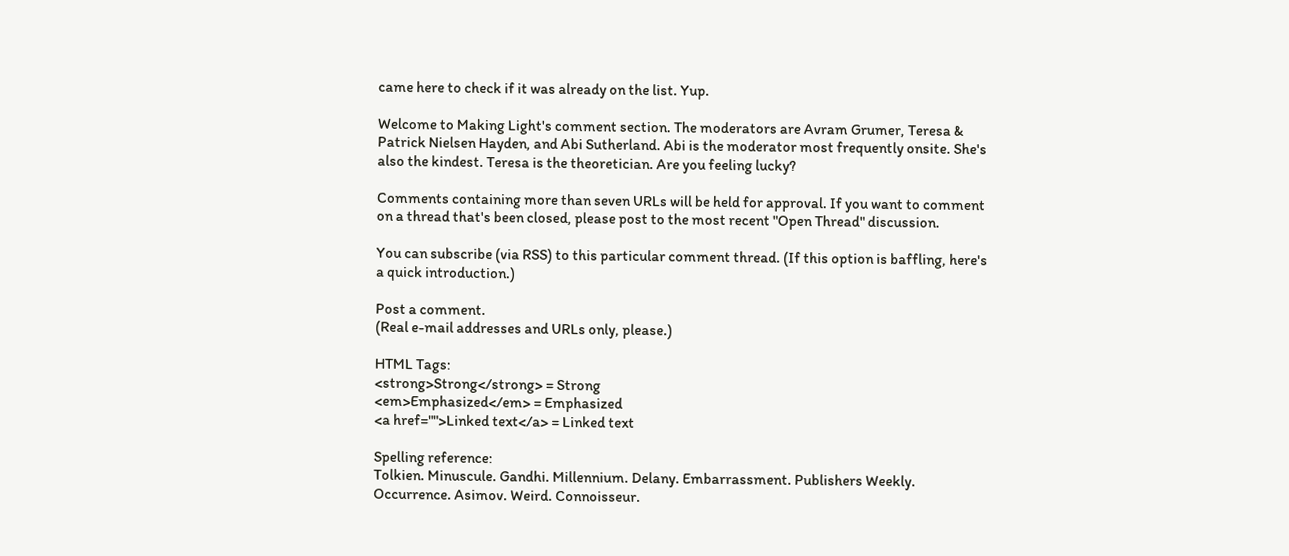came here to check if it was already on the list. Yup.

Welcome to Making Light's comment section. The moderators are Avram Grumer, Teresa & Patrick Nielsen Hayden, and Abi Sutherland. Abi is the moderator most frequently onsite. She's also the kindest. Teresa is the theoretician. Are you feeling lucky?

Comments containing more than seven URLs will be held for approval. If you want to comment on a thread that's been closed, please post to the most recent "Open Thread" discussion.

You can subscribe (via RSS) to this particular comment thread. (If this option is baffling, here's a quick introduction.)

Post a comment.
(Real e-mail addresses and URLs only, please.)

HTML Tags:
<strong>Strong</strong> = Strong
<em>Emphasized</em> = Emphasized
<a href="">Linked text</a> = Linked text

Spelling reference:
Tolkien. Minuscule. Gandhi. Millennium. Delany. Embarrassment. Publishers Weekly. Occurrence. Asimov. Weird. Connoisseur.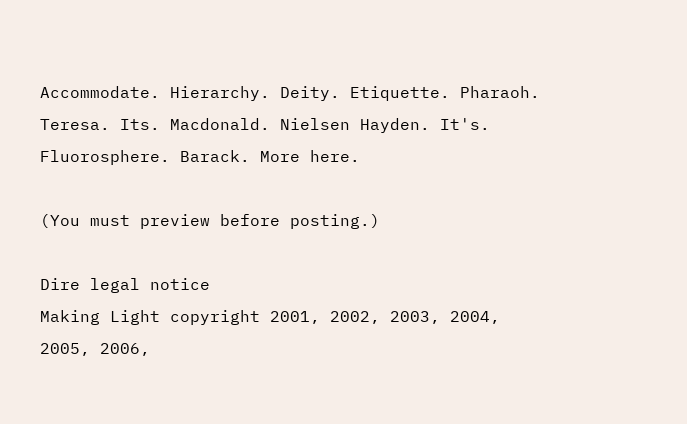Accommodate. Hierarchy. Deity. Etiquette. Pharaoh. Teresa. Its. Macdonald. Nielsen Hayden. It's. Fluorosphere. Barack. More here.

(You must preview before posting.)

Dire legal notice
Making Light copyright 2001, 2002, 2003, 2004, 2005, 2006,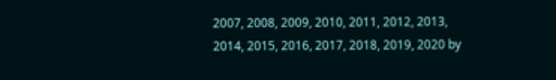2007, 2008, 2009, 2010, 2011, 2012, 2013, 2014, 2015, 2016, 2017, 2018, 2019, 2020 by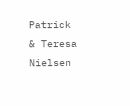Patrick & Teresa Nielsen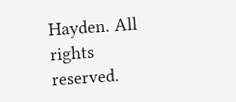Hayden. All rights reserved.